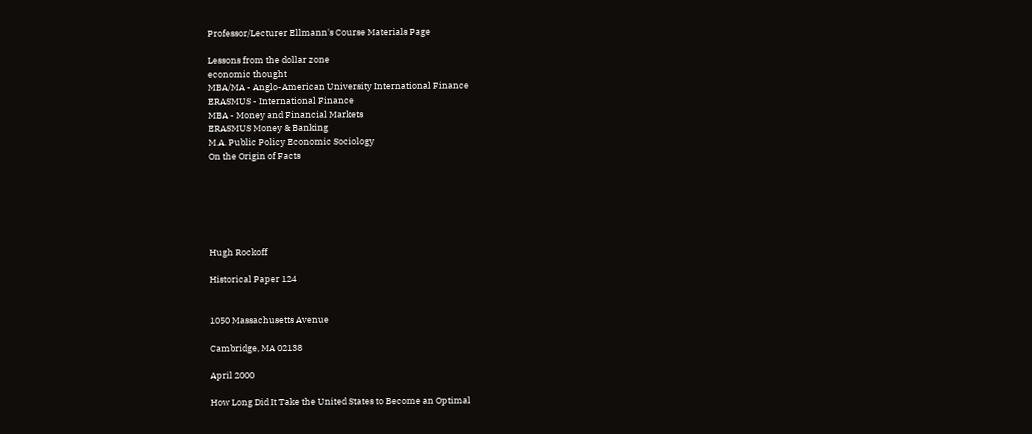Professor/Lecturer Ellmann's Course Materials Page

Lessons from the dollar zone
economic thought
MBA/MA - Anglo-American University International Finance
ERASMUS - International Finance
MBA - Money and Financial Markets
ERASMUS Money & Banking
M.A. Public Policy Economic Sociology
On the Origin of Facts






Hugh Rockoff

Historical Paper 124


1050 Massachusetts Avenue

Cambridge, MA 02138

April 2000

How Long Did It Take the United States to Become an Optimal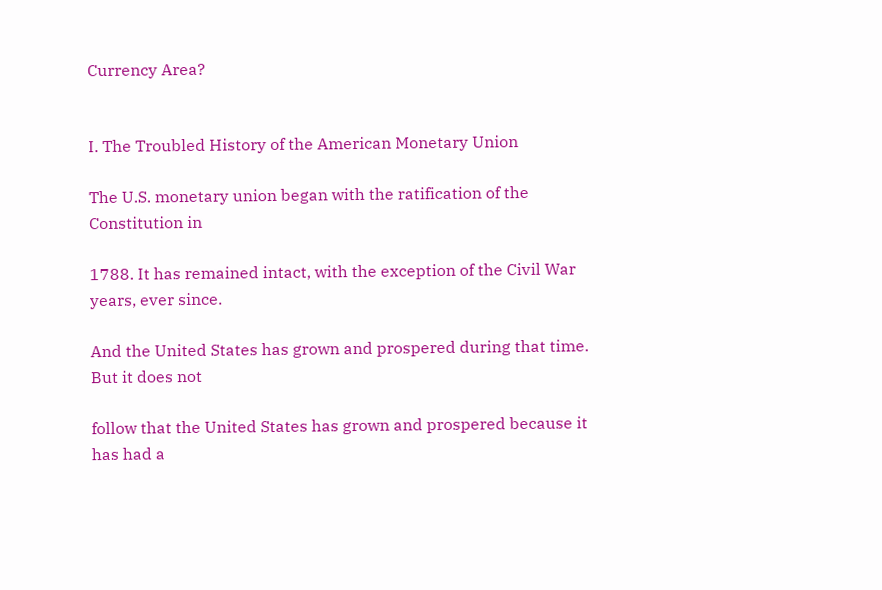Currency Area?


I. The Troubled History of the American Monetary Union

The U.S. monetary union began with the ratification of the Constitution in

1788. It has remained intact, with the exception of the Civil War years, ever since.

And the United States has grown and prospered during that time. But it does not

follow that the United States has grown and prospered because it has had a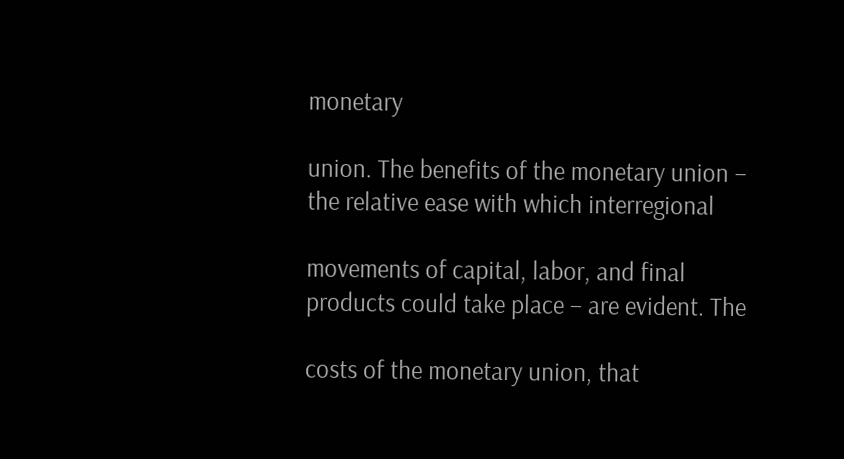monetary

union. The benefits of the monetary union – the relative ease with which interregional

movements of capital, labor, and final products could take place – are evident. The

costs of the monetary union, that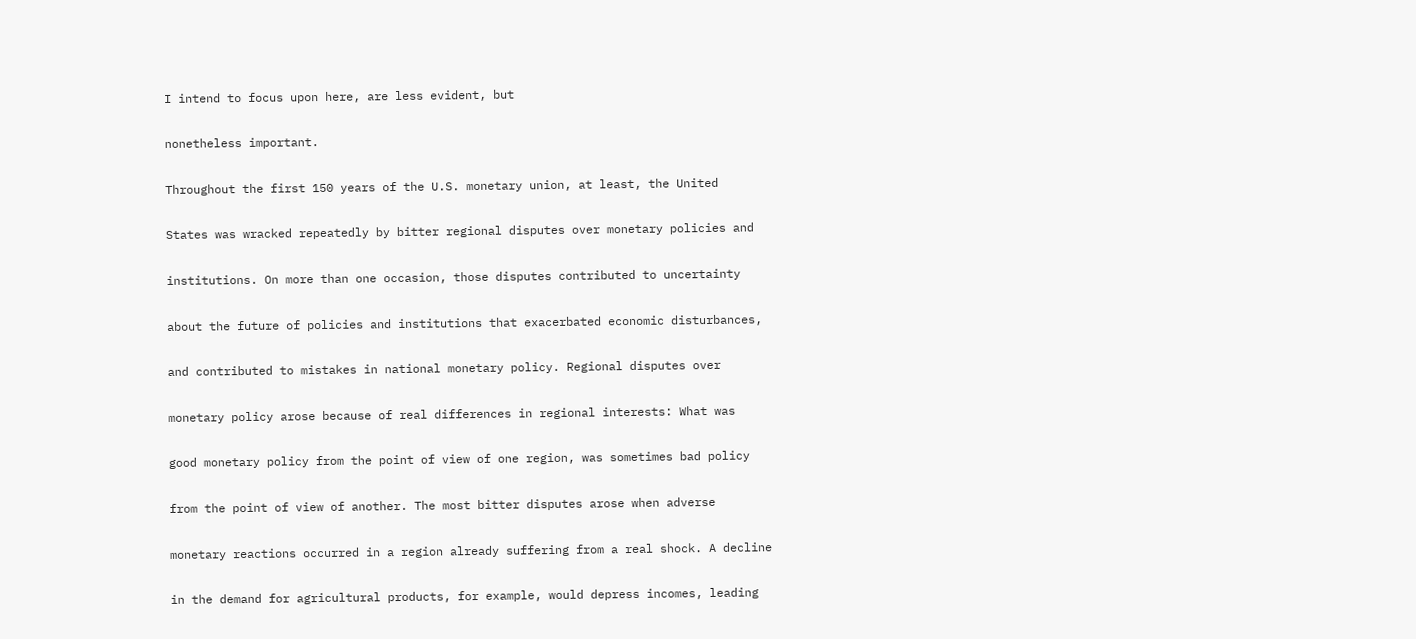I intend to focus upon here, are less evident, but

nonetheless important.

Throughout the first 150 years of the U.S. monetary union, at least, the United

States was wracked repeatedly by bitter regional disputes over monetary policies and

institutions. On more than one occasion, those disputes contributed to uncertainty

about the future of policies and institutions that exacerbated economic disturbances,

and contributed to mistakes in national monetary policy. Regional disputes over

monetary policy arose because of real differences in regional interests: What was

good monetary policy from the point of view of one region, was sometimes bad policy

from the point of view of another. The most bitter disputes arose when adverse

monetary reactions occurred in a region already suffering from a real shock. A decline

in the demand for agricultural products, for example, would depress incomes, leading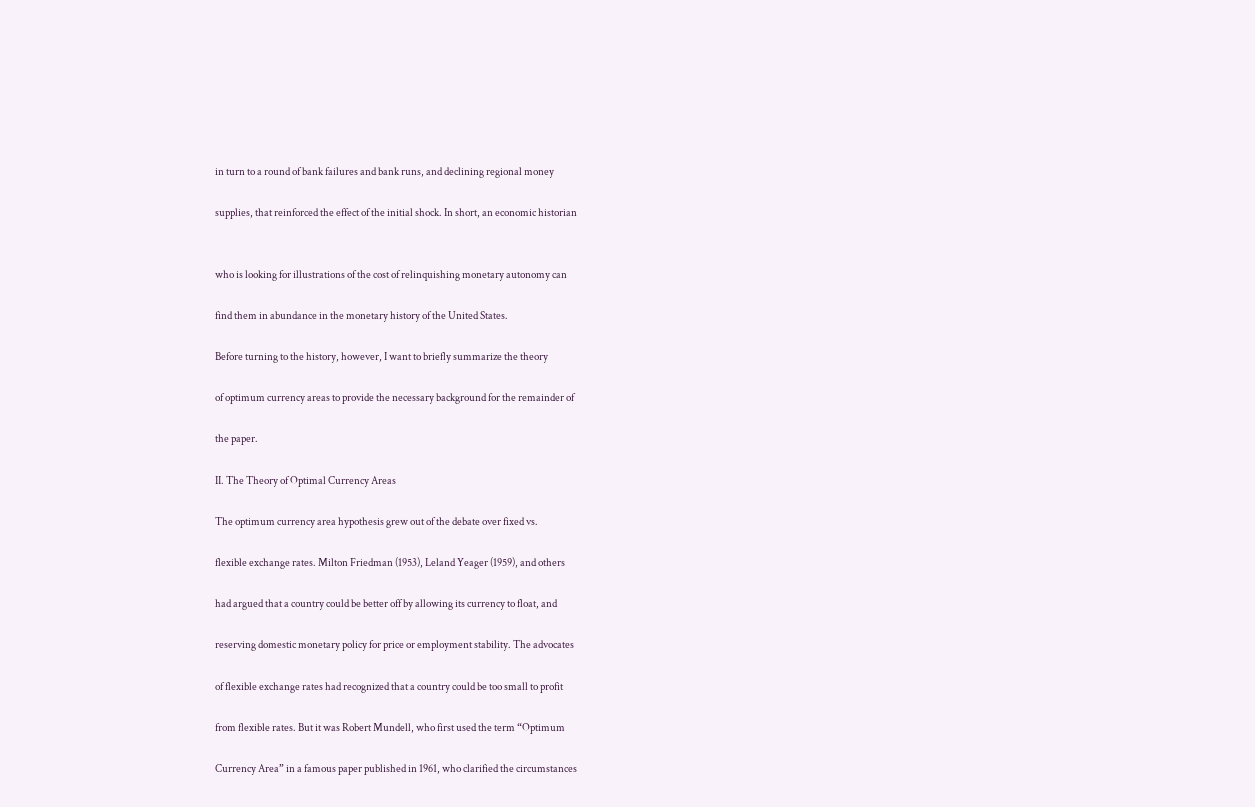in turn to a round of bank failures and bank runs, and declining regional money

supplies, that reinforced the effect of the initial shock. In short, an economic historian


who is looking for illustrations of the cost of relinquishing monetary autonomy can

find them in abundance in the monetary history of the United States.

Before turning to the history, however, I want to briefly summarize the theory

of optimum currency areas to provide the necessary background for the remainder of

the paper.

II. The Theory of Optimal Currency Areas

The optimum currency area hypothesis grew out of the debate over fixed vs.

flexible exchange rates. Milton Friedman (1953), Leland Yeager (1959), and others

had argued that a country could be better off by allowing its currency to float, and

reserving domestic monetary policy for price or employment stability. The advocates

of flexible exchange rates had recognized that a country could be too small to profit

from flexible rates. But it was Robert Mundell, who first used the term “Optimum

Currency Area” in a famous paper published in 1961, who clarified the circumstances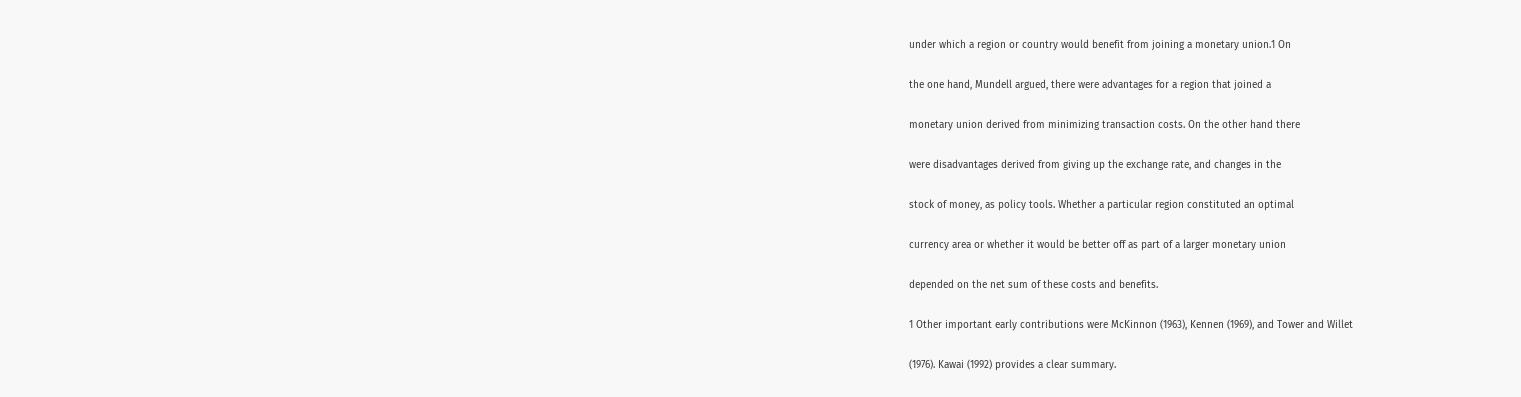under which a region or country would benefit from joining a monetary union.1 On

the one hand, Mundell argued, there were advantages for a region that joined a

monetary union derived from minimizing transaction costs. On the other hand there

were disadvantages derived from giving up the exchange rate, and changes in the

stock of money, as policy tools. Whether a particular region constituted an optimal

currency area or whether it would be better off as part of a larger monetary union

depended on the net sum of these costs and benefits.

1 Other important early contributions were McKinnon (1963), Kennen (1969), and Tower and Willet

(1976). Kawai (1992) provides a clear summary.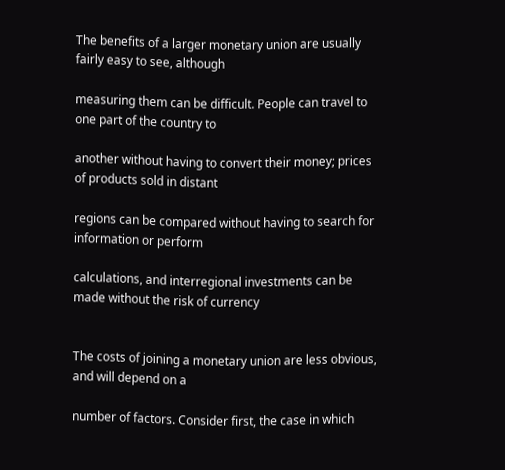The benefits of a larger monetary union are usually fairly easy to see, although

measuring them can be difficult. People can travel to one part of the country to

another without having to convert their money; prices of products sold in distant

regions can be compared without having to search for information or perform

calculations, and interregional investments can be made without the risk of currency


The costs of joining a monetary union are less obvious, and will depend on a

number of factors. Consider first, the case in which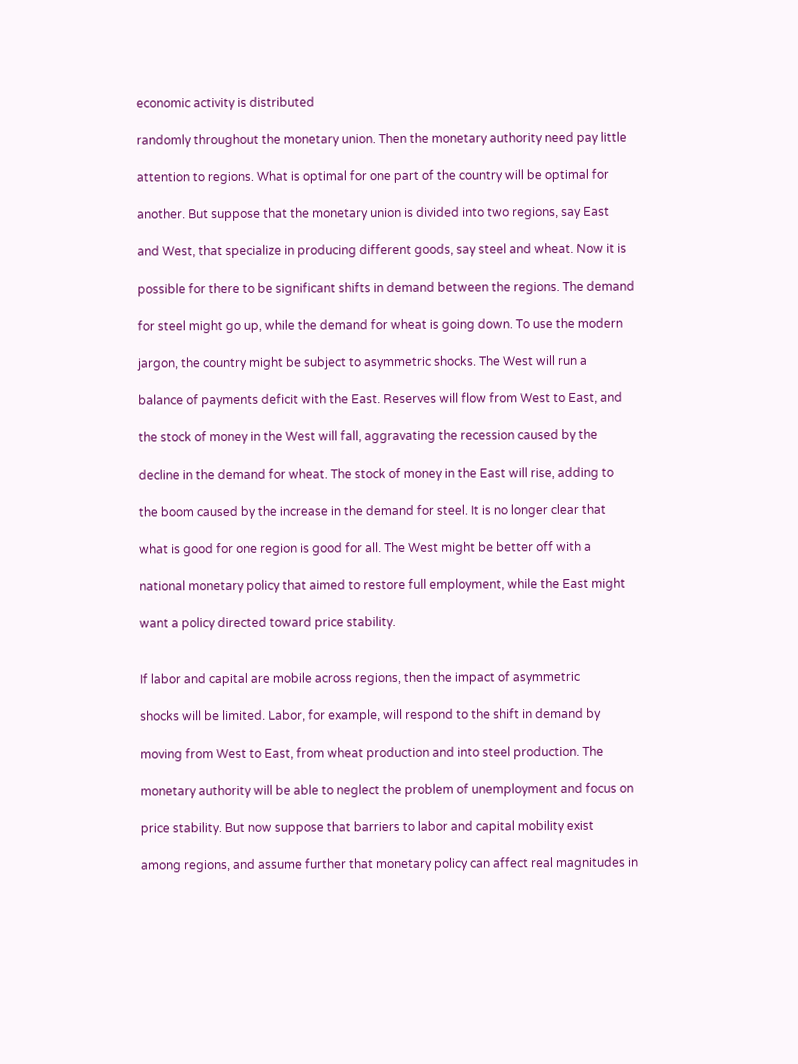economic activity is distributed

randomly throughout the monetary union. Then the monetary authority need pay little

attention to regions. What is optimal for one part of the country will be optimal for

another. But suppose that the monetary union is divided into two regions, say East

and West, that specialize in producing different goods, say steel and wheat. Now it is

possible for there to be significant shifts in demand between the regions. The demand

for steel might go up, while the demand for wheat is going down. To use the modern

jargon, the country might be subject to asymmetric shocks. The West will run a

balance of payments deficit with the East. Reserves will flow from West to East, and

the stock of money in the West will fall, aggravating the recession caused by the

decline in the demand for wheat. The stock of money in the East will rise, adding to

the boom caused by the increase in the demand for steel. It is no longer clear that

what is good for one region is good for all. The West might be better off with a

national monetary policy that aimed to restore full employment, while the East might

want a policy directed toward price stability.


If labor and capital are mobile across regions, then the impact of asymmetric

shocks will be limited. Labor, for example, will respond to the shift in demand by

moving from West to East, from wheat production and into steel production. The

monetary authority will be able to neglect the problem of unemployment and focus on

price stability. But now suppose that barriers to labor and capital mobility exist

among regions, and assume further that monetary policy can affect real magnitudes in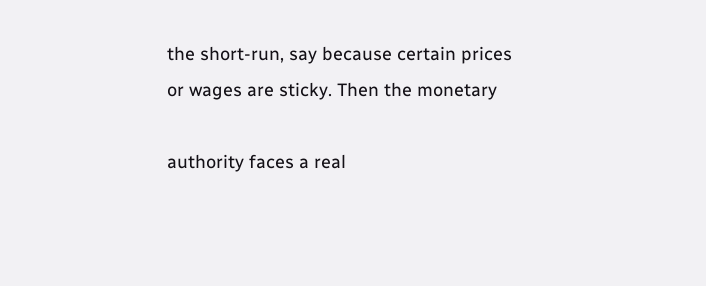the short-run, say because certain prices or wages are sticky. Then the monetary

authority faces a real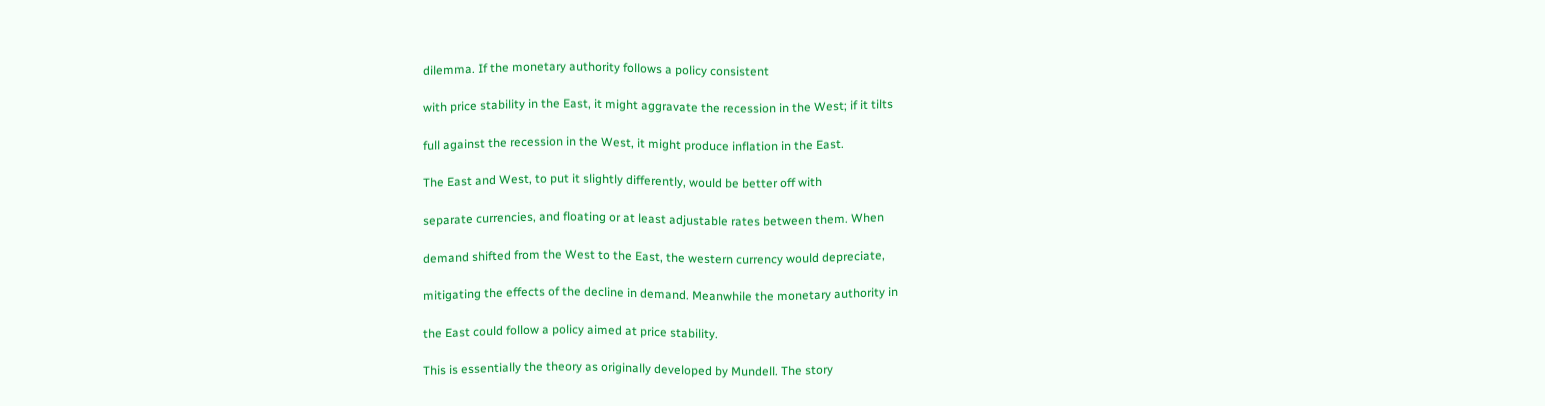dilemma. If the monetary authority follows a policy consistent

with price stability in the East, it might aggravate the recession in the West; if it tilts

full against the recession in the West, it might produce inflation in the East.

The East and West, to put it slightly differently, would be better off with

separate currencies, and floating or at least adjustable rates between them. When

demand shifted from the West to the East, the western currency would depreciate,

mitigating the effects of the decline in demand. Meanwhile the monetary authority in

the East could follow a policy aimed at price stability.

This is essentially the theory as originally developed by Mundell. The story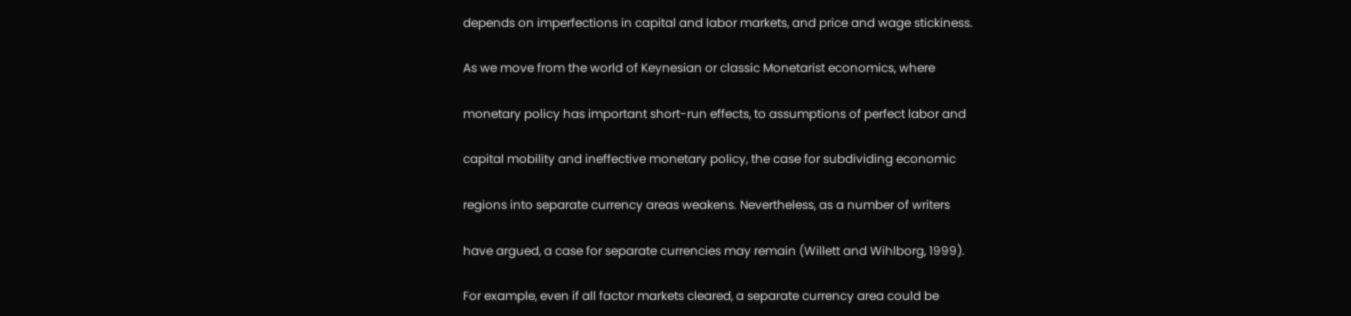depends on imperfections in capital and labor markets, and price and wage stickiness.

As we move from the world of Keynesian or classic Monetarist economics, where

monetary policy has important short-run effects, to assumptions of perfect labor and

capital mobility and ineffective monetary policy, the case for subdividing economic

regions into separate currency areas weakens. Nevertheless, as a number of writers

have argued, a case for separate currencies may remain (Willett and Wihlborg, 1999).

For example, even if all factor markets cleared, a separate currency area could be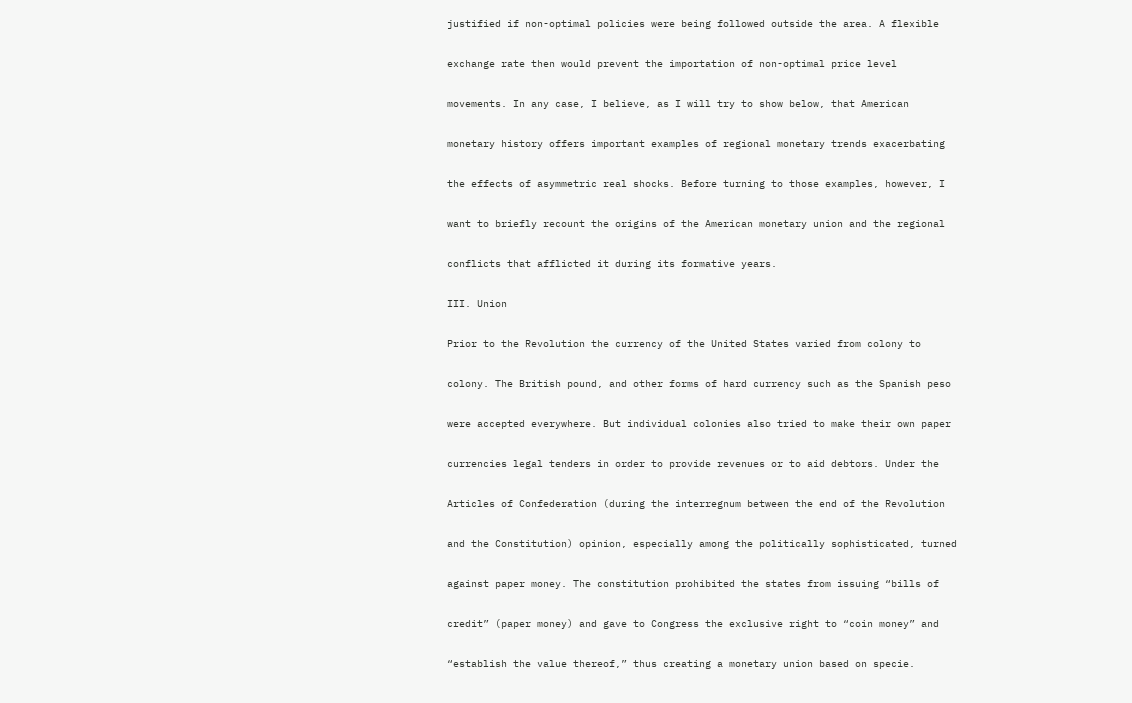justified if non-optimal policies were being followed outside the area. A flexible

exchange rate then would prevent the importation of non-optimal price level

movements. In any case, I believe, as I will try to show below, that American

monetary history offers important examples of regional monetary trends exacerbating

the effects of asymmetric real shocks. Before turning to those examples, however, I

want to briefly recount the origins of the American monetary union and the regional

conflicts that afflicted it during its formative years.

III. Union

Prior to the Revolution the currency of the United States varied from colony to

colony. The British pound, and other forms of hard currency such as the Spanish peso

were accepted everywhere. But individual colonies also tried to make their own paper

currencies legal tenders in order to provide revenues or to aid debtors. Under the

Articles of Confederation (during the interregnum between the end of the Revolution

and the Constitution) opinion, especially among the politically sophisticated, turned

against paper money. The constitution prohibited the states from issuing “bills of

credit” (paper money) and gave to Congress the exclusive right to “coin money” and

“establish the value thereof,” thus creating a monetary union based on specie.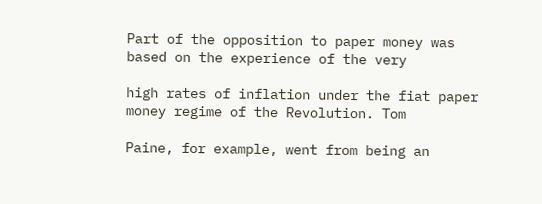Part of the opposition to paper money was based on the experience of the very

high rates of inflation under the fiat paper money regime of the Revolution. Tom

Paine, for example, went from being an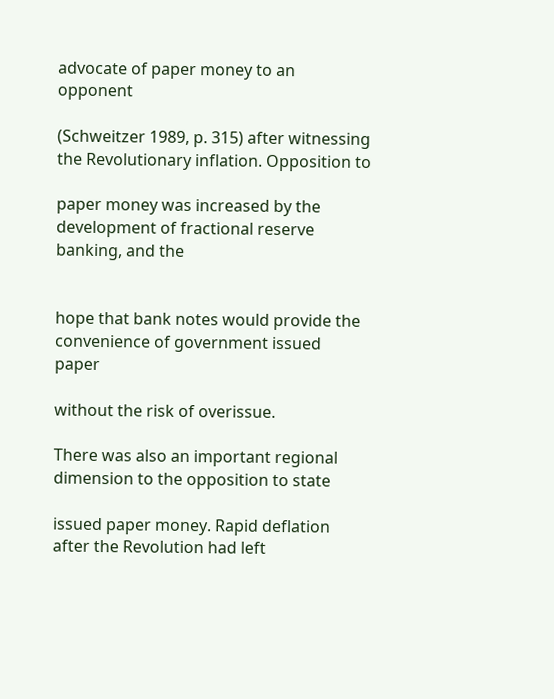advocate of paper money to an opponent

(Schweitzer 1989, p. 315) after witnessing the Revolutionary inflation. Opposition to

paper money was increased by the development of fractional reserve banking, and the


hope that bank notes would provide the convenience of government issued paper

without the risk of overissue.

There was also an important regional dimension to the opposition to state

issued paper money. Rapid deflation after the Revolution had left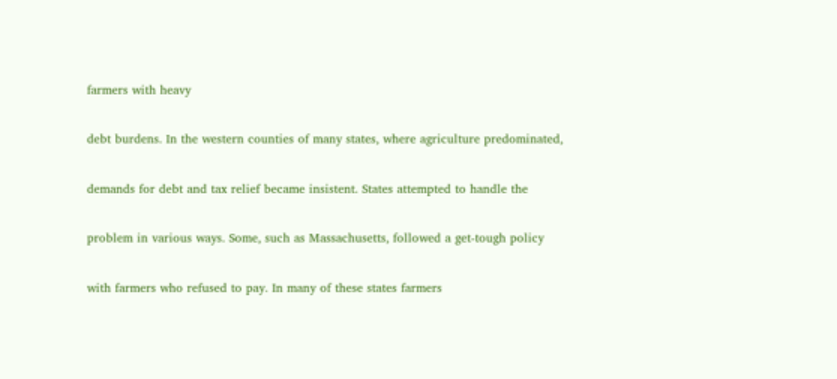farmers with heavy

debt burdens. In the western counties of many states, where agriculture predominated,

demands for debt and tax relief became insistent. States attempted to handle the

problem in various ways. Some, such as Massachusetts, followed a get-tough policy

with farmers who refused to pay. In many of these states farmers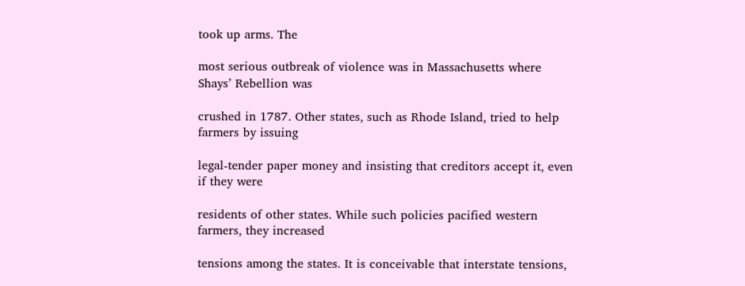took up arms. The

most serious outbreak of violence was in Massachusetts where Shays’ Rebellion was

crushed in 1787. Other states, such as Rhode Island, tried to help farmers by issuing

legal-tender paper money and insisting that creditors accept it, even if they were

residents of other states. While such policies pacified western farmers, they increased

tensions among the states. It is conceivable that interstate tensions,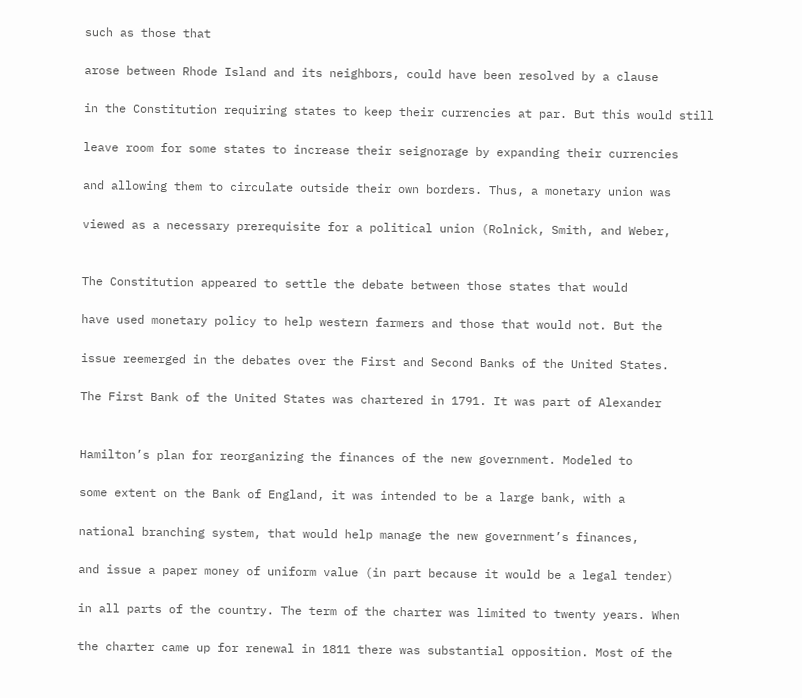such as those that

arose between Rhode Island and its neighbors, could have been resolved by a clause

in the Constitution requiring states to keep their currencies at par. But this would still

leave room for some states to increase their seignorage by expanding their currencies

and allowing them to circulate outside their own borders. Thus, a monetary union was

viewed as a necessary prerequisite for a political union (Rolnick, Smith, and Weber,


The Constitution appeared to settle the debate between those states that would

have used monetary policy to help western farmers and those that would not. But the

issue reemerged in the debates over the First and Second Banks of the United States.

The First Bank of the United States was chartered in 1791. It was part of Alexander


Hamilton’s plan for reorganizing the finances of the new government. Modeled to

some extent on the Bank of England, it was intended to be a large bank, with a

national branching system, that would help manage the new government’s finances,

and issue a paper money of uniform value (in part because it would be a legal tender)

in all parts of the country. The term of the charter was limited to twenty years. When

the charter came up for renewal in 1811 there was substantial opposition. Most of the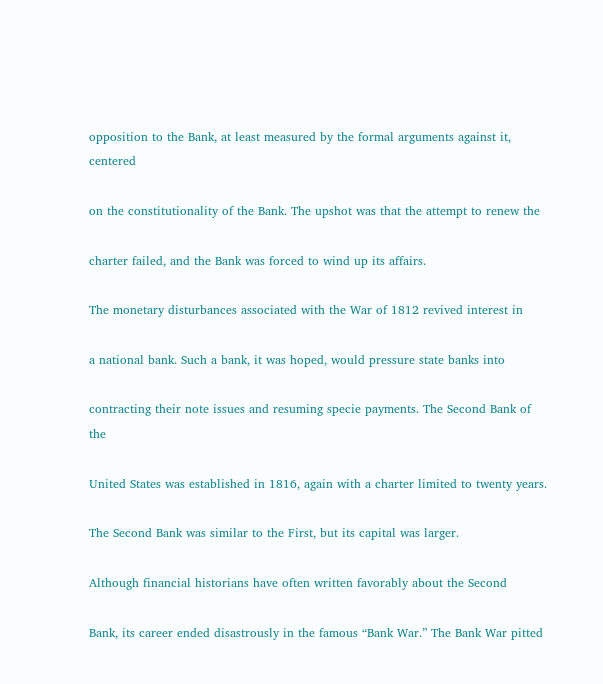opposition to the Bank, at least measured by the formal arguments against it, centered

on the constitutionality of the Bank. The upshot was that the attempt to renew the

charter failed, and the Bank was forced to wind up its affairs.

The monetary disturbances associated with the War of 1812 revived interest in

a national bank. Such a bank, it was hoped, would pressure state banks into

contracting their note issues and resuming specie payments. The Second Bank of the

United States was established in 1816, again with a charter limited to twenty years.

The Second Bank was similar to the First, but its capital was larger.

Although financial historians have often written favorably about the Second

Bank, its career ended disastrously in the famous “Bank War.” The Bank War pitted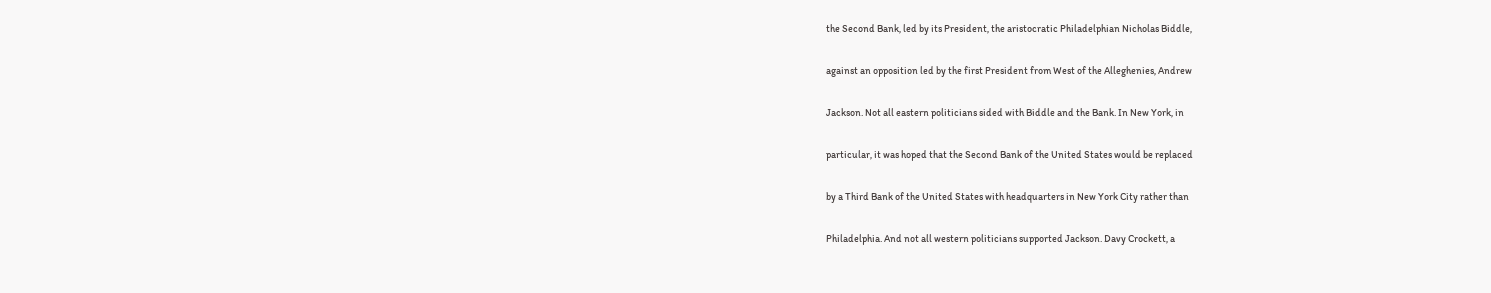the Second Bank, led by its President, the aristocratic Philadelphian Nicholas Biddle,

against an opposition led by the first President from West of the Alleghenies, Andrew

Jackson. Not all eastern politicians sided with Biddle and the Bank. In New York, in

particular, it was hoped that the Second Bank of the United States would be replaced

by a Third Bank of the United States with headquarters in New York City rather than

Philadelphia. And not all western politicians supported Jackson. Davy Crockett, a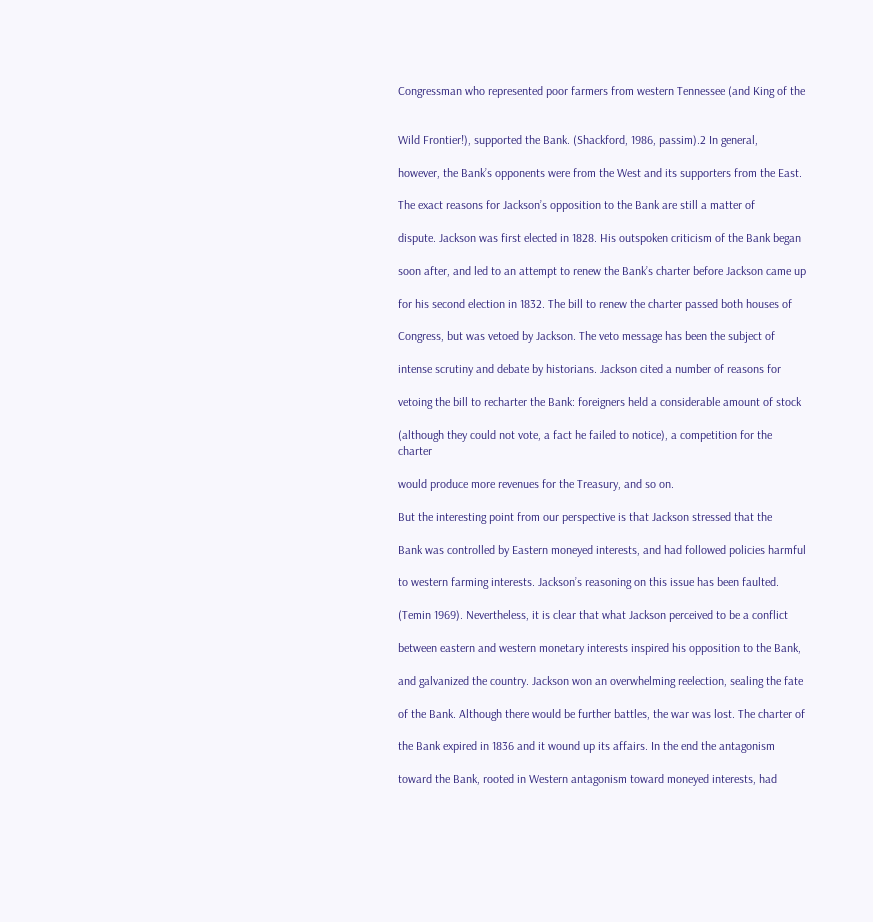Congressman who represented poor farmers from western Tennessee (and King of the


Wild Frontier!), supported the Bank. (Shackford, 1986, passim).2 In general,

however, the Bank’s opponents were from the West and its supporters from the East.

The exact reasons for Jackson’s opposition to the Bank are still a matter of

dispute. Jackson was first elected in 1828. His outspoken criticism of the Bank began

soon after, and led to an attempt to renew the Bank’s charter before Jackson came up

for his second election in 1832. The bill to renew the charter passed both houses of

Congress, but was vetoed by Jackson. The veto message has been the subject of

intense scrutiny and debate by historians. Jackson cited a number of reasons for

vetoing the bill to recharter the Bank: foreigners held a considerable amount of stock

(although they could not vote, a fact he failed to notice), a competition for the charter

would produce more revenues for the Treasury, and so on.

But the interesting point from our perspective is that Jackson stressed that the

Bank was controlled by Eastern moneyed interests, and had followed policies harmful

to western farming interests. Jackson’s reasoning on this issue has been faulted.

(Temin 1969). Nevertheless, it is clear that what Jackson perceived to be a conflict

between eastern and western monetary interests inspired his opposition to the Bank,

and galvanized the country. Jackson won an overwhelming reelection, sealing the fate

of the Bank. Although there would be further battles, the war was lost. The charter of

the Bank expired in 1836 and it wound up its affairs. In the end the antagonism

toward the Bank, rooted in Western antagonism toward moneyed interests, had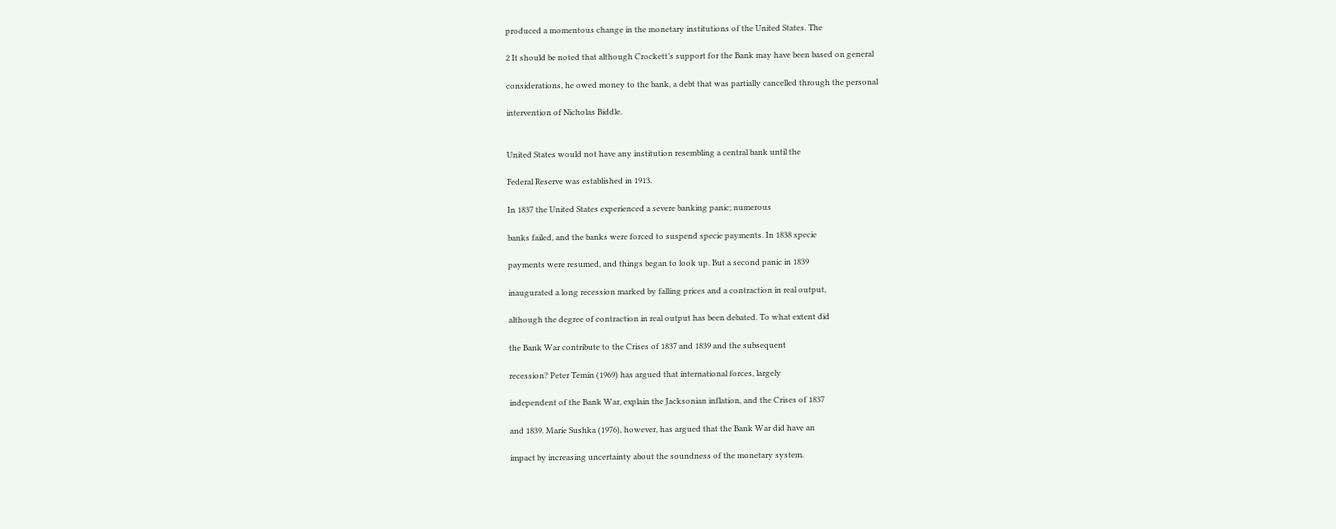produced a momentous change in the monetary institutions of the United States. The

2 It should be noted that although Crockett’s support for the Bank may have been based on general

considerations, he owed money to the bank, a debt that was partially cancelled through the personal

intervention of Nicholas Biddle.


United States would not have any institution resembling a central bank until the

Federal Reserve was established in 1913.

In 1837 the United States experienced a severe banking panic; numerous

banks failed, and the banks were forced to suspend specie payments. In 1838 specie

payments were resumed, and things began to look up. But a second panic in 1839

inaugurated a long recession marked by falling prices and a contraction in real output,

although the degree of contraction in real output has been debated. To what extent did

the Bank War contribute to the Crises of 1837 and 1839 and the subsequent

recession? Peter Temin (1969) has argued that international forces, largely

independent of the Bank War, explain the Jacksonian inflation, and the Crises of 1837

and 1839. Marie Sushka (1976), however, has argued that the Bank War did have an

impact by increasing uncertainty about the soundness of the monetary system.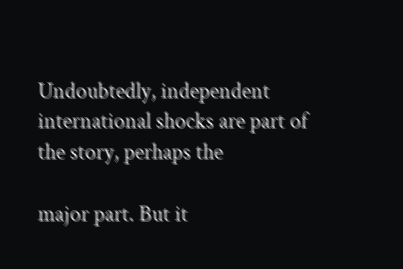Undoubtedly, independent international shocks are part of the story, perhaps the

major part. But it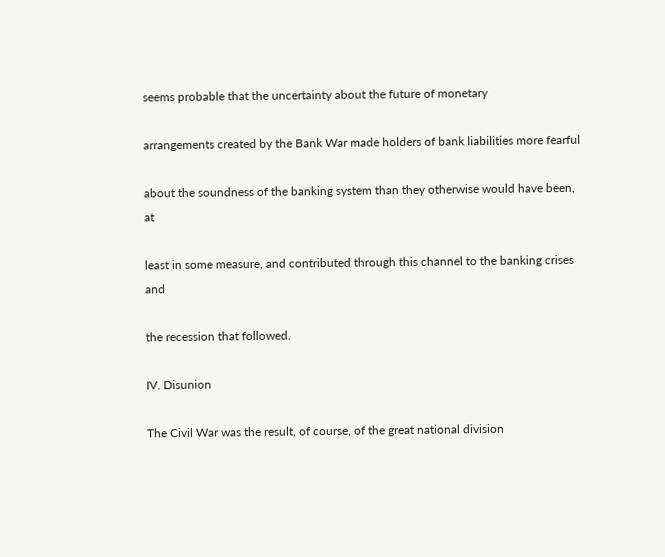seems probable that the uncertainty about the future of monetary

arrangements created by the Bank War made holders of bank liabilities more fearful

about the soundness of the banking system than they otherwise would have been, at

least in some measure, and contributed through this channel to the banking crises and

the recession that followed.

IV. Disunion

The Civil War was the result, of course, of the great national division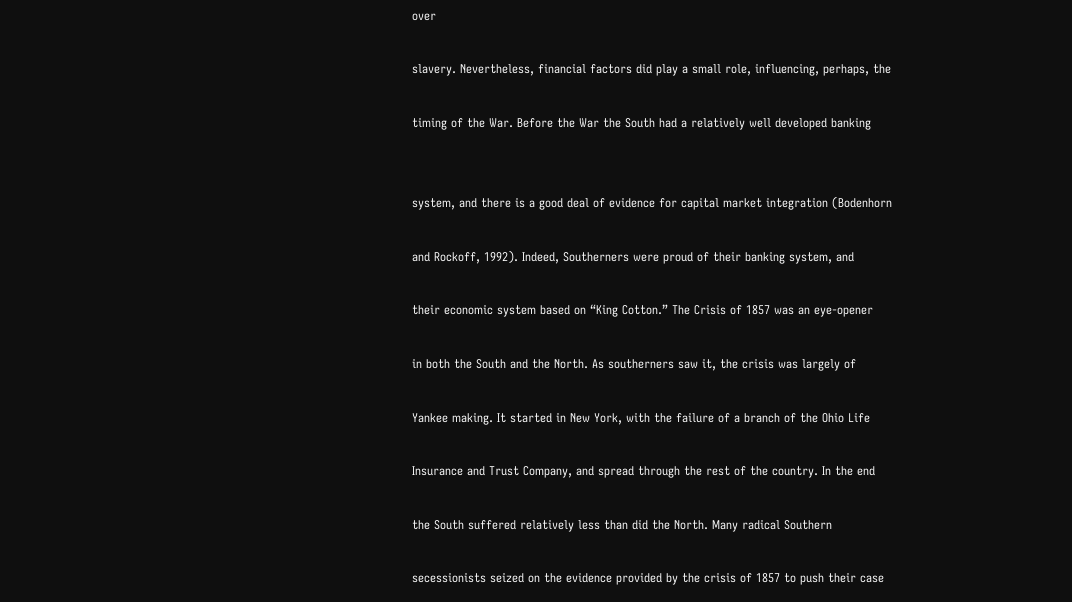over

slavery. Nevertheless, financial factors did play a small role, influencing, perhaps, the

timing of the War. Before the War the South had a relatively well developed banking


system, and there is a good deal of evidence for capital market integration (Bodenhorn

and Rockoff, 1992). Indeed, Southerners were proud of their banking system, and

their economic system based on “King Cotton.” The Crisis of 1857 was an eye-opener

in both the South and the North. As southerners saw it, the crisis was largely of

Yankee making. It started in New York, with the failure of a branch of the Ohio Life

Insurance and Trust Company, and spread through the rest of the country. In the end

the South suffered relatively less than did the North. Many radical Southern

secessionists seized on the evidence provided by the crisis of 1857 to push their case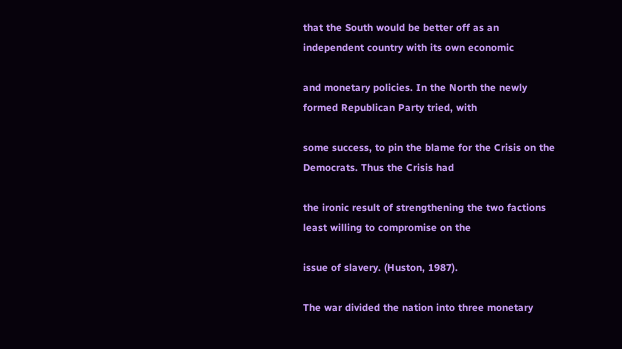that the South would be better off as an independent country with its own economic

and monetary policies. In the North the newly formed Republican Party tried, with

some success, to pin the blame for the Crisis on the Democrats. Thus the Crisis had

the ironic result of strengthening the two factions least willing to compromise on the

issue of slavery. (Huston, 1987).

The war divided the nation into three monetary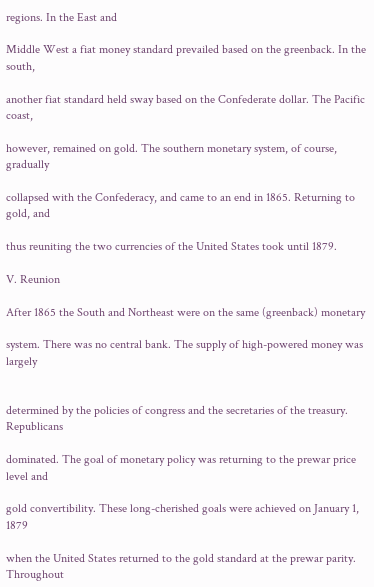regions. In the East and

Middle West a fiat money standard prevailed based on the greenback. In the south,

another fiat standard held sway based on the Confederate dollar. The Pacific coast,

however, remained on gold. The southern monetary system, of course, gradually

collapsed with the Confederacy, and came to an end in 1865. Returning to gold, and

thus reuniting the two currencies of the United States took until 1879.

V. Reunion

After 1865 the South and Northeast were on the same (greenback) monetary

system. There was no central bank. The supply of high-powered money was largely


determined by the policies of congress and the secretaries of the treasury. Republicans

dominated. The goal of monetary policy was returning to the prewar price level and

gold convertibility. These long-cherished goals were achieved on January 1, 1879

when the United States returned to the gold standard at the prewar parity. Throughout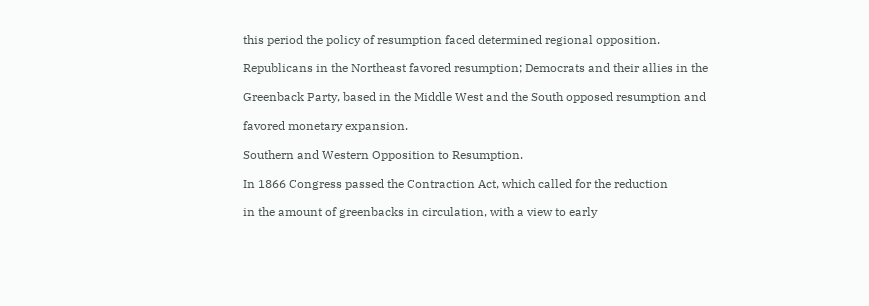this period the policy of resumption faced determined regional opposition.

Republicans in the Northeast favored resumption; Democrats and their allies in the

Greenback Party, based in the Middle West and the South opposed resumption and

favored monetary expansion.

Southern and Western Opposition to Resumption.

In 1866 Congress passed the Contraction Act, which called for the reduction

in the amount of greenbacks in circulation, with a view to early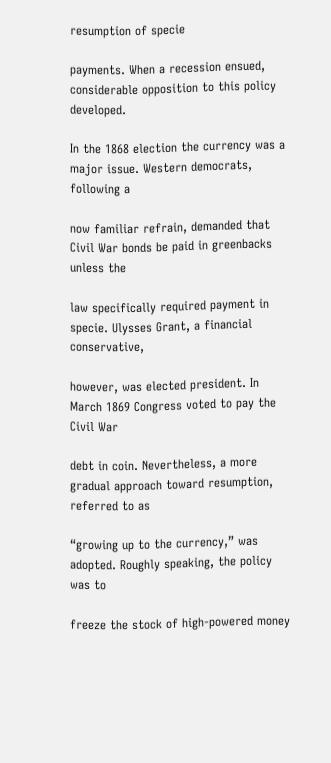resumption of specie

payments. When a recession ensued, considerable opposition to this policy developed.

In the 1868 election the currency was a major issue. Western democrats, following a

now familiar refrain, demanded that Civil War bonds be paid in greenbacks unless the

law specifically required payment in specie. Ulysses Grant, a financial conservative,

however, was elected president. In March 1869 Congress voted to pay the Civil War

debt in coin. Nevertheless, a more gradual approach toward resumption, referred to as

“growing up to the currency,” was adopted. Roughly speaking, the policy was to

freeze the stock of high-powered money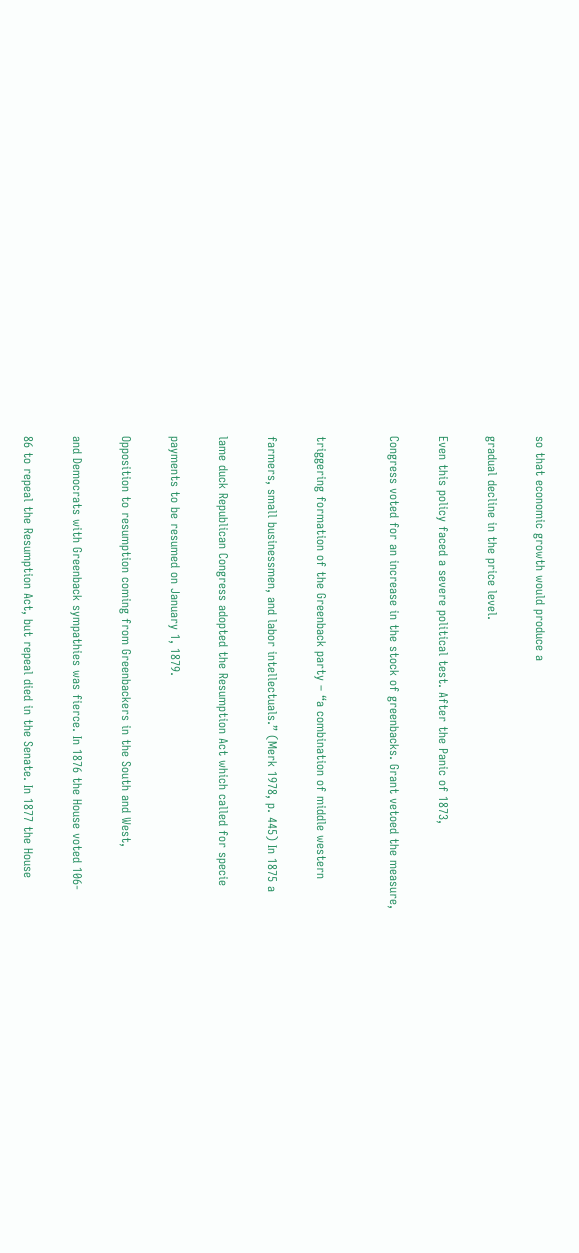so that economic growth would produce a

gradual decline in the price level.

Even this policy faced a severe political test. After the Panic of 1873,

Congress voted for an increase in the stock of greenbacks. Grant vetoed the measure,


triggering formation of the Greenback party – “a combination of middle western

farmers, small businessmen, and labor intellectuals.” (Merk 1978, p. 445) In 1875 a

lame duck Republican Congress adopted the Resumption Act which called for specie

payments to be resumed on January 1, 1879.

Opposition to resumption coming from Greenbackers in the South and West,

and Democrats with Greenback sympathies was fierce. In 1876 the House voted 106-

86 to repeal the Resumption Act, but repeal died in the Senate. In 1877 the House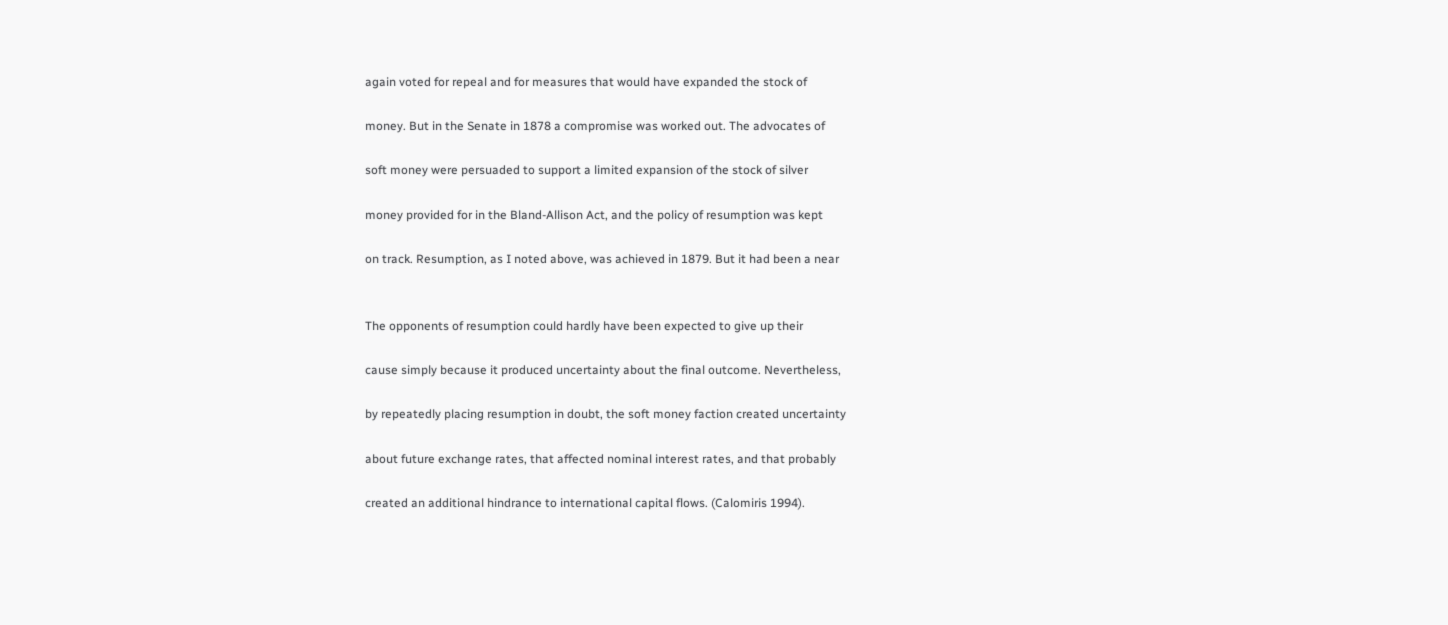again voted for repeal and for measures that would have expanded the stock of

money. But in the Senate in 1878 a compromise was worked out. The advocates of

soft money were persuaded to support a limited expansion of the stock of silver

money provided for in the Bland-Allison Act, and the policy of resumption was kept

on track. Resumption, as I noted above, was achieved in 1879. But it had been a near


The opponents of resumption could hardly have been expected to give up their

cause simply because it produced uncertainty about the final outcome. Nevertheless,

by repeatedly placing resumption in doubt, the soft money faction created uncertainty

about future exchange rates, that affected nominal interest rates, and that probably

created an additional hindrance to international capital flows. (Calomiris 1994).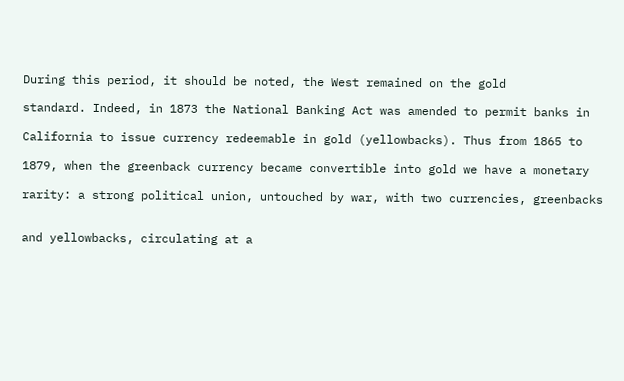During this period, it should be noted, the West remained on the gold

standard. Indeed, in 1873 the National Banking Act was amended to permit banks in

California to issue currency redeemable in gold (yellowbacks). Thus from 1865 to

1879, when the greenback currency became convertible into gold we have a monetary

rarity: a strong political union, untouched by war, with two currencies, greenbacks


and yellowbacks, circulating at a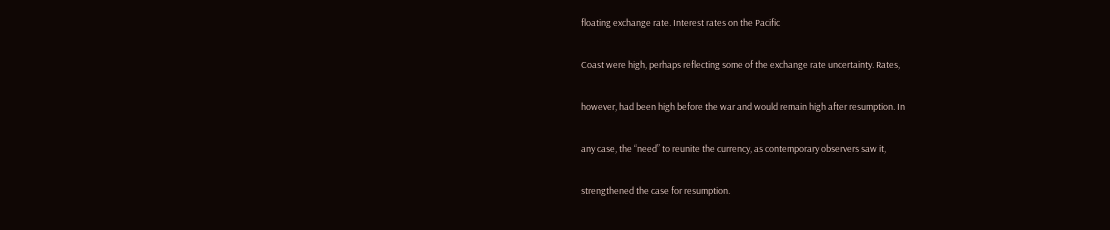floating exchange rate. Interest rates on the Pacific

Coast were high, perhaps reflecting some of the exchange rate uncertainty. Rates,

however, had been high before the war and would remain high after resumption. In

any case, the “need” to reunite the currency, as contemporary observers saw it,

strengthened the case for resumption.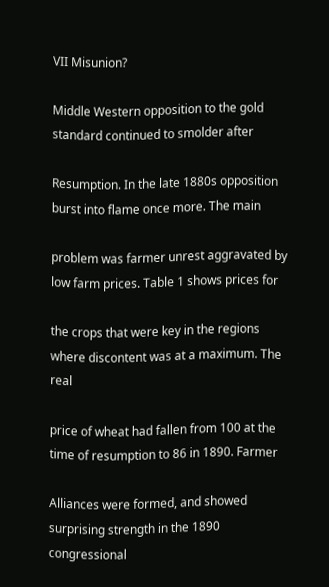VII Misunion?

Middle Western opposition to the gold standard continued to smolder after

Resumption. In the late 1880s opposition burst into flame once more. The main

problem was farmer unrest aggravated by low farm prices. Table 1 shows prices for

the crops that were key in the regions where discontent was at a maximum. The real

price of wheat had fallen from 100 at the time of resumption to 86 in 1890. Farmer

Alliances were formed, and showed surprising strength in the 1890 congressional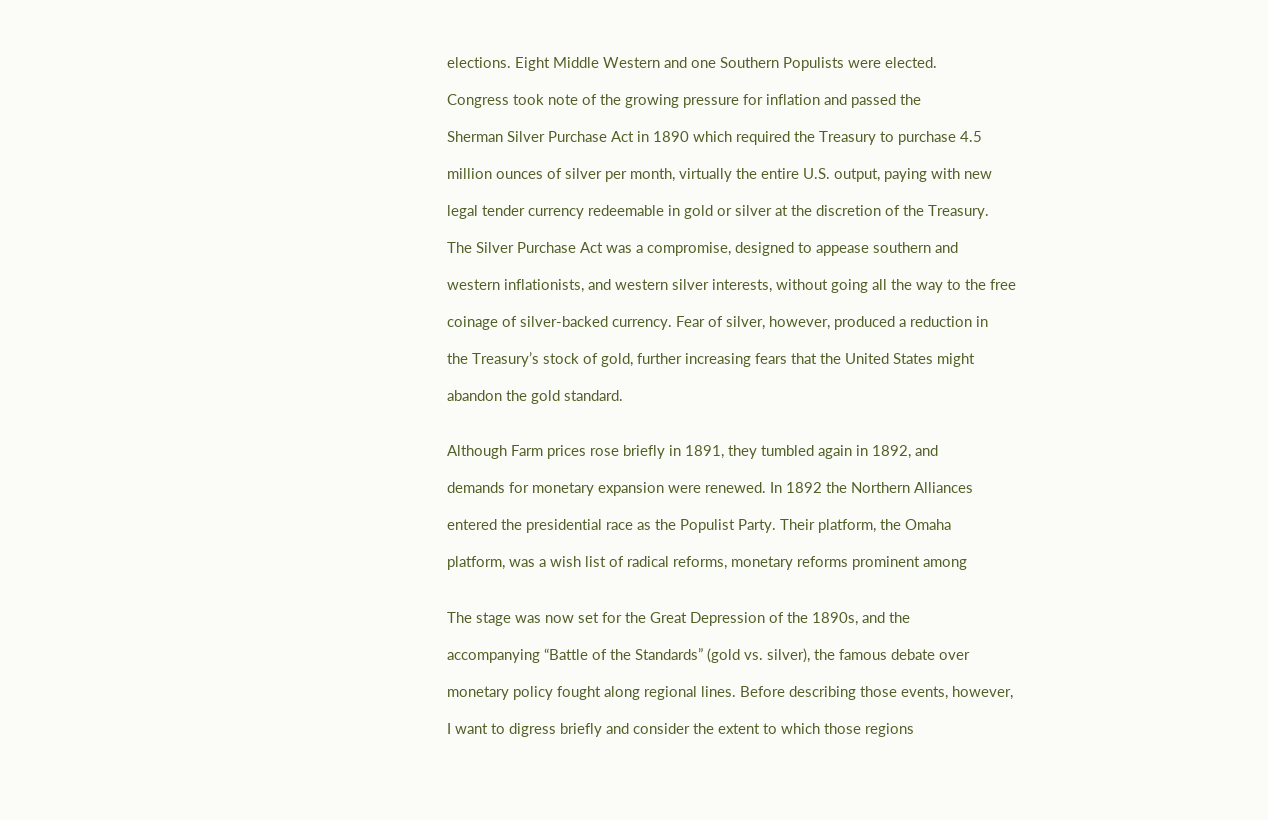elections. Eight Middle Western and one Southern Populists were elected.

Congress took note of the growing pressure for inflation and passed the

Sherman Silver Purchase Act in 1890 which required the Treasury to purchase 4.5

million ounces of silver per month, virtually the entire U.S. output, paying with new

legal tender currency redeemable in gold or silver at the discretion of the Treasury.

The Silver Purchase Act was a compromise, designed to appease southern and

western inflationists, and western silver interests, without going all the way to the free

coinage of silver-backed currency. Fear of silver, however, produced a reduction in

the Treasury’s stock of gold, further increasing fears that the United States might

abandon the gold standard.


Although Farm prices rose briefly in 1891, they tumbled again in 1892, and

demands for monetary expansion were renewed. In 1892 the Northern Alliances

entered the presidential race as the Populist Party. Their platform, the Omaha

platform, was a wish list of radical reforms, monetary reforms prominent among


The stage was now set for the Great Depression of the 1890s, and the

accompanying “Battle of the Standards” (gold vs. silver), the famous debate over

monetary policy fought along regional lines. Before describing those events, however,

I want to digress briefly and consider the extent to which those regions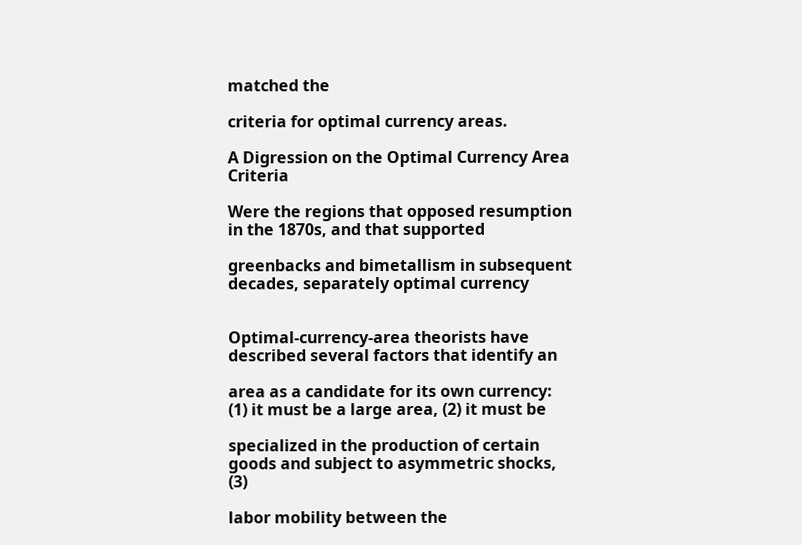matched the

criteria for optimal currency areas.

A Digression on the Optimal Currency Area Criteria

Were the regions that opposed resumption in the 1870s, and that supported

greenbacks and bimetallism in subsequent decades, separately optimal currency


Optimal-currency-area theorists have described several factors that identify an

area as a candidate for its own currency: (1) it must be a large area, (2) it must be

specialized in the production of certain goods and subject to asymmetric shocks, (3)

labor mobility between the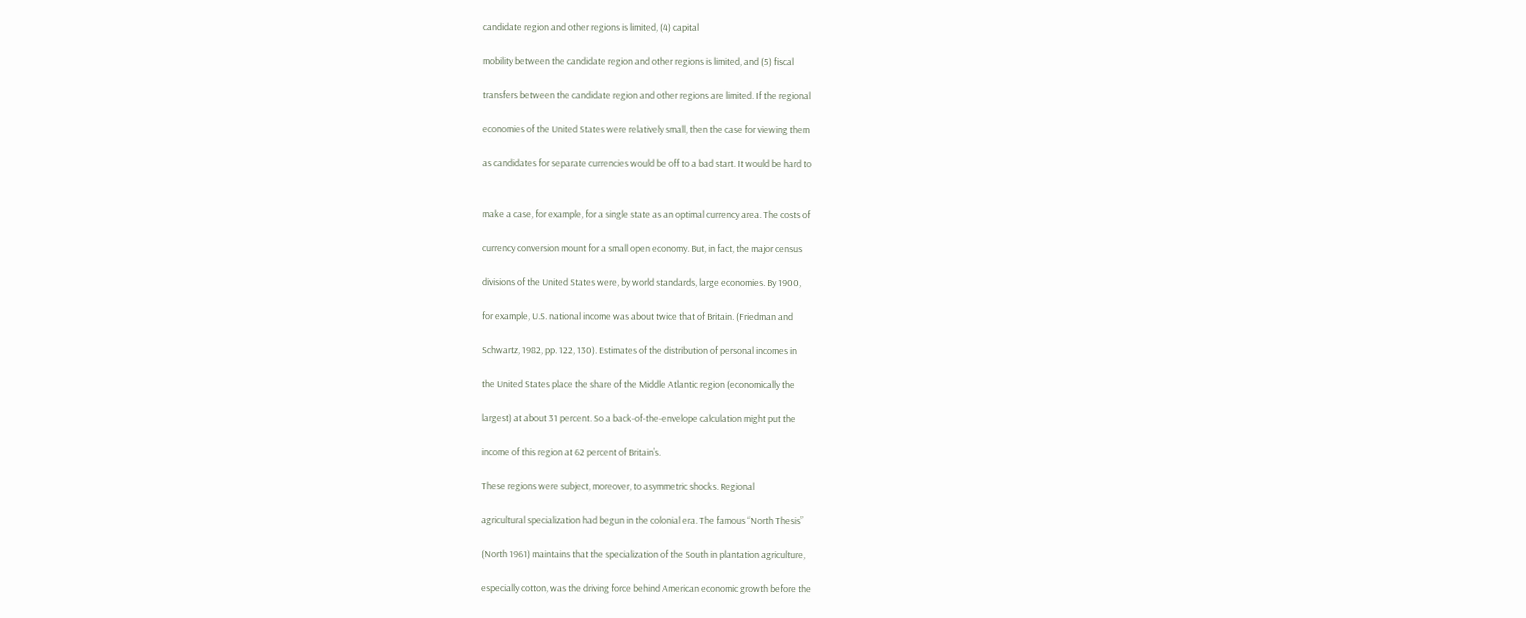candidate region and other regions is limited, (4) capital

mobility between the candidate region and other regions is limited, and (5) fiscal

transfers between the candidate region and other regions are limited. If the regional

economies of the United States were relatively small, then the case for viewing them

as candidates for separate currencies would be off to a bad start. It would be hard to


make a case, for example, for a single state as an optimal currency area. The costs of

currency conversion mount for a small open economy. But, in fact, the major census

divisions of the United States were, by world standards, large economies. By 1900,

for example, U.S. national income was about twice that of Britain. (Friedman and

Schwartz, 1982, pp. 122, 130). Estimates of the distribution of personal incomes in

the United States place the share of the Middle Atlantic region (economically the

largest) at about 31 percent. So a back-of-the-envelope calculation might put the

income of this region at 62 percent of Britain’s.

These regions were subject, moreover, to asymmetric shocks. Regional

agricultural specialization had begun in the colonial era. The famous “North Thesis”

(North 1961) maintains that the specialization of the South in plantation agriculture,

especially cotton, was the driving force behind American economic growth before the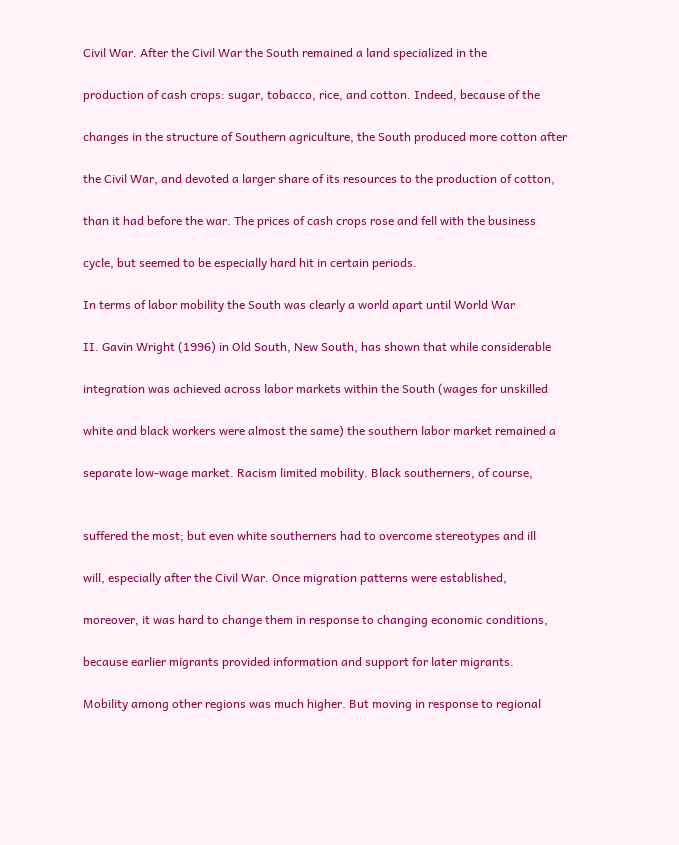Civil War. After the Civil War the South remained a land specialized in the

production of cash crops: sugar, tobacco, rice, and cotton. Indeed, because of the

changes in the structure of Southern agriculture, the South produced more cotton after

the Civil War, and devoted a larger share of its resources to the production of cotton,

than it had before the war. The prices of cash crops rose and fell with the business

cycle, but seemed to be especially hard hit in certain periods.

In terms of labor mobility the South was clearly a world apart until World War

II. Gavin Wright (1996) in Old South, New South, has shown that while considerable

integration was achieved across labor markets within the South (wages for unskilled

white and black workers were almost the same) the southern labor market remained a

separate low-wage market. Racism limited mobility. Black southerners, of course,


suffered the most; but even white southerners had to overcome stereotypes and ill

will, especially after the Civil War. Once migration patterns were established,

moreover, it was hard to change them in response to changing economic conditions,

because earlier migrants provided information and support for later migrants.

Mobility among other regions was much higher. But moving in response to regional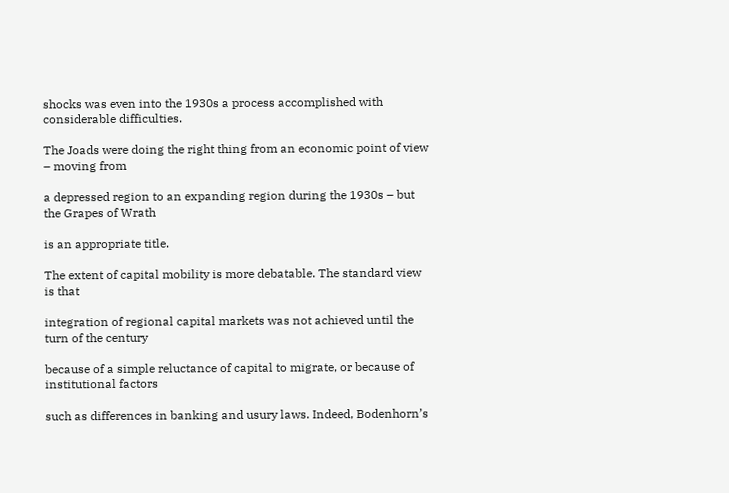shocks was even into the 1930s a process accomplished with considerable difficulties.

The Joads were doing the right thing from an economic point of view – moving from

a depressed region to an expanding region during the 1930s – but the Grapes of Wrath

is an appropriate title.

The extent of capital mobility is more debatable. The standard view is that

integration of regional capital markets was not achieved until the turn of the century

because of a simple reluctance of capital to migrate, or because of institutional factors

such as differences in banking and usury laws. Indeed, Bodenhorn’s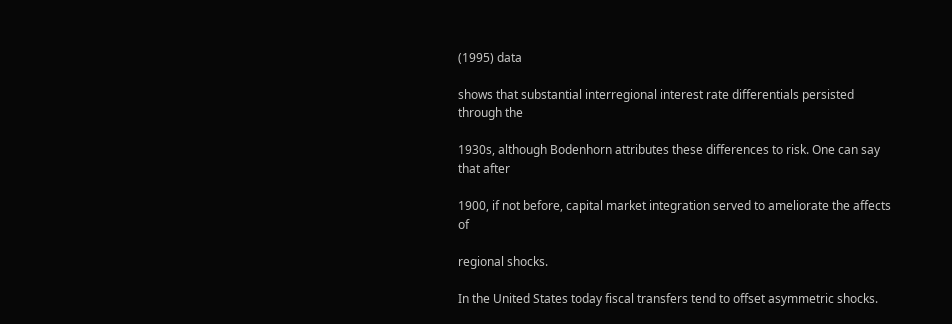(1995) data

shows that substantial interregional interest rate differentials persisted through the

1930s, although Bodenhorn attributes these differences to risk. One can say that after

1900, if not before, capital market integration served to ameliorate the affects of

regional shocks.

In the United States today fiscal transfers tend to offset asymmetric shocks.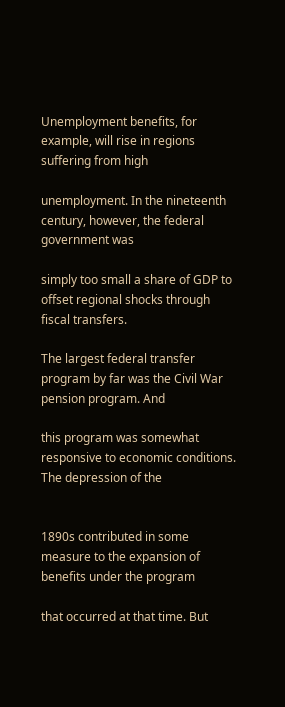Unemployment benefits, for example, will rise in regions suffering from high

unemployment. In the nineteenth century, however, the federal government was

simply too small a share of GDP to offset regional shocks through fiscal transfers.

The largest federal transfer program by far was the Civil War pension program. And

this program was somewhat responsive to economic conditions. The depression of the


1890s contributed in some measure to the expansion of benefits under the program

that occurred at that time. But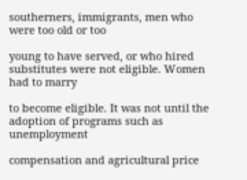southerners, immigrants, men who were too old or too

young to have served, or who hired substitutes were not eligible. Women had to marry

to become eligible. It was not until the adoption of programs such as unemployment

compensation and agricultural price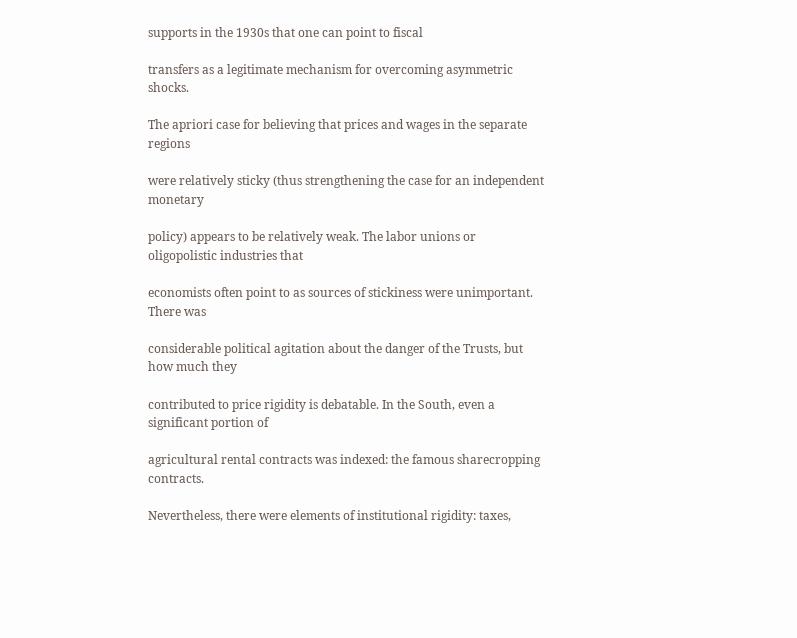supports in the 1930s that one can point to fiscal

transfers as a legitimate mechanism for overcoming asymmetric shocks.

The apriori case for believing that prices and wages in the separate regions

were relatively sticky (thus strengthening the case for an independent monetary

policy) appears to be relatively weak. The labor unions or oligopolistic industries that

economists often point to as sources of stickiness were unimportant. There was

considerable political agitation about the danger of the Trusts, but how much they

contributed to price rigidity is debatable. In the South, even a significant portion of

agricultural rental contracts was indexed: the famous sharecropping contracts.

Nevertheless, there were elements of institutional rigidity: taxes,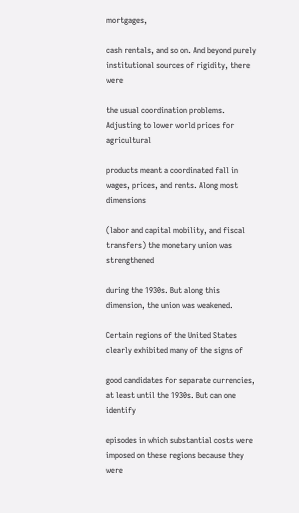mortgages,

cash rentals, and so on. And beyond purely institutional sources of rigidity, there were

the usual coordination problems. Adjusting to lower world prices for agricultural

products meant a coordinated fall in wages, prices, and rents. Along most dimensions

(labor and capital mobility, and fiscal transfers) the monetary union was strengthened

during the 1930s. But along this dimension, the union was weakened.

Certain regions of the United States clearly exhibited many of the signs of

good candidates for separate currencies, at least until the 1930s. But can one identify

episodes in which substantial costs were imposed on these regions because they were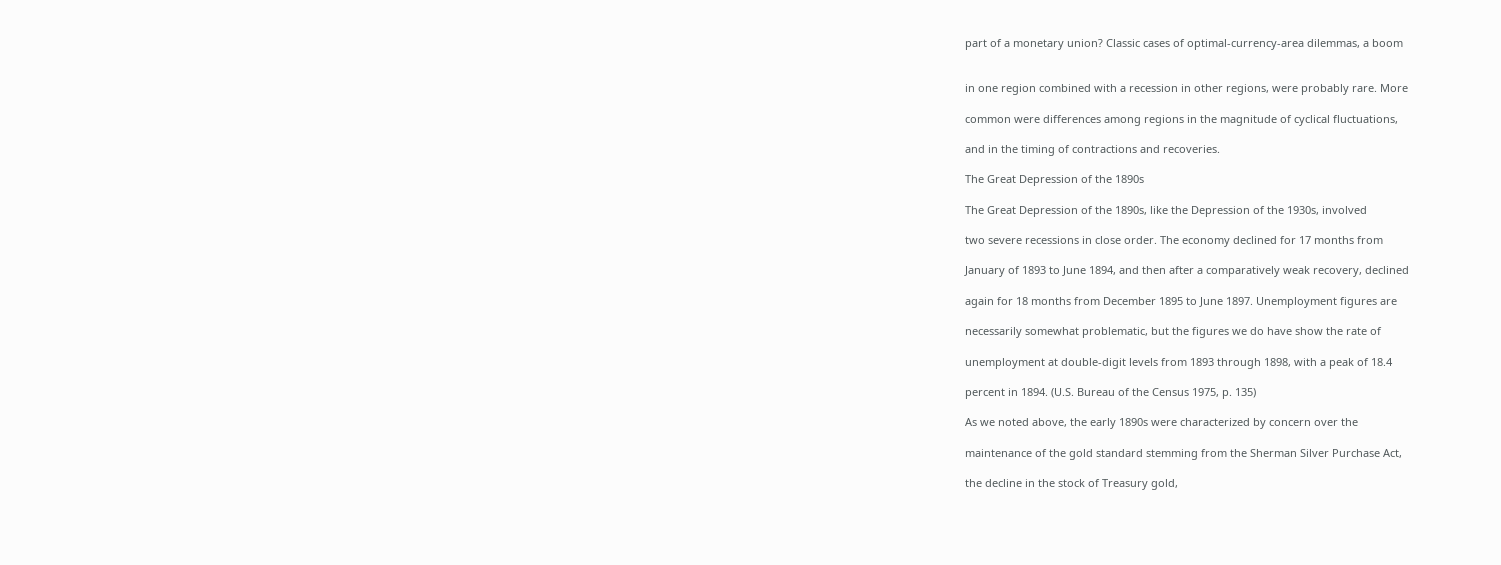part of a monetary union? Classic cases of optimal-currency-area dilemmas, a boom


in one region combined with a recession in other regions, were probably rare. More

common were differences among regions in the magnitude of cyclical fluctuations,

and in the timing of contractions and recoveries.

The Great Depression of the 1890s

The Great Depression of the 1890s, like the Depression of the 1930s, involved

two severe recessions in close order. The economy declined for 17 months from

January of 1893 to June 1894, and then after a comparatively weak recovery, declined

again for 18 months from December 1895 to June 1897. Unemployment figures are

necessarily somewhat problematic, but the figures we do have show the rate of

unemployment at double-digit levels from 1893 through 1898, with a peak of 18.4

percent in 1894. (U.S. Bureau of the Census 1975, p. 135)

As we noted above, the early 1890s were characterized by concern over the

maintenance of the gold standard stemming from the Sherman Silver Purchase Act,

the decline in the stock of Treasury gold,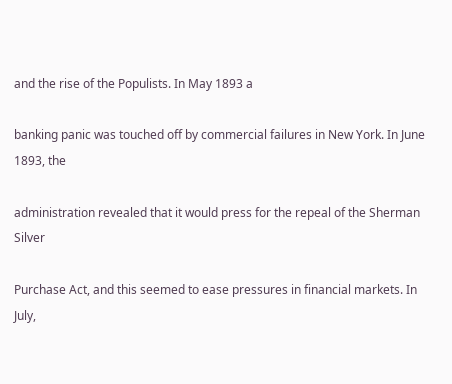and the rise of the Populists. In May 1893 a

banking panic was touched off by commercial failures in New York. In June 1893, the

administration revealed that it would press for the repeal of the Sherman Silver

Purchase Act, and this seemed to ease pressures in financial markets. In July,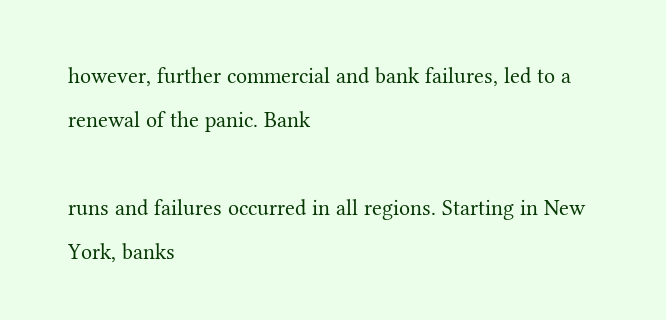however, further commercial and bank failures, led to a renewal of the panic. Bank

runs and failures occurred in all regions. Starting in New York, banks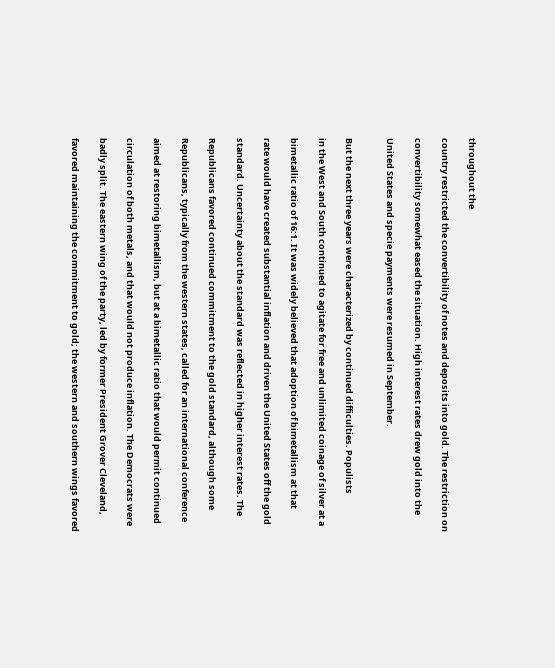throughout the

country restricted the convertibility of notes and deposits into gold. The restriction on

convertibility somewhat eased the situation. High interest rates drew gold into the

United States and specie payments were resumed in September.


But the next three years were characterized by continued difficulties. Populists

in the West and South continued to agitate for free and unlimited coinage of silver at a

bimetallic ratio of 16:1. It was widely believed that adoption of bimetallism at that

rate would have created substantial inflation and driven the United States off the gold

standard. Uncertainty about the standard was reflected in higher interest rates. The

Republicans favored continued commitment to the gold standard, although some

Republicans, typically from the western states, called for an international conference

aimed at restoring bimetallism, but at a bimetallic ratio that would permit continued

circulation of both metals, and that would not produce inflation. The Democrats were

badly split. The eastern wing of the party, led by former President Grover Cleveland,

favored maintaining the commitment to gold; the western and southern wings favored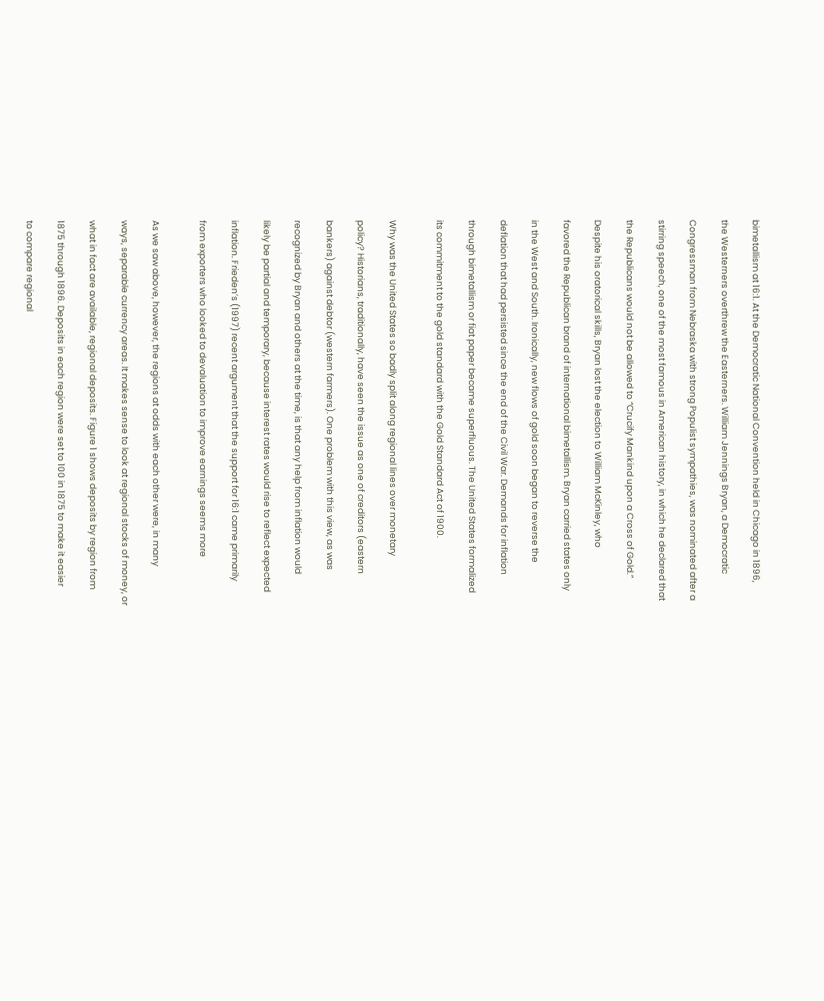bimetallism at 16:1. At the Democratic National Convention held in Chicago in 1896,

the Westerners overthrew the Easterners. William Jennings Bryan, a Democratic

Congressman from Nebraska with strong Populist sympathies, was nominated after a

stirring speech, one of the most famous in American history, in which he declared that

the Republicans would not be allowed to “Crucify Mankind upon a Cross of Gold.”

Despite his oratorical skills, Bryan lost the election to William McKinley, who

favored the Republican brand of international bimetallism. Bryan carried states only

in the West and South. Ironically, new flows of gold soon began to reverse the

deflation that had persisted since the end of the Civil War. Demands for inflation

through bimetallism or fiat paper became superfluous. The United States formalized

its commitment to the gold standard with the Gold Standard Act of 1900.


Why was the United States so badly split along regional lines over monetary

policy? Historians, traditionally, have seen the issue as one of creditors (eastern

bankers) against debtor (western farmers). One problem with this view, as was

recognized by Bryan and others at the time, is that any help from inflation would

likely be partial and temporary, because interest rates would rise to reflect expected

inflation. Frieden’s (1997) recent argument that the support for 16:1 came primarily

from exporters who looked to devaluation to improve earnings seems more


As we saw above, however, the regions at odds with each other were, in many

ways, separable currency areas. It makes sense to look at regional stocks of money, or

what in fact are available, regional deposits. Figure 1 shows deposits by region from

1875 through 1896. Deposits in each region were set to 100 in 1875 to make it easier

to compare regional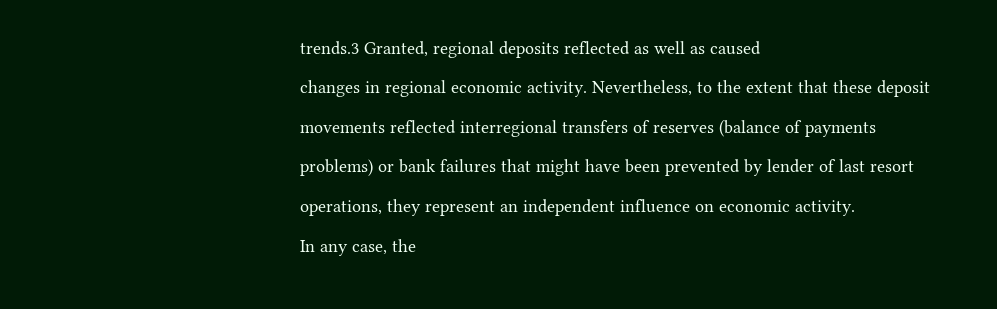trends.3 Granted, regional deposits reflected as well as caused

changes in regional economic activity. Nevertheless, to the extent that these deposit

movements reflected interregional transfers of reserves (balance of payments

problems) or bank failures that might have been prevented by lender of last resort

operations, they represent an independent influence on economic activity.

In any case, the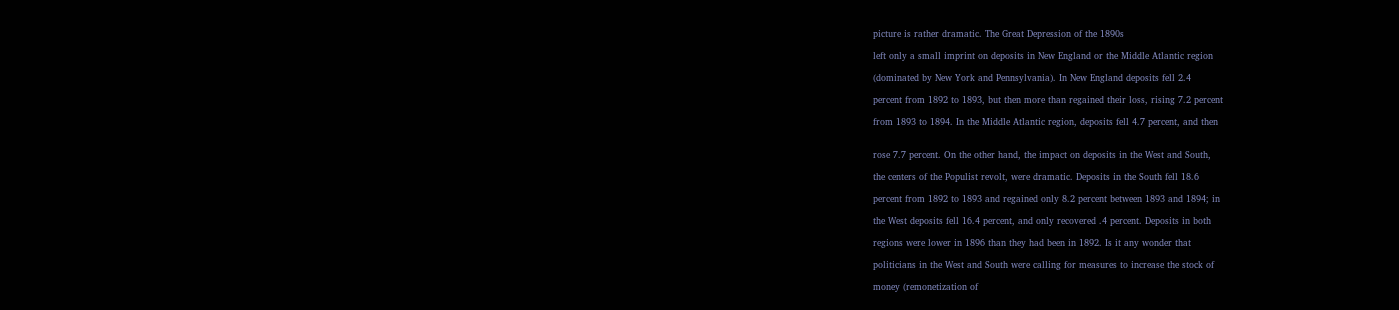picture is rather dramatic. The Great Depression of the 1890s

left only a small imprint on deposits in New England or the Middle Atlantic region

(dominated by New York and Pennsylvania). In New England deposits fell 2.4

percent from 1892 to 1893, but then more than regained their loss, rising 7.2 percent

from 1893 to 1894. In the Middle Atlantic region, deposits fell 4.7 percent, and then


rose 7.7 percent. On the other hand, the impact on deposits in the West and South,

the centers of the Populist revolt, were dramatic. Deposits in the South fell 18.6

percent from 1892 to 1893 and regained only 8.2 percent between 1893 and 1894; in

the West deposits fell 16.4 percent, and only recovered .4 percent. Deposits in both

regions were lower in 1896 than they had been in 1892. Is it any wonder that

politicians in the West and South were calling for measures to increase the stock of

money (remonetization of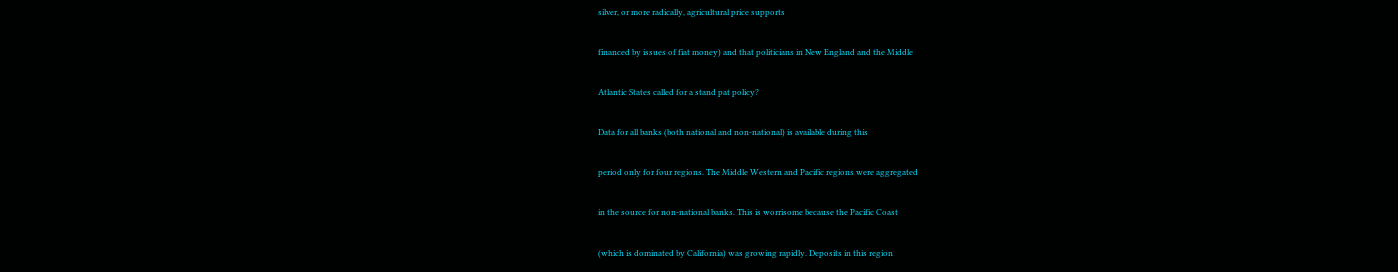silver, or more radically, agricultural price supports

financed by issues of fiat money) and that politicians in New England and the Middle

Atlantic States called for a stand pat policy?

Data for all banks (both national and non-national) is available during this

period only for four regions. The Middle Western and Pacific regions were aggregated

in the source for non-national banks. This is worrisome because the Pacific Coast

(which is dominated by California) was growing rapidly. Deposits in this region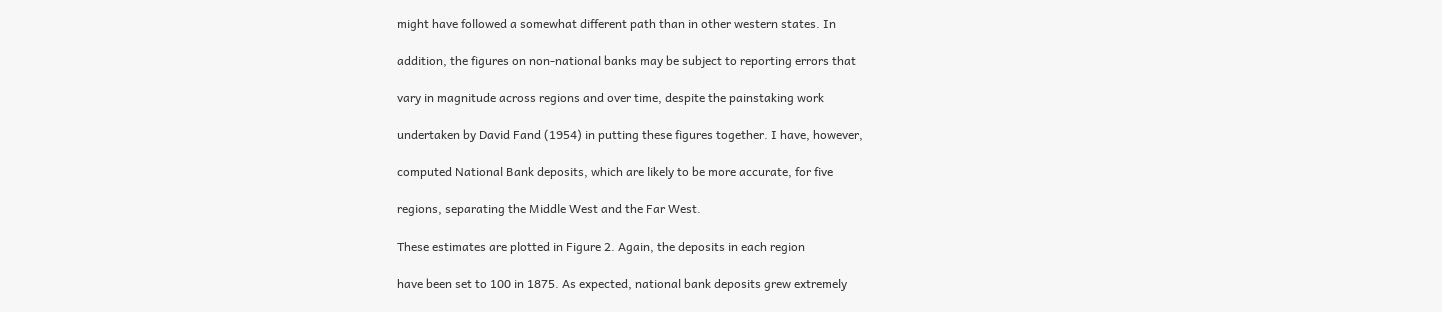might have followed a somewhat different path than in other western states. In

addition, the figures on non-national banks may be subject to reporting errors that

vary in magnitude across regions and over time, despite the painstaking work

undertaken by David Fand (1954) in putting these figures together. I have, however,

computed National Bank deposits, which are likely to be more accurate, for five

regions, separating the Middle West and the Far West.

These estimates are plotted in Figure 2. Again, the deposits in each region

have been set to 100 in 1875. As expected, national bank deposits grew extremely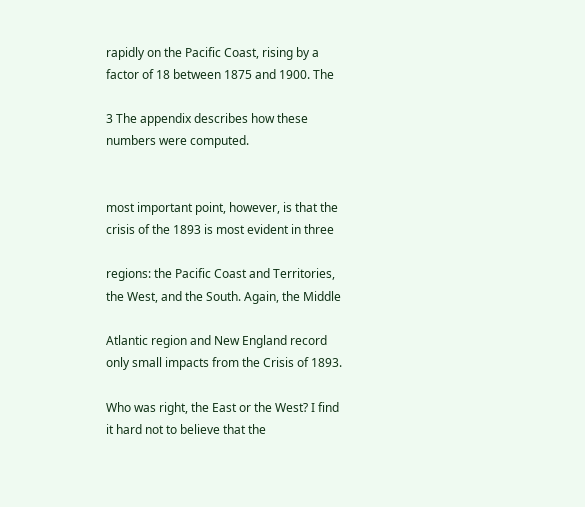rapidly on the Pacific Coast, rising by a factor of 18 between 1875 and 1900. The

3 The appendix describes how these numbers were computed.


most important point, however, is that the crisis of the 1893 is most evident in three

regions: the Pacific Coast and Territories, the West, and the South. Again, the Middle

Atlantic region and New England record only small impacts from the Crisis of 1893.

Who was right, the East or the West? I find it hard not to believe that the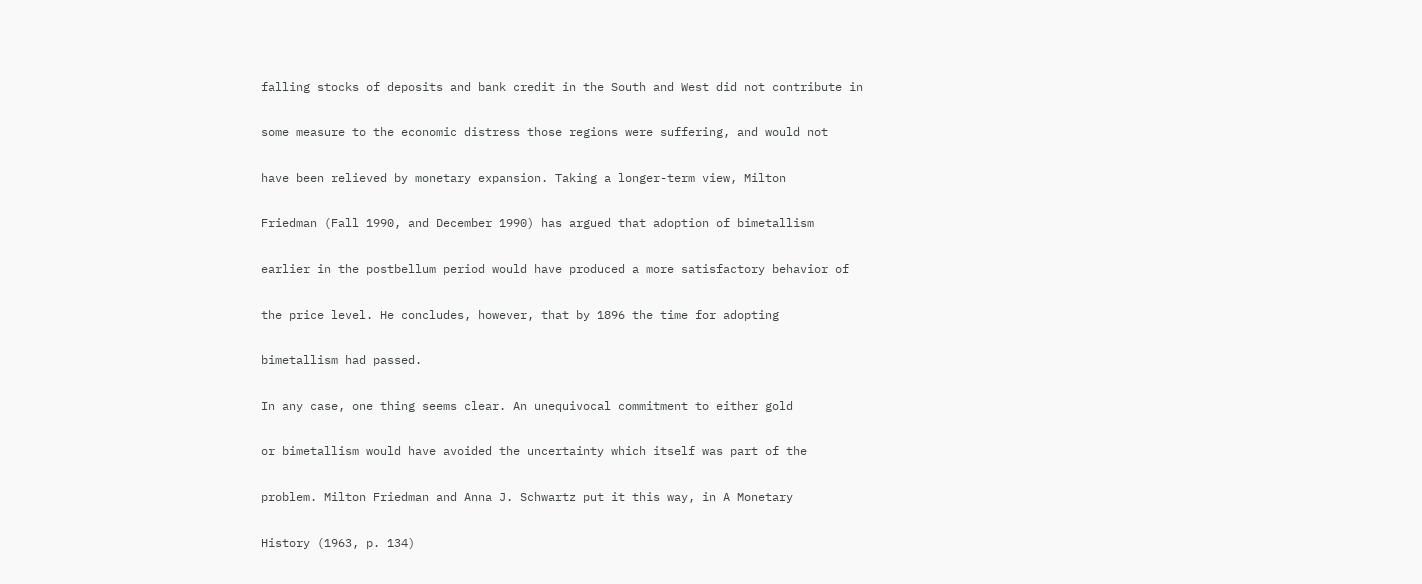falling stocks of deposits and bank credit in the South and West did not contribute in

some measure to the economic distress those regions were suffering, and would not

have been relieved by monetary expansion. Taking a longer-term view, Milton

Friedman (Fall 1990, and December 1990) has argued that adoption of bimetallism

earlier in the postbellum period would have produced a more satisfactory behavior of

the price level. He concludes, however, that by 1896 the time for adopting

bimetallism had passed.

In any case, one thing seems clear. An unequivocal commitment to either gold

or bimetallism would have avoided the uncertainty which itself was part of the

problem. Milton Friedman and Anna J. Schwartz put it this way, in A Monetary

History (1963, p. 134)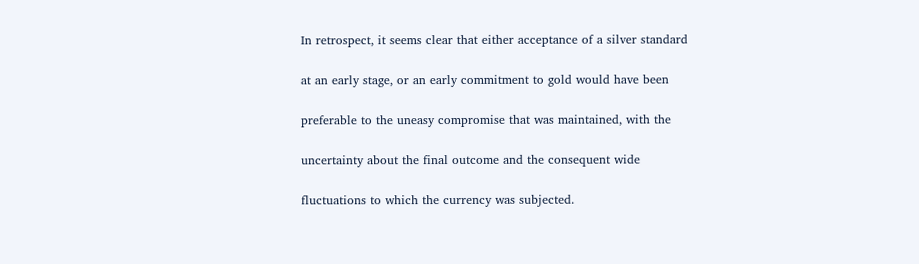In retrospect, it seems clear that either acceptance of a silver standard

at an early stage, or an early commitment to gold would have been

preferable to the uneasy compromise that was maintained, with the

uncertainty about the final outcome and the consequent wide

fluctuations to which the currency was subjected.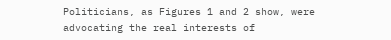Politicians, as Figures 1 and 2 show, were advocating the real interests of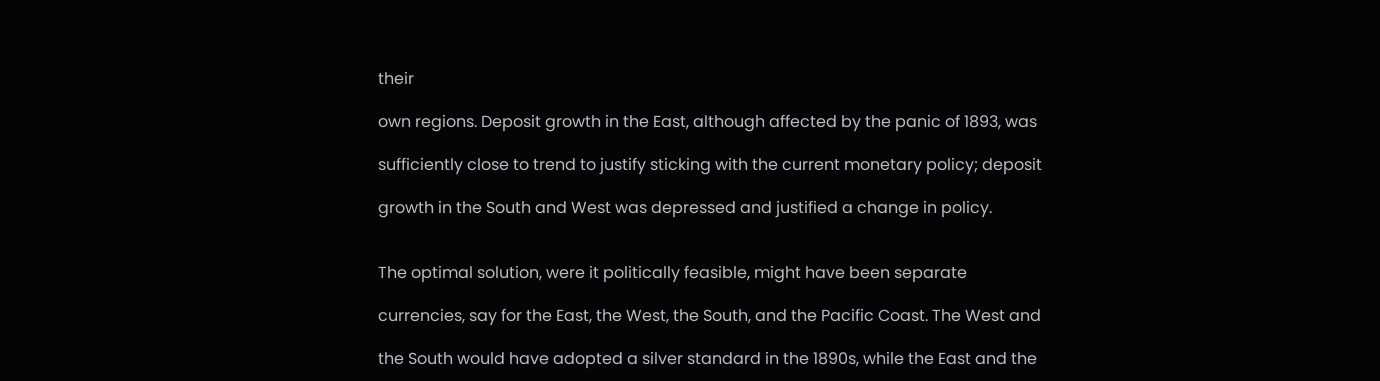their

own regions. Deposit growth in the East, although affected by the panic of 1893, was

sufficiently close to trend to justify sticking with the current monetary policy; deposit

growth in the South and West was depressed and justified a change in policy.


The optimal solution, were it politically feasible, might have been separate

currencies, say for the East, the West, the South, and the Pacific Coast. The West and

the South would have adopted a silver standard in the 1890s, while the East and the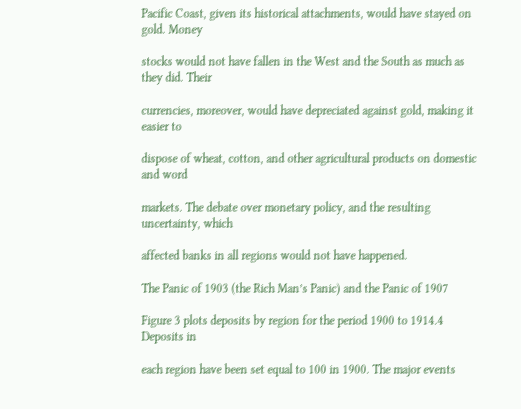Pacific Coast, given its historical attachments, would have stayed on gold. Money

stocks would not have fallen in the West and the South as much as they did. Their

currencies, moreover, would have depreciated against gold, making it easier to

dispose of wheat, cotton, and other agricultural products on domestic and word

markets. The debate over monetary policy, and the resulting uncertainty, which

affected banks in all regions would not have happened.

The Panic of 1903 (the Rich Man’s Panic) and the Panic of 1907

Figure 3 plots deposits by region for the period 1900 to 1914.4 Deposits in

each region have been set equal to 100 in 1900. The major events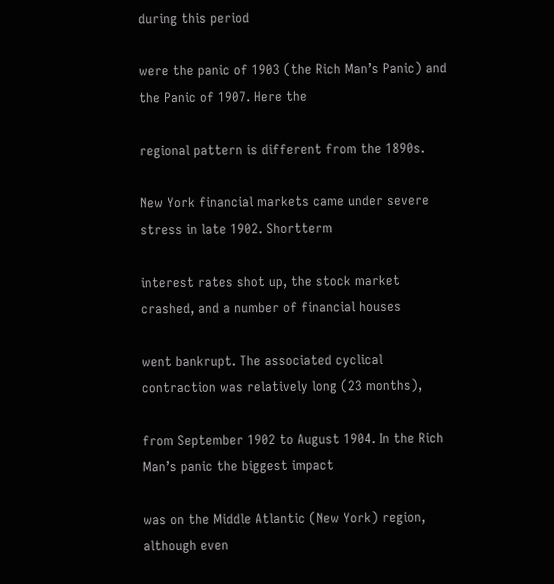during this period

were the panic of 1903 (the Rich Man’s Panic) and the Panic of 1907. Here the

regional pattern is different from the 1890s.

New York financial markets came under severe stress in late 1902. Shortterm

interest rates shot up, the stock market crashed, and a number of financial houses

went bankrupt. The associated cyclical contraction was relatively long (23 months),

from September 1902 to August 1904. In the Rich Man’s panic the biggest impact

was on the Middle Atlantic (New York) region, although even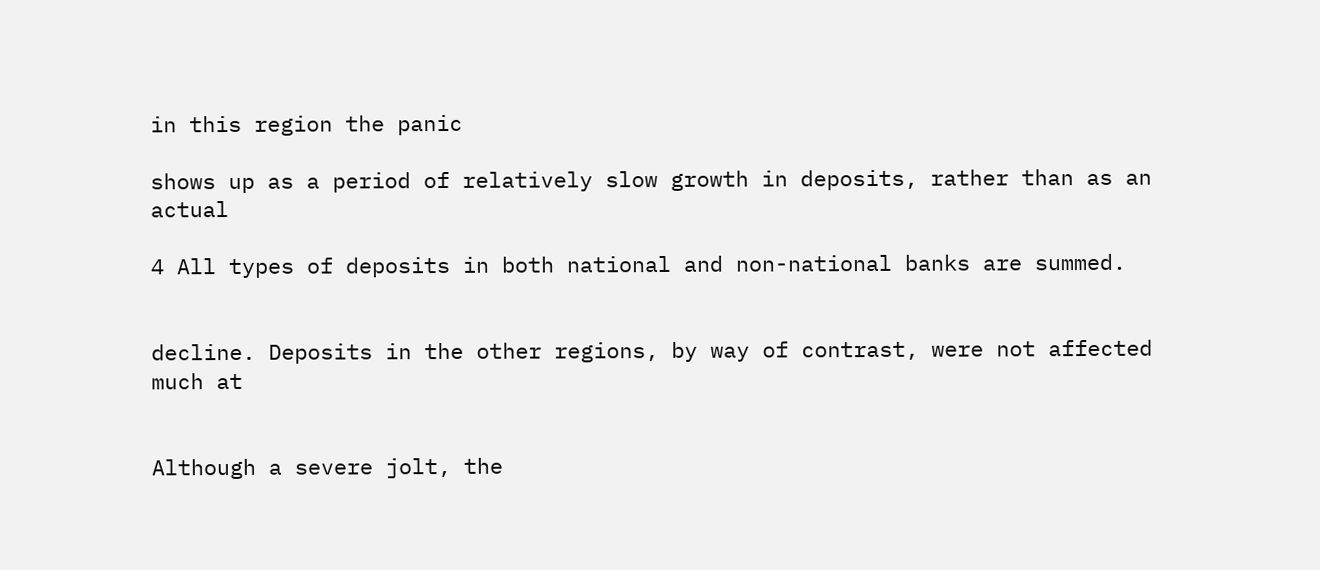in this region the panic

shows up as a period of relatively slow growth in deposits, rather than as an actual

4 All types of deposits in both national and non-national banks are summed.


decline. Deposits in the other regions, by way of contrast, were not affected much at


Although a severe jolt, the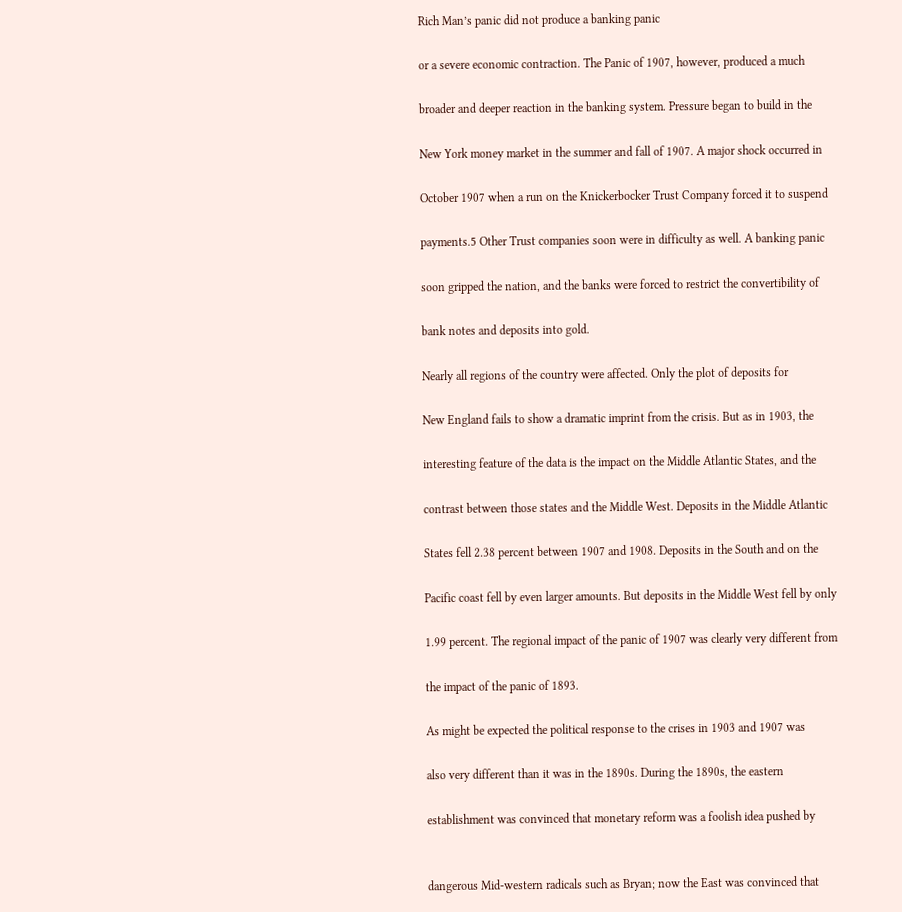Rich Man’s panic did not produce a banking panic

or a severe economic contraction. The Panic of 1907, however, produced a much

broader and deeper reaction in the banking system. Pressure began to build in the

New York money market in the summer and fall of 1907. A major shock occurred in

October 1907 when a run on the Knickerbocker Trust Company forced it to suspend

payments.5 Other Trust companies soon were in difficulty as well. A banking panic

soon gripped the nation, and the banks were forced to restrict the convertibility of

bank notes and deposits into gold.

Nearly all regions of the country were affected. Only the plot of deposits for

New England fails to show a dramatic imprint from the crisis. But as in 1903, the

interesting feature of the data is the impact on the Middle Atlantic States, and the

contrast between those states and the Middle West. Deposits in the Middle Atlantic

States fell 2.38 percent between 1907 and 1908. Deposits in the South and on the

Pacific coast fell by even larger amounts. But deposits in the Middle West fell by only

1.99 percent. The regional impact of the panic of 1907 was clearly very different from

the impact of the panic of 1893.

As might be expected the political response to the crises in 1903 and 1907 was

also very different than it was in the 1890s. During the 1890s, the eastern

establishment was convinced that monetary reform was a foolish idea pushed by


dangerous Mid-western radicals such as Bryan; now the East was convinced that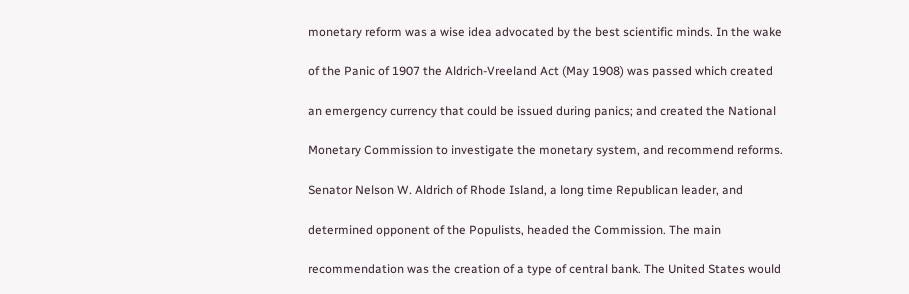monetary reform was a wise idea advocated by the best scientific minds. In the wake

of the Panic of 1907 the Aldrich-Vreeland Act (May 1908) was passed which created

an emergency currency that could be issued during panics; and created the National

Monetary Commission to investigate the monetary system, and recommend reforms.

Senator Nelson W. Aldrich of Rhode Island, a long time Republican leader, and

determined opponent of the Populists, headed the Commission. The main

recommendation was the creation of a type of central bank. The United States would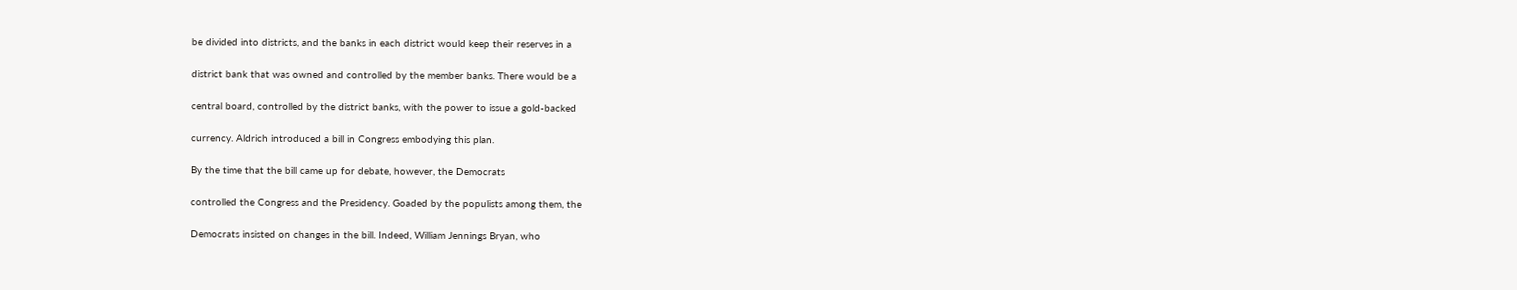be divided into districts, and the banks in each district would keep their reserves in a

district bank that was owned and controlled by the member banks. There would be a

central board, controlled by the district banks, with the power to issue a gold-backed

currency. Aldrich introduced a bill in Congress embodying this plan.

By the time that the bill came up for debate, however, the Democrats

controlled the Congress and the Presidency. Goaded by the populists among them, the

Democrats insisted on changes in the bill. Indeed, William Jennings Bryan, who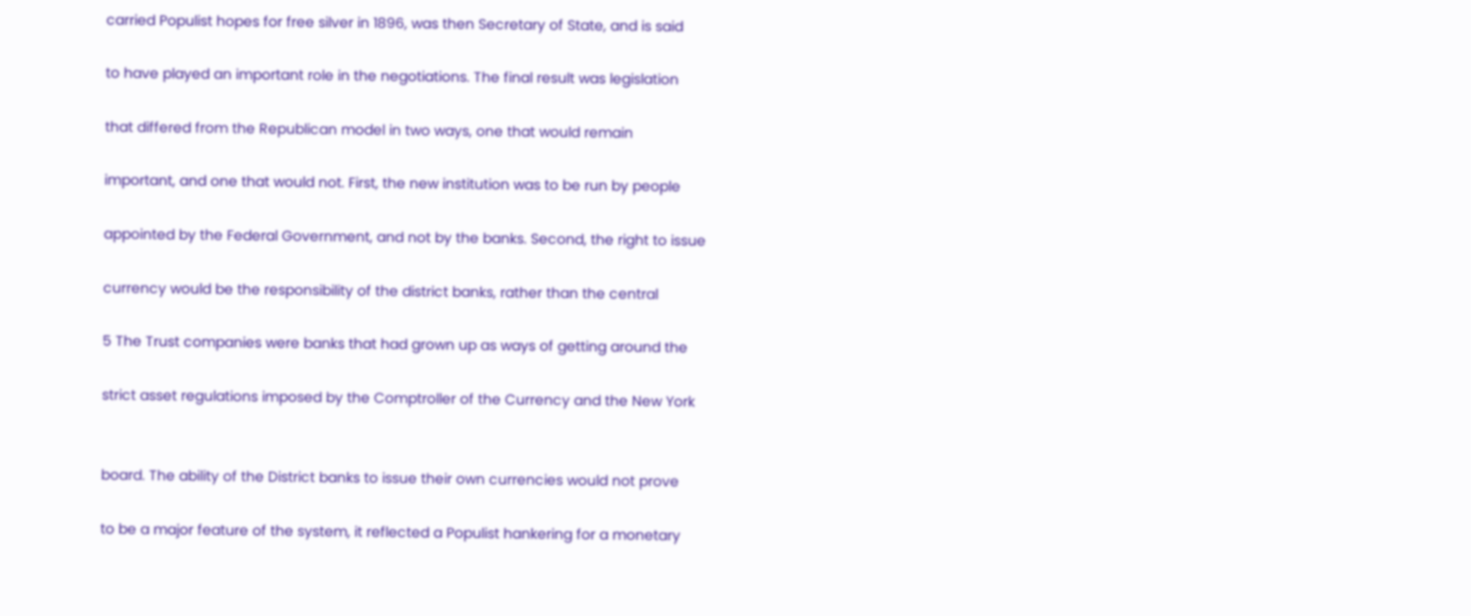carried Populist hopes for free silver in 1896, was then Secretary of State, and is said

to have played an important role in the negotiations. The final result was legislation

that differed from the Republican model in two ways, one that would remain

important, and one that would not. First, the new institution was to be run by people

appointed by the Federal Government, and not by the banks. Second, the right to issue

currency would be the responsibility of the district banks, rather than the central

5 The Trust companies were banks that had grown up as ways of getting around the

strict asset regulations imposed by the Comptroller of the Currency and the New York


board. The ability of the District banks to issue their own currencies would not prove

to be a major feature of the system, it reflected a Populist hankering for a monetary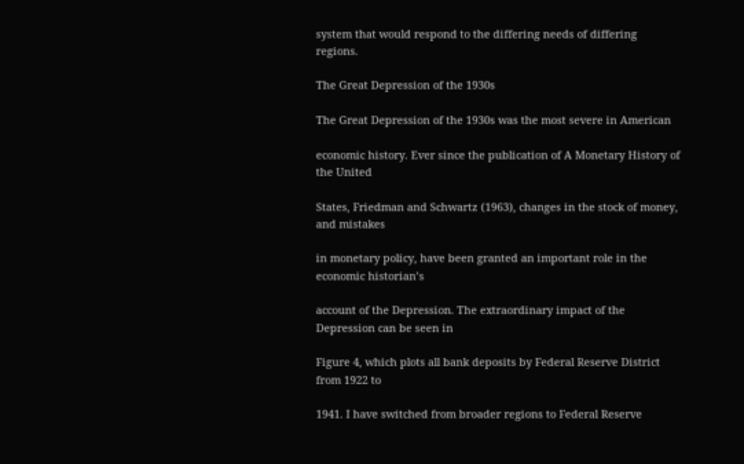system that would respond to the differing needs of differing regions.

The Great Depression of the 1930s

The Great Depression of the 1930s was the most severe in American

economic history. Ever since the publication of A Monetary History of the United

States, Friedman and Schwartz (1963), changes in the stock of money, and mistakes

in monetary policy, have been granted an important role in the economic historian’s

account of the Depression. The extraordinary impact of the Depression can be seen in

Figure 4, which plots all bank deposits by Federal Reserve District from 1922 to

1941. I have switched from broader regions to Federal Reserve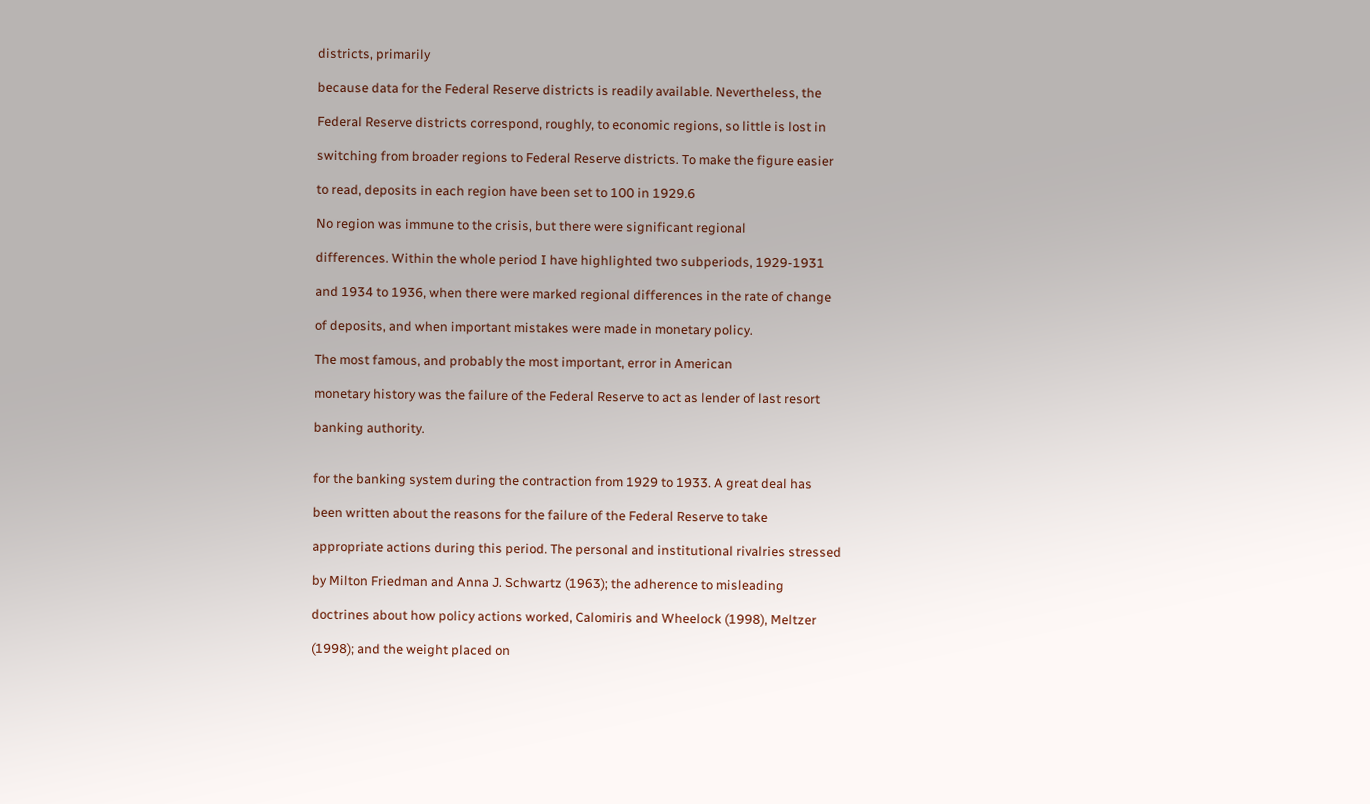districts, primarily

because data for the Federal Reserve districts is readily available. Nevertheless, the

Federal Reserve districts correspond, roughly, to economic regions, so little is lost in

switching from broader regions to Federal Reserve districts. To make the figure easier

to read, deposits in each region have been set to 100 in 1929.6

No region was immune to the crisis, but there were significant regional

differences. Within the whole period I have highlighted two subperiods, 1929-1931

and 1934 to 1936, when there were marked regional differences in the rate of change

of deposits, and when important mistakes were made in monetary policy.

The most famous, and probably the most important, error in American

monetary history was the failure of the Federal Reserve to act as lender of last resort

banking authority.


for the banking system during the contraction from 1929 to 1933. A great deal has

been written about the reasons for the failure of the Federal Reserve to take

appropriate actions during this period. The personal and institutional rivalries stressed

by Milton Friedman and Anna J. Schwartz (1963); the adherence to misleading

doctrines about how policy actions worked, Calomiris and Wheelock (1998), Meltzer

(1998); and the weight placed on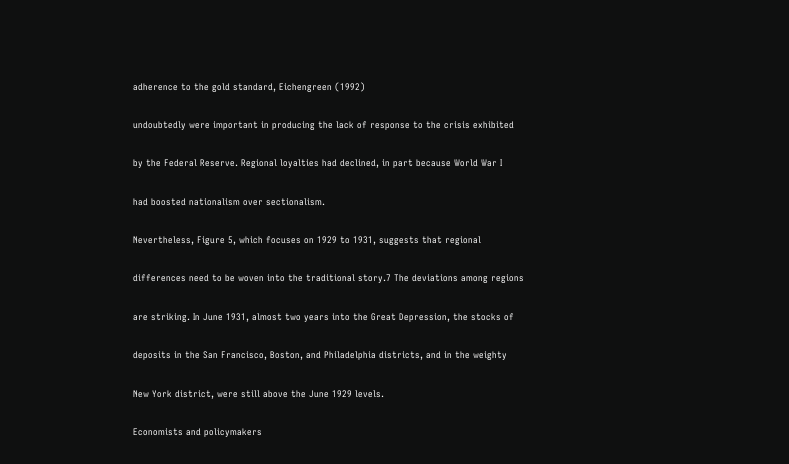adherence to the gold standard, Eichengreen (1992)

undoubtedly were important in producing the lack of response to the crisis exhibited

by the Federal Reserve. Regional loyalties had declined, in part because World War I

had boosted nationalism over sectionalism.

Nevertheless, Figure 5, which focuses on 1929 to 1931, suggests that regional

differences need to be woven into the traditional story.7 The deviations among regions

are striking. In June 1931, almost two years into the Great Depression, the stocks of

deposits in the San Francisco, Boston, and Philadelphia districts, and in the weighty

New York district, were still above the June 1929 levels.

Economists and policymakers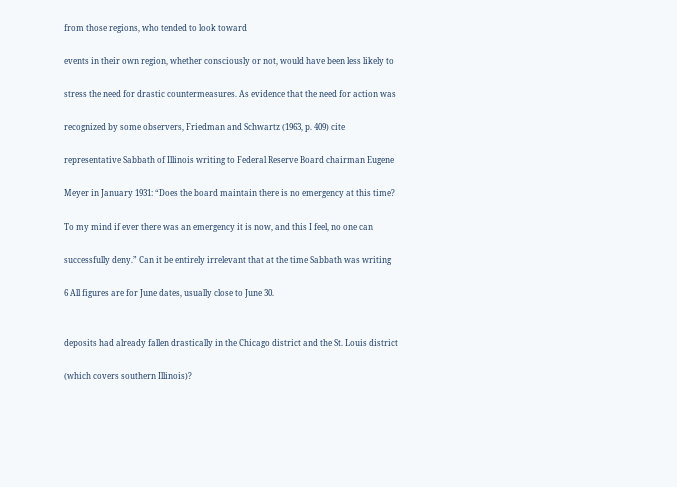from those regions, who tended to look toward

events in their own region, whether consciously or not, would have been less likely to

stress the need for drastic countermeasures. As evidence that the need for action was

recognized by some observers, Friedman and Schwartz (1963, p. 409) cite

representative Sabbath of Illinois writing to Federal Reserve Board chairman Eugene

Meyer in January 1931: “Does the board maintain there is no emergency at this time?

To my mind if ever there was an emergency it is now, and this I feel, no one can

successfully deny.” Can it be entirely irrelevant that at the time Sabbath was writing

6 All figures are for June dates, usually close to June 30.


deposits had already fallen drastically in the Chicago district and the St. Louis district

(which covers southern Illinois)?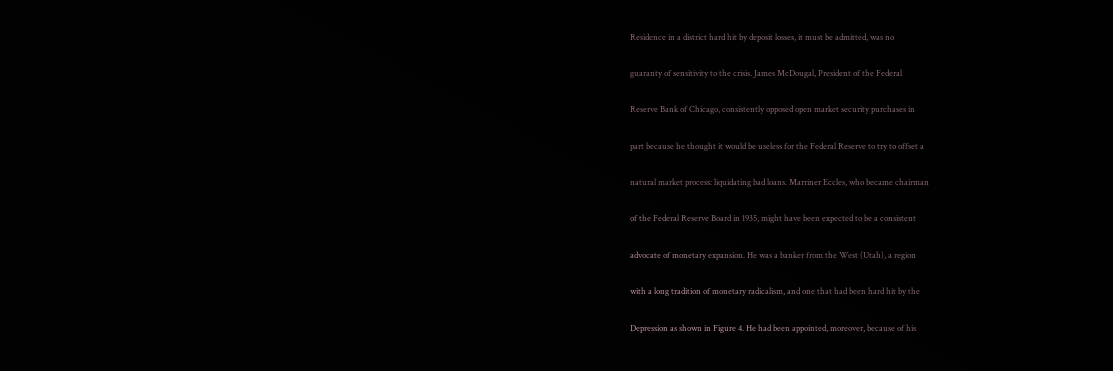Residence in a district hard hit by deposit losses, it must be admitted, was no

guaranty of sensitivity to the crisis. James McDougal, President of the Federal

Reserve Bank of Chicago, consistently opposed open market security purchases in

part because he thought it would be useless for the Federal Reserve to try to offset a

natural market process: liquidating bad loans. Marriner Eccles, who became chairman

of the Federal Reserve Board in 1935, might have been expected to be a consistent

advocate of monetary expansion. He was a banker from the West (Utah), a region

with a long tradition of monetary radicalism, and one that had been hard hit by the

Depression as shown in Figure 4. He had been appointed, moreover, because of his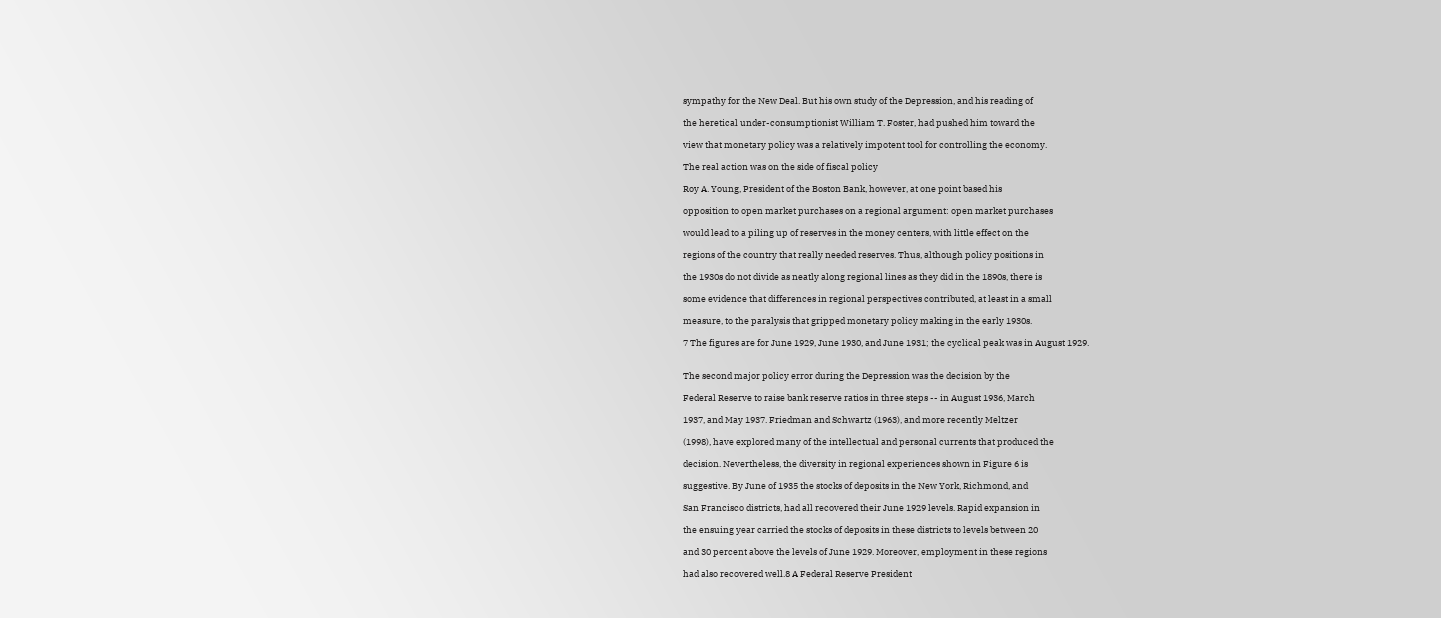sympathy for the New Deal. But his own study of the Depression, and his reading of

the heretical under-consumptionist William T. Foster, had pushed him toward the

view that monetary policy was a relatively impotent tool for controlling the economy.

The real action was on the side of fiscal policy

Roy A. Young, President of the Boston Bank, however, at one point based his

opposition to open market purchases on a regional argument: open market purchases

would lead to a piling up of reserves in the money centers, with little effect on the

regions of the country that really needed reserves. Thus, although policy positions in

the 1930s do not divide as neatly along regional lines as they did in the 1890s, there is

some evidence that differences in regional perspectives contributed, at least in a small

measure, to the paralysis that gripped monetary policy making in the early 1930s.

7 The figures are for June 1929, June 1930, and June 1931; the cyclical peak was in August 1929.


The second major policy error during the Depression was the decision by the

Federal Reserve to raise bank reserve ratios in three steps -- in August 1936, March

1937, and May 1937. Friedman and Schwartz (1963), and more recently Meltzer

(1998), have explored many of the intellectual and personal currents that produced the

decision. Nevertheless, the diversity in regional experiences shown in Figure 6 is

suggestive. By June of 1935 the stocks of deposits in the New York, Richmond, and

San Francisco districts, had all recovered their June 1929 levels. Rapid expansion in

the ensuing year carried the stocks of deposits in these districts to levels between 20

and 30 percent above the levels of June 1929. Moreover, employment in these regions

had also recovered well.8 A Federal Reserve President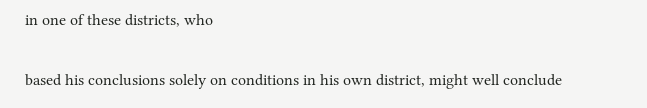in one of these districts, who

based his conclusions solely on conditions in his own district, might well conclude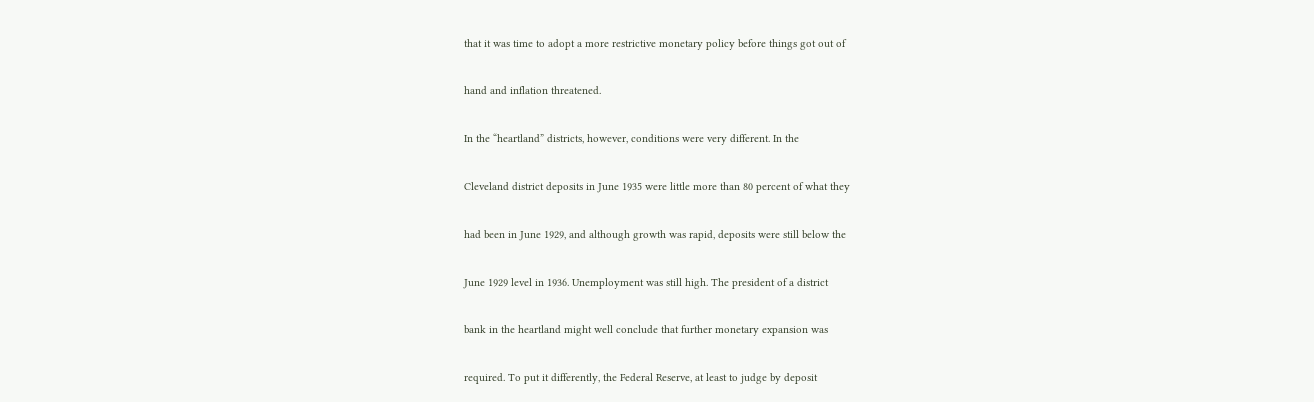that it was time to adopt a more restrictive monetary policy before things got out of

hand and inflation threatened.

In the “heartland” districts, however, conditions were very different. In the

Cleveland district deposits in June 1935 were little more than 80 percent of what they

had been in June 1929, and although growth was rapid, deposits were still below the

June 1929 level in 1936. Unemployment was still high. The president of a district

bank in the heartland might well conclude that further monetary expansion was

required. To put it differently, the Federal Reserve, at least to judge by deposit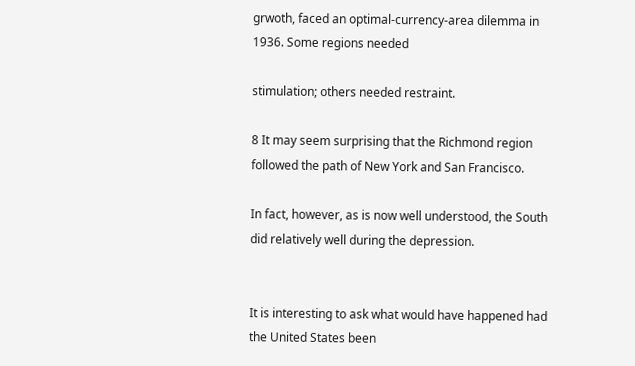grwoth, faced an optimal-currency-area dilemma in 1936. Some regions needed

stimulation; others needed restraint.

8 It may seem surprising that the Richmond region followed the path of New York and San Francisco.

In fact, however, as is now well understood, the South did relatively well during the depression.


It is interesting to ask what would have happened had the United States been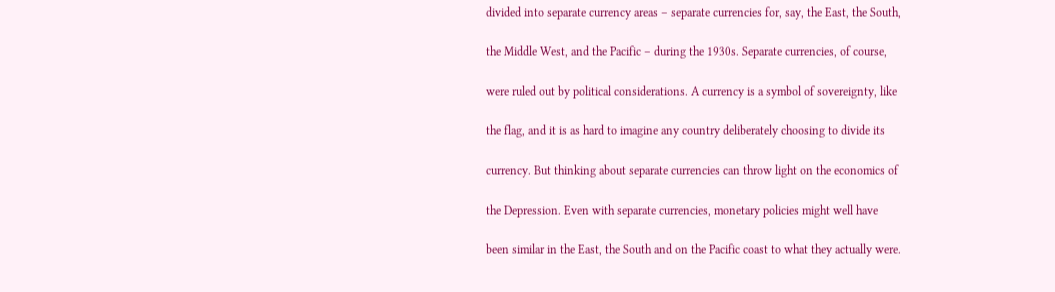divided into separate currency areas – separate currencies for, say, the East, the South,

the Middle West, and the Pacific – during the 1930s. Separate currencies, of course,

were ruled out by political considerations. A currency is a symbol of sovereignty, like

the flag, and it is as hard to imagine any country deliberately choosing to divide its

currency. But thinking about separate currencies can throw light on the economics of

the Depression. Even with separate currencies, monetary policies might well have

been similar in the East, the South and on the Pacific coast to what they actually were.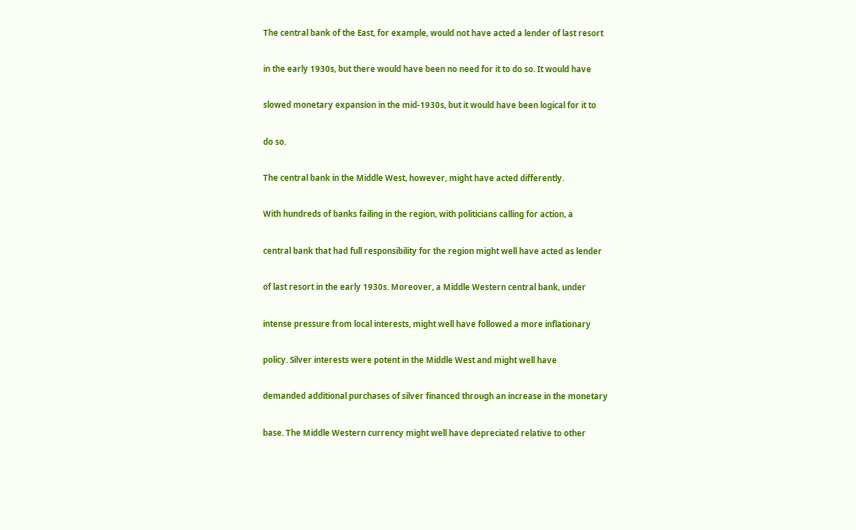The central bank of the East, for example, would not have acted a lender of last resort

in the early 1930s, but there would have been no need for it to do so. It would have

slowed monetary expansion in the mid-1930s, but it would have been logical for it to

do so.

The central bank in the Middle West, however, might have acted differently.

With hundreds of banks failing in the region, with politicians calling for action, a

central bank that had full responsibility for the region might well have acted as lender

of last resort in the early 1930s. Moreover, a Middle Western central bank, under

intense pressure from local interests, might well have followed a more inflationary

policy. Silver interests were potent in the Middle West and might well have

demanded additional purchases of silver financed through an increase in the monetary

base. The Middle Western currency might well have depreciated relative to other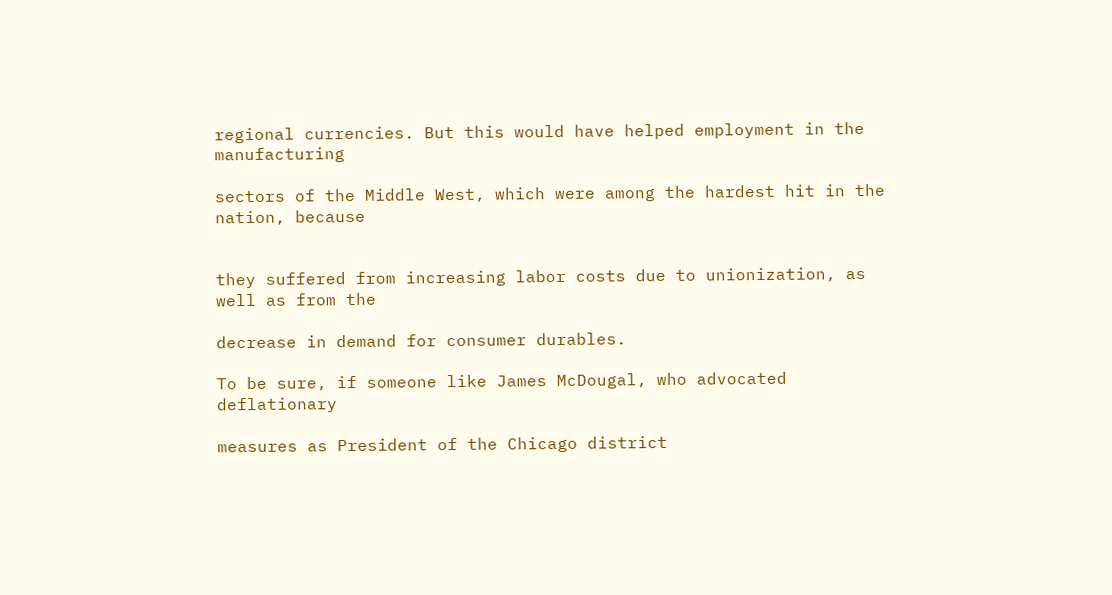regional currencies. But this would have helped employment in the manufacturing

sectors of the Middle West, which were among the hardest hit in the nation, because


they suffered from increasing labor costs due to unionization, as well as from the

decrease in demand for consumer durables.

To be sure, if someone like James McDougal, who advocated deflationary

measures as President of the Chicago district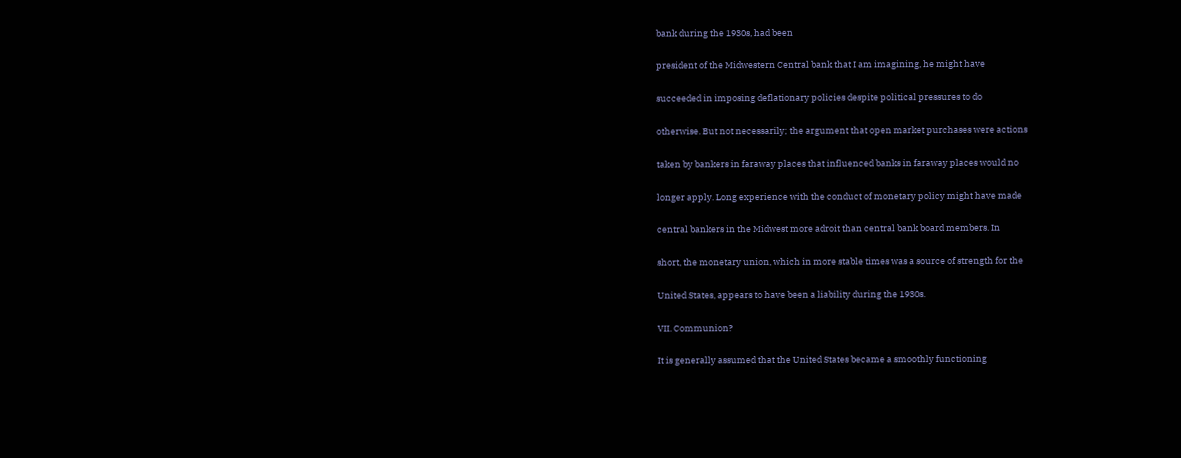bank during the 1930s, had been

president of the Midwestern Central bank that I am imagining, he might have

succeeded in imposing deflationary policies despite political pressures to do

otherwise. But not necessarily; the argument that open market purchases were actions

taken by bankers in faraway places that influenced banks in faraway places would no

longer apply. Long experience with the conduct of monetary policy might have made

central bankers in the Midwest more adroit than central bank board members. In

short, the monetary union, which in more stable times was a source of strength for the

United States, appears to have been a liability during the 1930s.

VII. Communion?

It is generally assumed that the United States became a smoothly functioning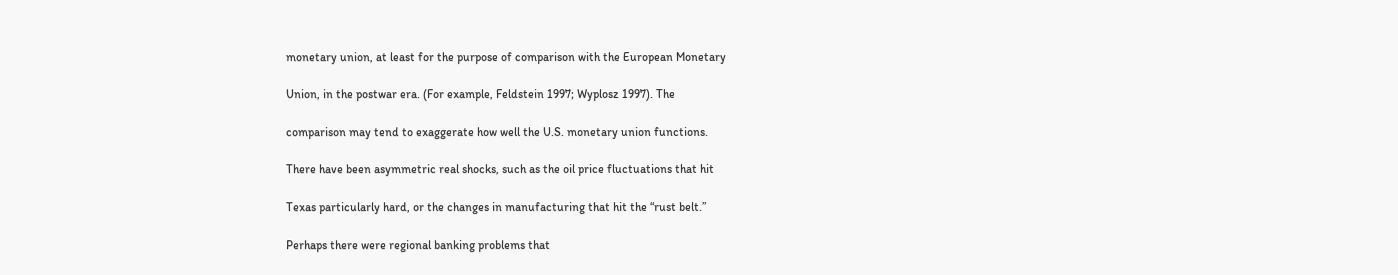monetary union, at least for the purpose of comparison with the European Monetary

Union, in the postwar era. (For example, Feldstein 1997; Wyplosz 1997). The

comparison may tend to exaggerate how well the U.S. monetary union functions.

There have been asymmetric real shocks, such as the oil price fluctuations that hit

Texas particularly hard, or the changes in manufacturing that hit the “rust belt.”

Perhaps there were regional banking problems that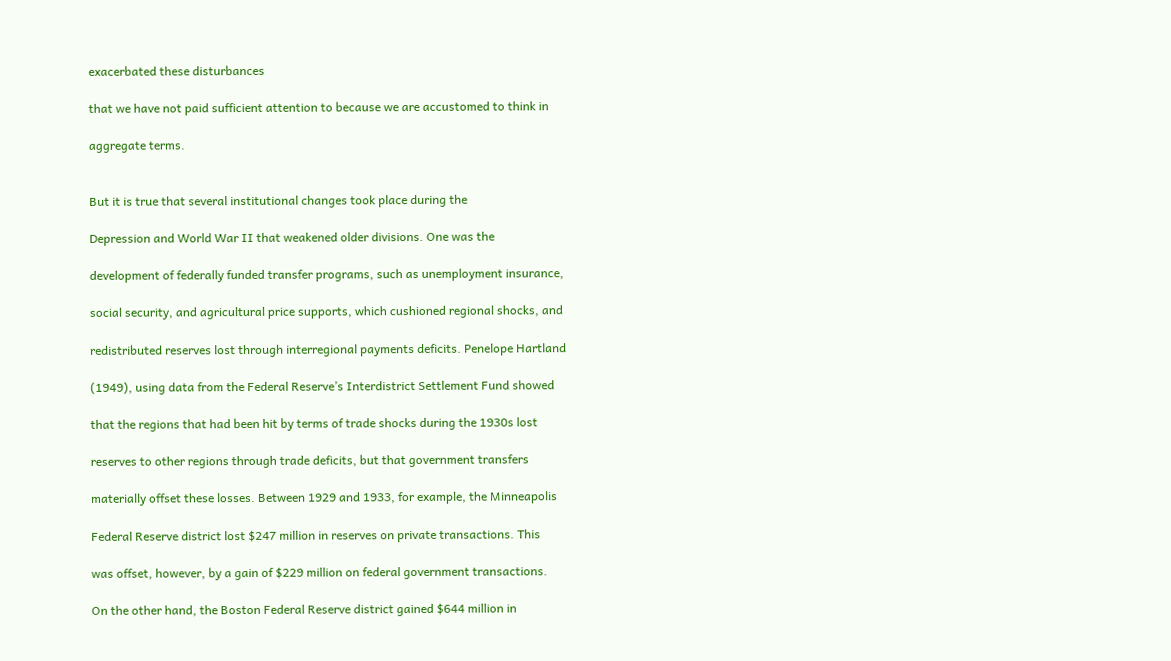exacerbated these disturbances

that we have not paid sufficient attention to because we are accustomed to think in

aggregate terms.


But it is true that several institutional changes took place during the

Depression and World War II that weakened older divisions. One was the

development of federally funded transfer programs, such as unemployment insurance,

social security, and agricultural price supports, which cushioned regional shocks, and

redistributed reserves lost through interregional payments deficits. Penelope Hartland

(1949), using data from the Federal Reserve’s Interdistrict Settlement Fund showed

that the regions that had been hit by terms of trade shocks during the 1930s lost

reserves to other regions through trade deficits, but that government transfers

materially offset these losses. Between 1929 and 1933, for example, the Minneapolis

Federal Reserve district lost $247 million in reserves on private transactions. This

was offset, however, by a gain of $229 million on federal government transactions.

On the other hand, the Boston Federal Reserve district gained $644 million in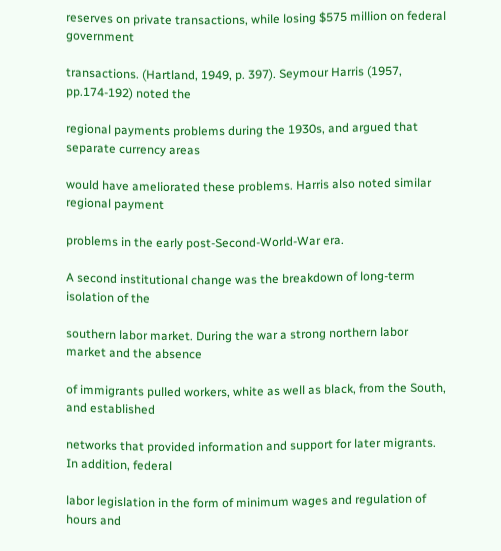reserves on private transactions, while losing $575 million on federal government

transactions. (Hartland, 1949, p. 397). Seymour Harris (1957, pp.174-192) noted the

regional payments problems during the 1930s, and argued that separate currency areas

would have ameliorated these problems. Harris also noted similar regional payment

problems in the early post-Second-World-War era.

A second institutional change was the breakdown of long-term isolation of the

southern labor market. During the war a strong northern labor market and the absence

of immigrants pulled workers, white as well as black, from the South, and established

networks that provided information and support for later migrants. In addition, federal

labor legislation in the form of minimum wages and regulation of hours and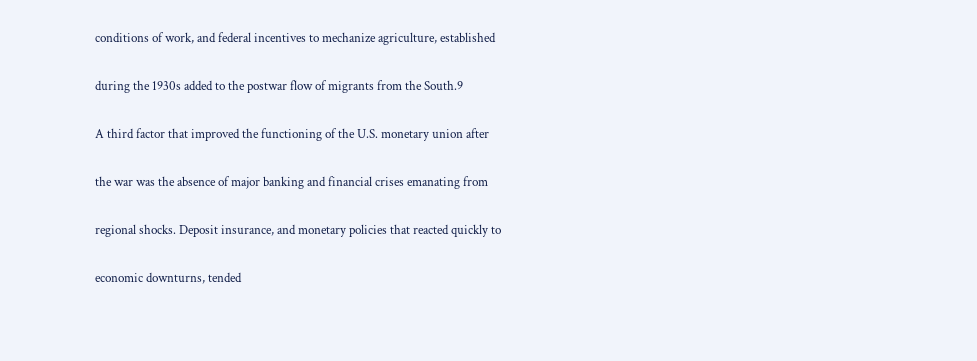conditions of work, and federal incentives to mechanize agriculture, established

during the 1930s added to the postwar flow of migrants from the South.9

A third factor that improved the functioning of the U.S. monetary union after

the war was the absence of major banking and financial crises emanating from

regional shocks. Deposit insurance, and monetary policies that reacted quickly to

economic downturns, tended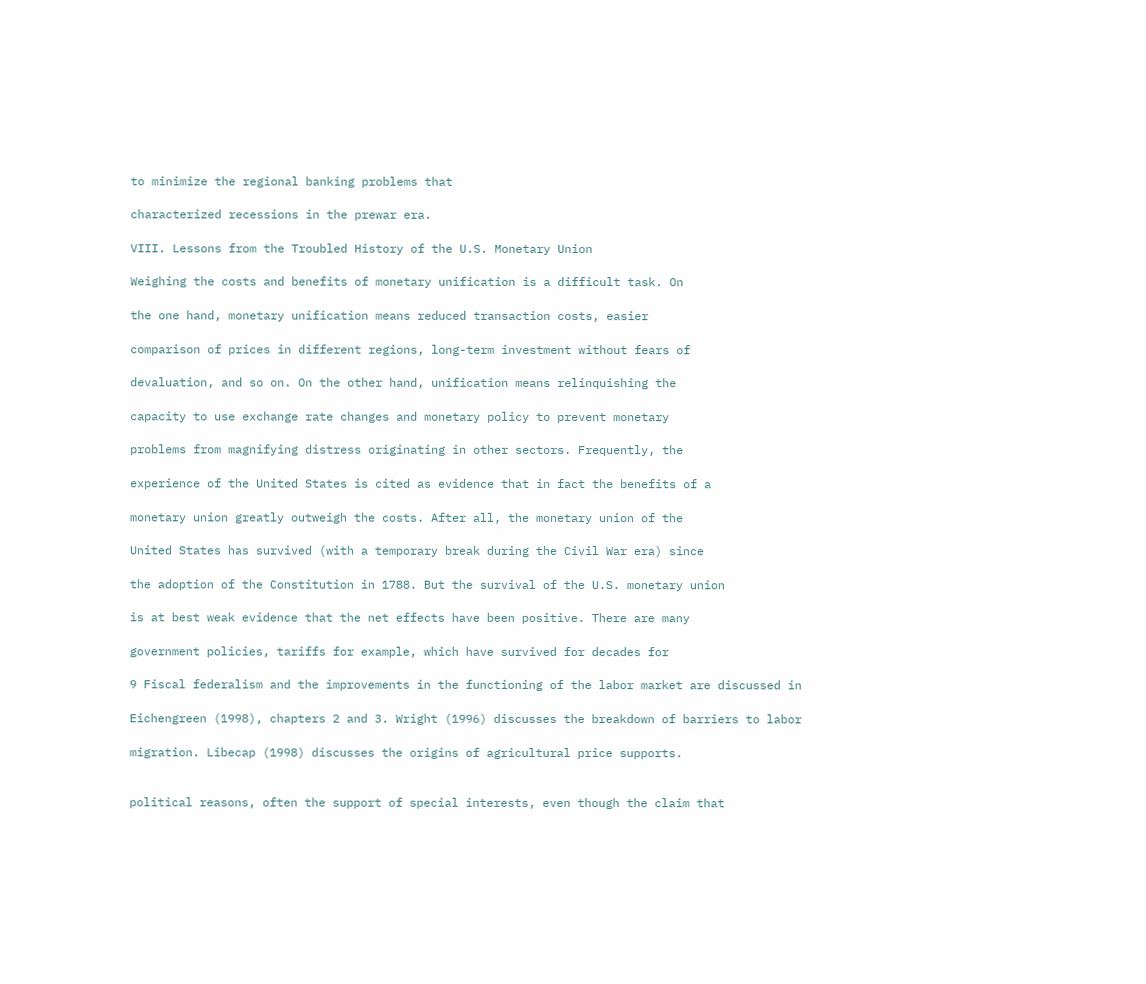to minimize the regional banking problems that

characterized recessions in the prewar era.

VIII. Lessons from the Troubled History of the U.S. Monetary Union

Weighing the costs and benefits of monetary unification is a difficult task. On

the one hand, monetary unification means reduced transaction costs, easier

comparison of prices in different regions, long-term investment without fears of

devaluation, and so on. On the other hand, unification means relinquishing the

capacity to use exchange rate changes and monetary policy to prevent monetary

problems from magnifying distress originating in other sectors. Frequently, the

experience of the United States is cited as evidence that in fact the benefits of a

monetary union greatly outweigh the costs. After all, the monetary union of the

United States has survived (with a temporary break during the Civil War era) since

the adoption of the Constitution in 1788. But the survival of the U.S. monetary union

is at best weak evidence that the net effects have been positive. There are many

government policies, tariffs for example, which have survived for decades for

9 Fiscal federalism and the improvements in the functioning of the labor market are discussed in

Eichengreen (1998), chapters 2 and 3. Wright (1996) discusses the breakdown of barriers to labor

migration. Libecap (1998) discusses the origins of agricultural price supports.


political reasons, often the support of special interests, even though the claim that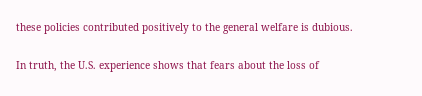these policies contributed positively to the general welfare is dubious.

In truth, the U.S. experience shows that fears about the loss of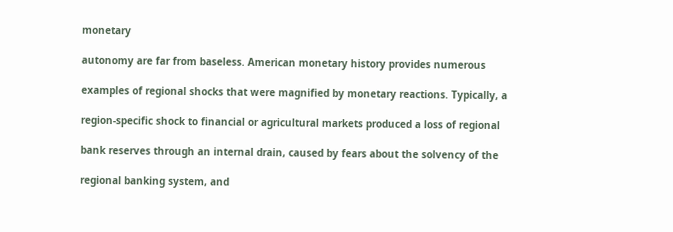monetary

autonomy are far from baseless. American monetary history provides numerous

examples of regional shocks that were magnified by monetary reactions. Typically, a

region-specific shock to financial or agricultural markets produced a loss of regional

bank reserves through an internal drain, caused by fears about the solvency of the

regional banking system, and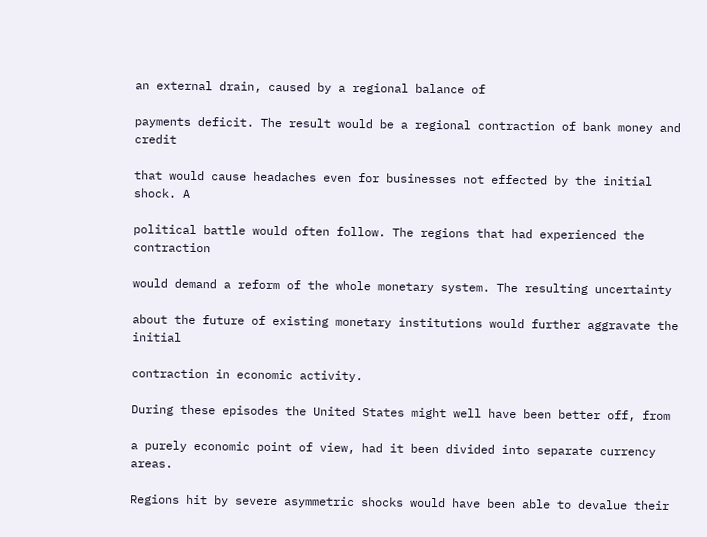an external drain, caused by a regional balance of

payments deficit. The result would be a regional contraction of bank money and credit

that would cause headaches even for businesses not effected by the initial shock. A

political battle would often follow. The regions that had experienced the contraction

would demand a reform of the whole monetary system. The resulting uncertainty

about the future of existing monetary institutions would further aggravate the initial

contraction in economic activity.

During these episodes the United States might well have been better off, from

a purely economic point of view, had it been divided into separate currency areas.

Regions hit by severe asymmetric shocks would have been able to devalue their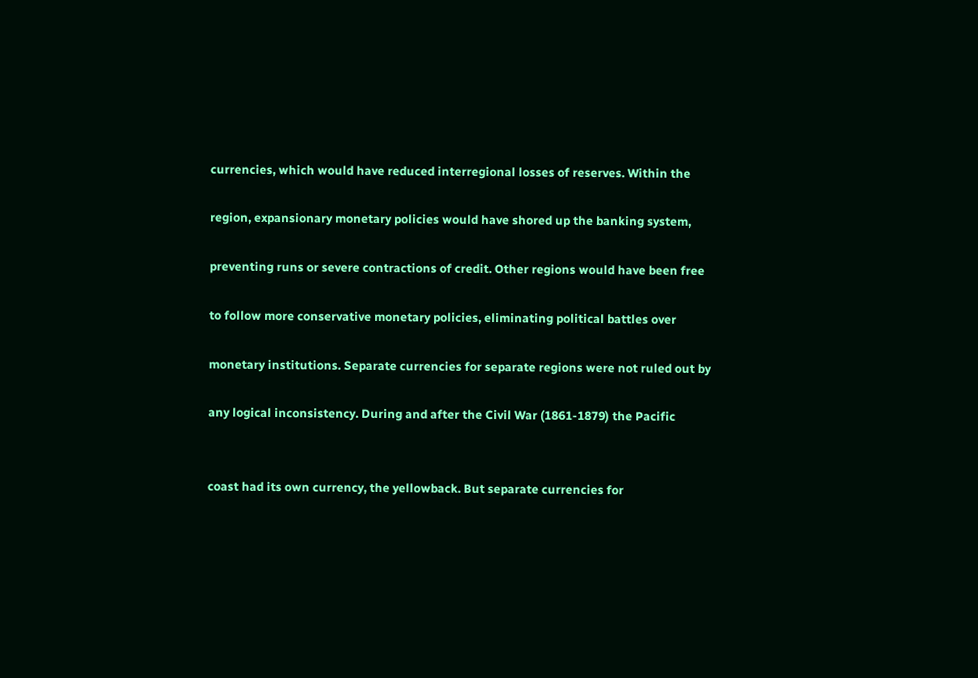currencies, which would have reduced interregional losses of reserves. Within the

region, expansionary monetary policies would have shored up the banking system,

preventing runs or severe contractions of credit. Other regions would have been free

to follow more conservative monetary policies, eliminating political battles over

monetary institutions. Separate currencies for separate regions were not ruled out by

any logical inconsistency. During and after the Civil War (1861-1879) the Pacific


coast had its own currency, the yellowback. But separate currencies for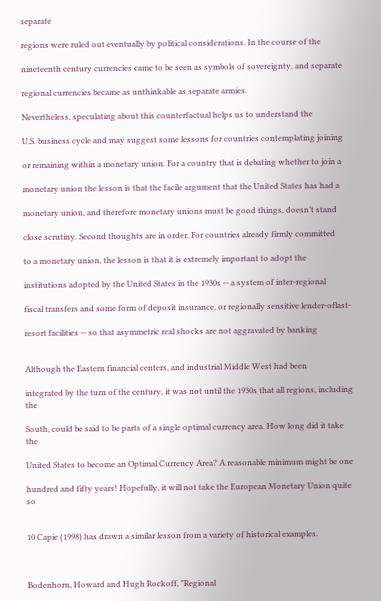separate

regions were ruled out eventually by political considerations. In the course of the

nineteenth century currencies came to be seen as symbols of sovereignty, and separate

regional currencies became as unthinkable as separate armies.

Nevertheless, speculating about this counterfactual helps us to understand the

U.S. business cycle and may suggest some lessons for countries contemplating joining

or remaining within a monetary union. For a country that is debating whether to join a

monetary union the lesson is that the facile argument that the United States has had a

monetary union, and therefore monetary unions must be good things, doesn’t stand

close scrutiny. Second thoughts are in order. For countries already firmly committed

to a monetary union, the lesson is that it is extremely important to adopt the

institutions adopted by the United States in the 1930s -- a system of inter-regional

fiscal transfers and some form of deposit insurance, or regionally sensitive lender-oflast-

resort facilities -- so that asymmetric real shocks are not aggravated by banking


Although the Eastern financial centers, and industrial Middle West had been

integrated by the turn of the century, it was not until the 1930s that all regions, including the

South, could be said to be parts of a single optimal currency area. How long did it take the

United States to become an Optimal Currency Area? A reasonable minimum might be one

hundred and fifty years! Hopefully, it will not take the European Monetary Union quite so


10 Capie (1998) has drawn a similar lesson from a variety of historical examples.



Bodenhorn, Howard and Hugh Rockoff, "Regional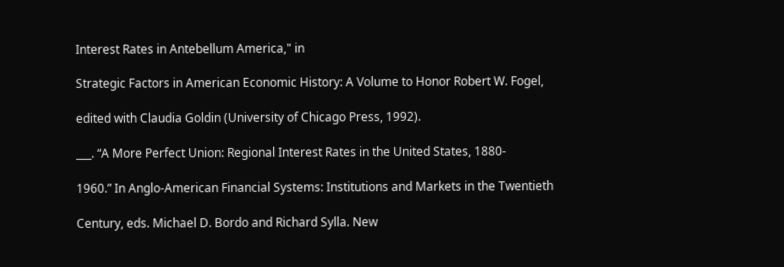Interest Rates in Antebellum America," in

Strategic Factors in American Economic History: A Volume to Honor Robert W. Fogel,

edited with Claudia Goldin (University of Chicago Press, 1992).

___. “A More Perfect Union: Regional Interest Rates in the United States, 1880-

1960.” In Anglo-American Financial Systems: Institutions and Markets in the Twentieth

Century, eds. Michael D. Bordo and Richard Sylla. New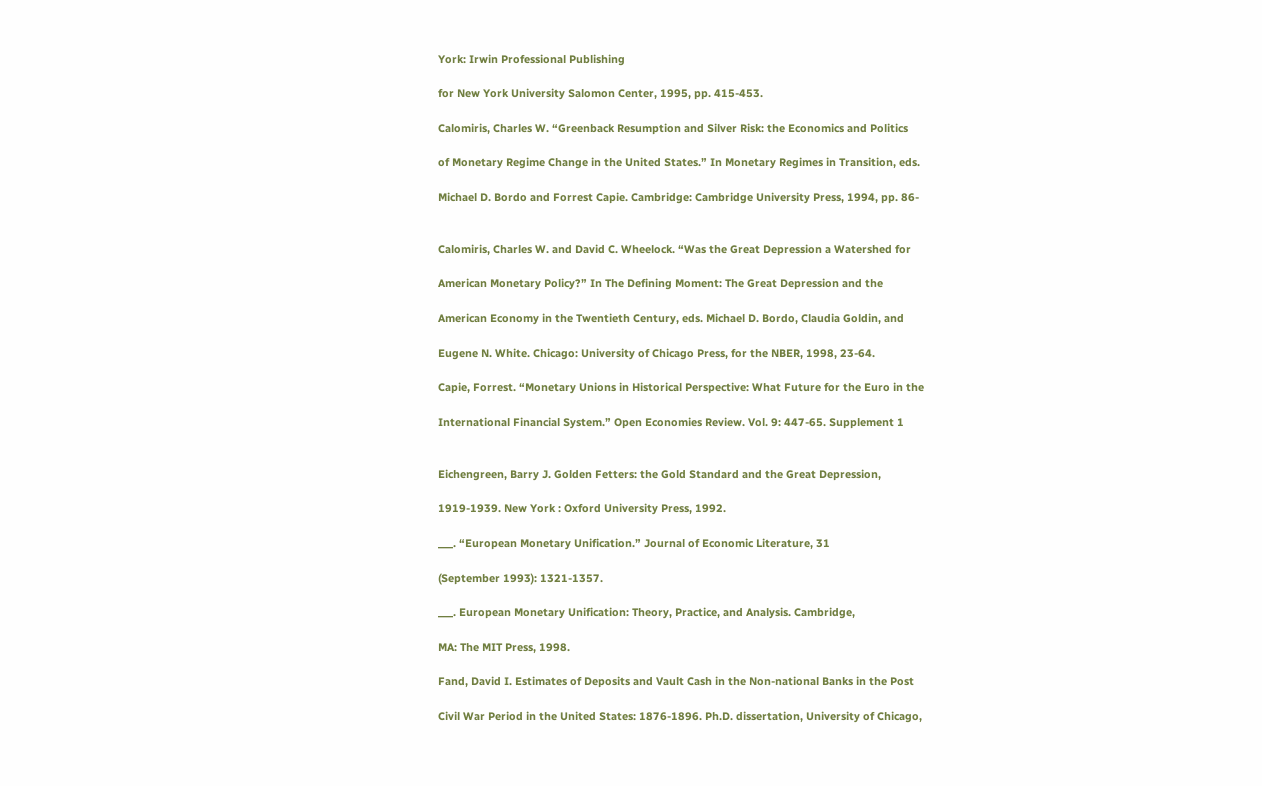York: Irwin Professional Publishing

for New York University Salomon Center, 1995, pp. 415-453.

Calomiris, Charles W. “Greenback Resumption and Silver Risk: the Economics and Politics

of Monetary Regime Change in the United States.” In Monetary Regimes in Transition, eds.

Michael D. Bordo and Forrest Capie. Cambridge: Cambridge University Press, 1994, pp. 86-


Calomiris, Charles W. and David C. Wheelock. “Was the Great Depression a Watershed for

American Monetary Policy?” In The Defining Moment: The Great Depression and the

American Economy in the Twentieth Century, eds. Michael D. Bordo, Claudia Goldin, and

Eugene N. White. Chicago: University of Chicago Press, for the NBER, 1998, 23-64.

Capie, Forrest. “Monetary Unions in Historical Perspective: What Future for the Euro in the

International Financial System.” Open Economies Review. Vol. 9: 447-65. Supplement 1


Eichengreen, Barry J. Golden Fetters: the Gold Standard and the Great Depression,

1919-1939. New York : Oxford University Press, 1992.

___. “European Monetary Unification.” Journal of Economic Literature, 31

(September 1993): 1321-1357.

___. European Monetary Unification: Theory, Practice, and Analysis. Cambridge,

MA: The MIT Press, 1998.

Fand, David I. Estimates of Deposits and Vault Cash in the Non-national Banks in the Post

Civil War Period in the United States: 1876-1896. Ph.D. dissertation, University of Chicago,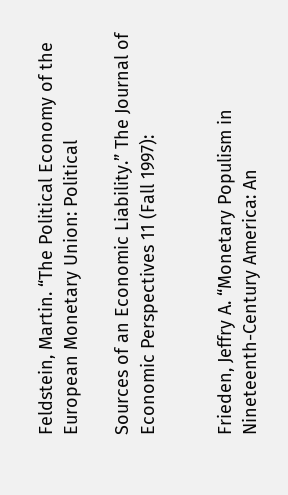Feldstein, Martin. “The Political Economy of the European Monetary Union: Political

Sources of an Economic Liability.” The Journal of Economic Perspectives 11 (Fall 1997):


Frieden, Jeffry A. “Monetary Populism in Nineteenth-Century America: An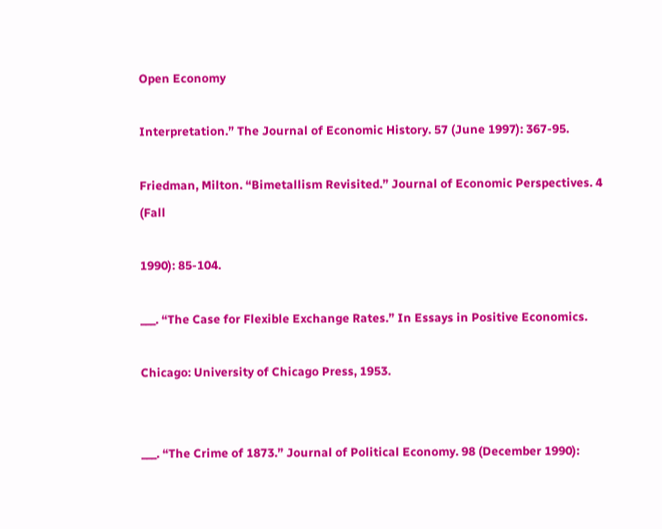Open Economy

Interpretation.” The Journal of Economic History. 57 (June 1997): 367-95.

Friedman, Milton. “Bimetallism Revisited.” Journal of Economic Perspectives. 4 (Fall

1990): 85-104.

___. “The Case for Flexible Exchange Rates.” In Essays in Positive Economics.

Chicago: University of Chicago Press, 1953.


___. “The Crime of 1873.” Journal of Political Economy. 98 (December 1990):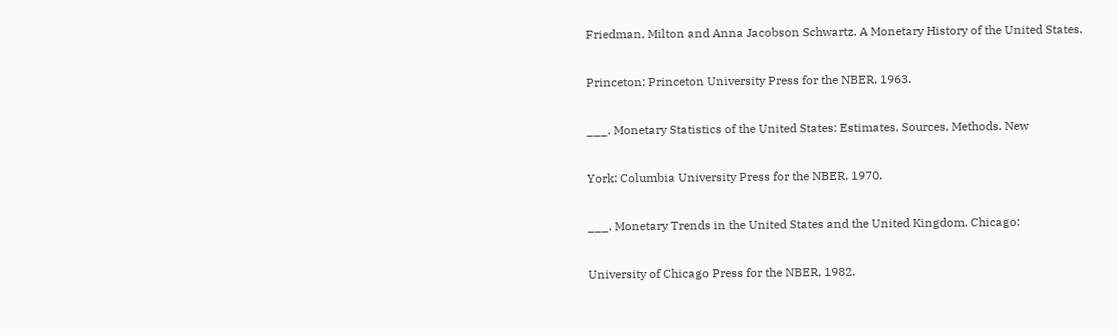Friedman, Milton and Anna Jacobson Schwartz. A Monetary History of the United States.

Princeton: Princeton University Press for the NBER, 1963.

___. Monetary Statistics of the United States: Estimates, Sources, Methods. New

York: Columbia University Press for the NBER, 1970.

___. Monetary Trends in the United States and the United Kingdom. Chicago:

University of Chicago Press for the NBER, 1982.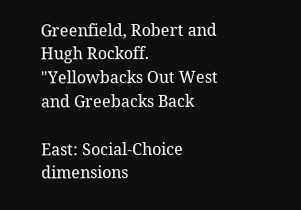Greenfield, Robert and Hugh Rockoff. "Yellowbacks Out West and Greebacks Back

East: Social-Choice dimensions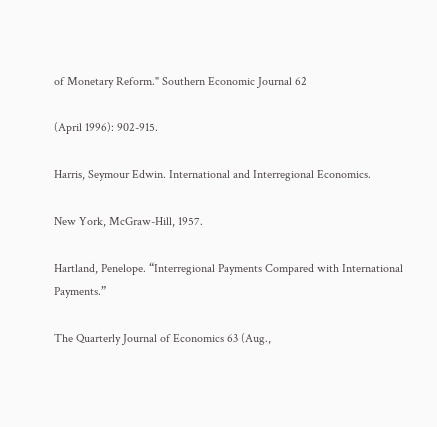of Monetary Reform." Southern Economic Journal 62

(April 1996): 902-915.

Harris, Seymour Edwin. International and Interregional Economics.

New York, McGraw-Hill, 1957.

Hartland, Penelope. “Interregional Payments Compared with International Payments.”

The Quarterly Journal of Economics 63 (Aug.,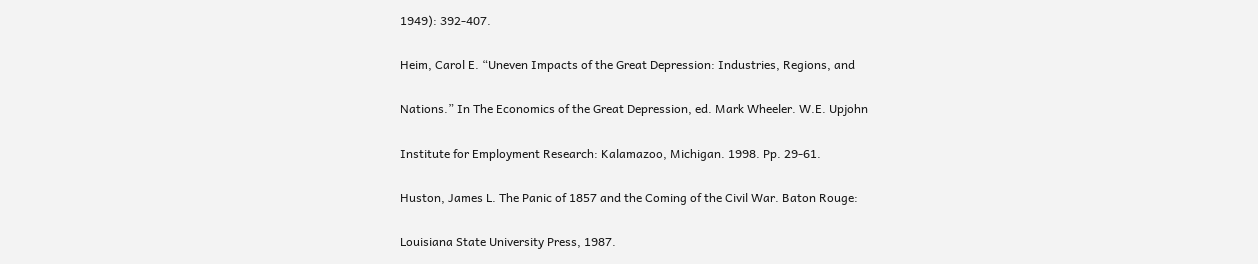1949): 392-407.

Heim, Carol E. “Uneven Impacts of the Great Depression: Industries, Regions, and

Nations.” In The Economics of the Great Depression, ed. Mark Wheeler. W.E. Upjohn

Institute for Employment Research: Kalamazoo, Michigan. 1998. Pp. 29-61.

Huston, James L. The Panic of 1857 and the Coming of the Civil War. Baton Rouge:

Louisiana State University Press, 1987.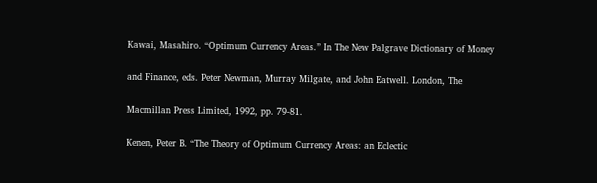Kawai, Masahiro. “Optimum Currency Areas.” In The New Palgrave Dictionary of Money

and Finance, eds. Peter Newman, Murray Milgate, and John Eatwell. London, The

Macmillan Press Limited, 1992, pp. 79-81.

Kenen, Peter B. “The Theory of Optimum Currency Areas: an Eclectic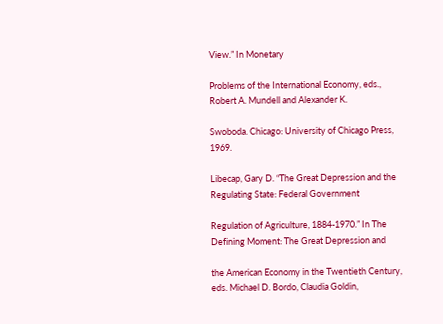View.” In Monetary

Problems of the International Economy, eds., Robert A. Mundell and Alexander K.

Swoboda. Chicago: University of Chicago Press, 1969.

Libecap, Gary D. “The Great Depression and the Regulating State: Federal Government

Regulation of Agriculture, 1884-1970.” In The Defining Moment: The Great Depression and

the American Economy in the Twentieth Century, eds. Michael D. Bordo, Claudia Goldin,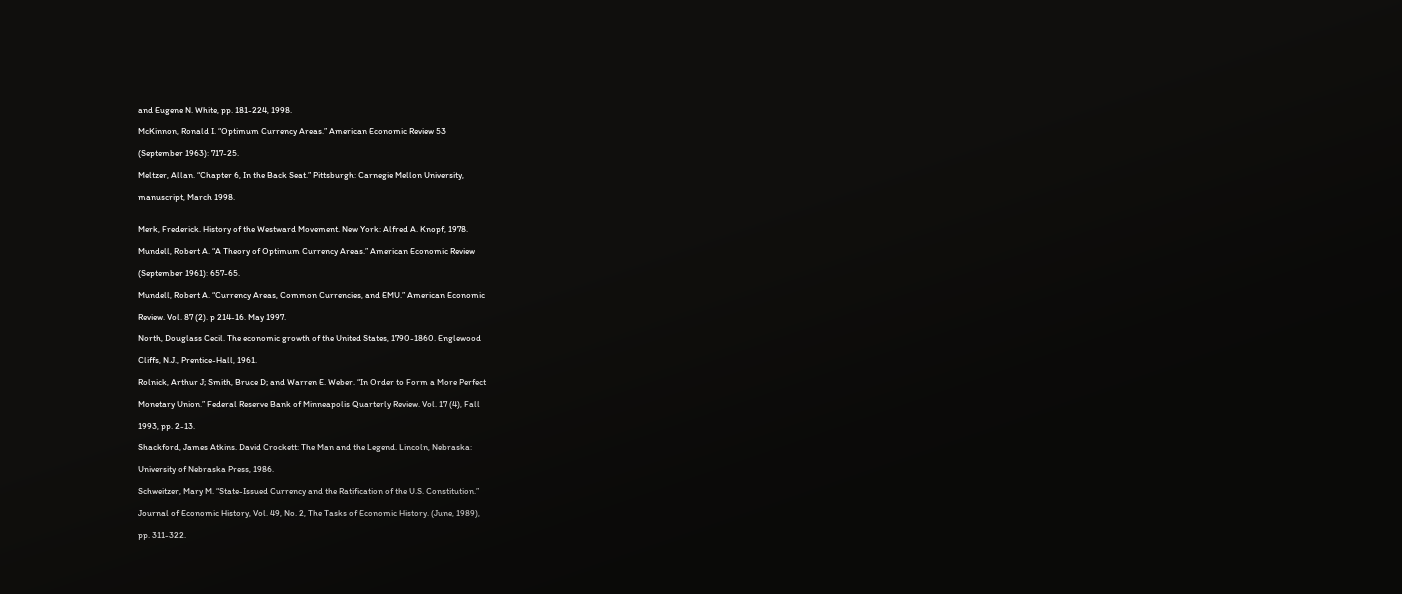and Eugene N. White, pp. 181-224, 1998.

McKinnon, Ronald I. “Optimum Currency Areas.” American Economic Review 53

(September 1963): 717-25.

Meltzer, Allan. “Chapter 6, In the Back Seat.” Pittsburgh: Carnegie Mellon University,

manuscript, March 1998.


Merk, Frederick. History of the Westward Movement. New York: Alfred A. Knopf, 1978.

Mundell, Robert A. “A Theory of Optimum Currency Areas.” American Economic Review

(September 1961): 657-65.

Mundell, Robert A. “Currency Areas, Common Currencies, and EMU.” American Economic

Review. Vol. 87 (2). p 214-16. May 1997.

North, Douglass Cecil. The economic growth of the United States, 1790-1860. Englewood

Cliffs, N.J., Prentice-Hall, 1961.

Rolnick, Arthur J; Smith, Bruce D; and Warren E. Weber. “In Order to Form a More Perfect

Monetary Union.” Federal Reserve Bank of Minneapolis Quarterly Review. Vol. 17 (4), Fall

1993, pp. 2-13.

Shackford, James Atkins. David Crockett: The Man and the Legend. Lincoln, Nebraska:

University of Nebraska Press, 1986.

Schweitzer, Mary M. “State-Issued Currency and the Ratification of the U.S. Constitution.”

Journal of Economic History, Vol. 49, No. 2, The Tasks of Economic History. (June, 1989),

pp. 311-322.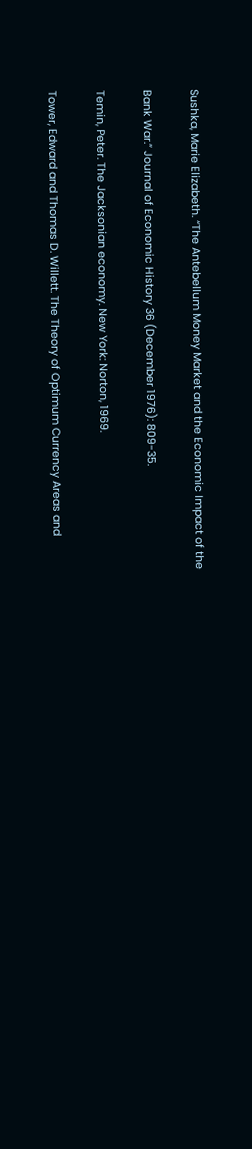Sushka, Marie Elizabeth. “The Antebellum Money Market and the Economic Impact of the

Bank War.” Journal of Economic History 36 (December 1976): 809-35.

Temin, Peter. The Jacksonian economy. New York: Norton, 1969.

Tower, Edward and Thomas D. Willett. The Theory of Optimum Currency Areas and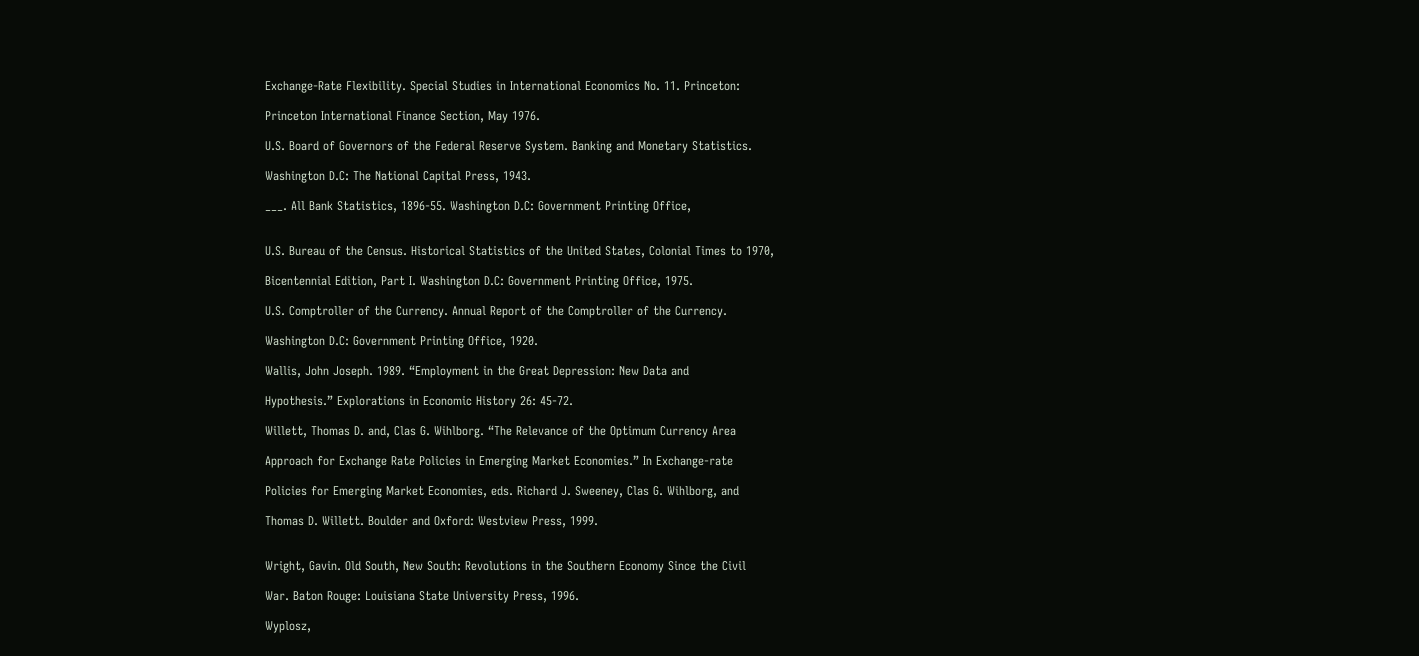Exchange-Rate Flexibility. Special Studies in International Economics No. 11. Princeton:

Princeton International Finance Section, May 1976.

U.S. Board of Governors of the Federal Reserve System. Banking and Monetary Statistics.

Washington D.C: The National Capital Press, 1943.

___. All Bank Statistics, 1896-55. Washington D.C: Government Printing Office,


U.S. Bureau of the Census. Historical Statistics of the United States, Colonial Times to 1970,

Bicentennial Edition, Part I. Washington D.C: Government Printing Office, 1975.

U.S. Comptroller of the Currency. Annual Report of the Comptroller of the Currency.

Washington D.C: Government Printing Office, 1920.

Wallis, John Joseph. 1989. “Employment in the Great Depression: New Data and

Hypothesis.” Explorations in Economic History 26: 45-72.

Willett, Thomas D. and, Clas G. Wihlborg. “The Relevance of the Optimum Currency Area

Approach for Exchange Rate Policies in Emerging Market Economies.” In Exchange-rate

Policies for Emerging Market Economies, eds. Richard J. Sweeney, Clas G. Wihlborg, and

Thomas D. Willett. Boulder and Oxford: Westview Press, 1999.


Wright, Gavin. Old South, New South: Revolutions in the Southern Economy Since the Civil

War. Baton Rouge: Louisiana State University Press, 1996.

Wyplosz,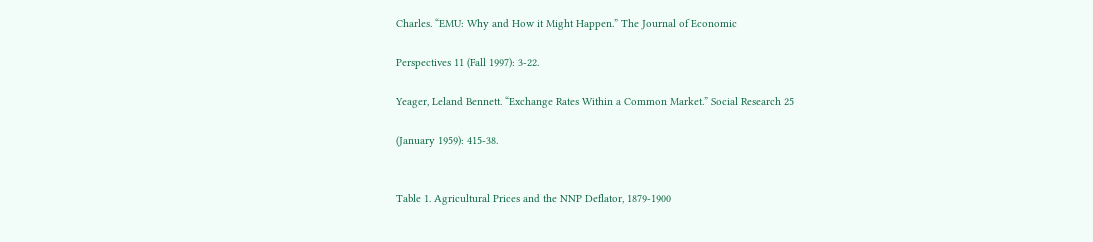Charles. “EMU: Why and How it Might Happen.” The Journal of Economic

Perspectives 11 (Fall 1997): 3-22.

Yeager, Leland Bennett. “Exchange Rates Within a Common Market.” Social Research 25

(January 1959): 415-38.


Table 1. Agricultural Prices and the NNP Deflator, 1879-1900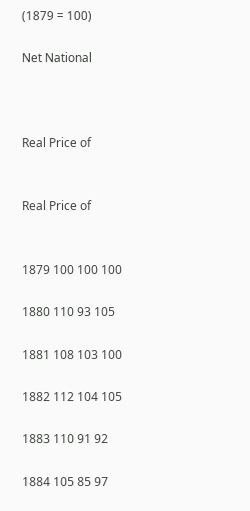(1879 = 100)

Net National



Real Price of


Real Price of


1879 100 100 100

1880 110 93 105

1881 108 103 100

1882 112 104 105

1883 110 91 92

1884 105 85 97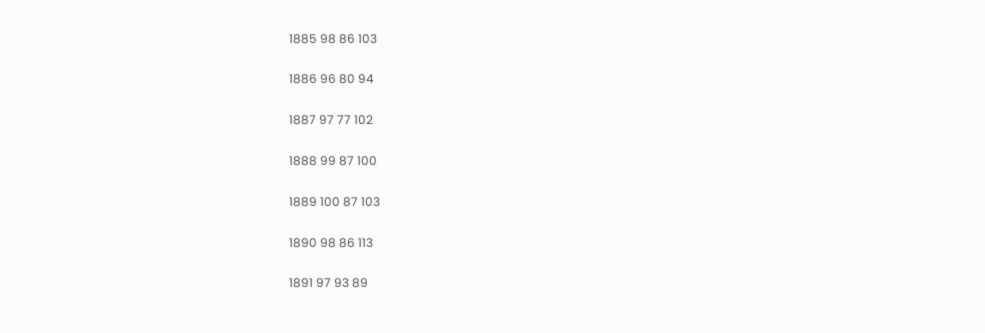1885 98 86 103

1886 96 80 94

1887 97 77 102

1888 99 87 100

1889 100 87 103

1890 98 86 113

1891 97 93 89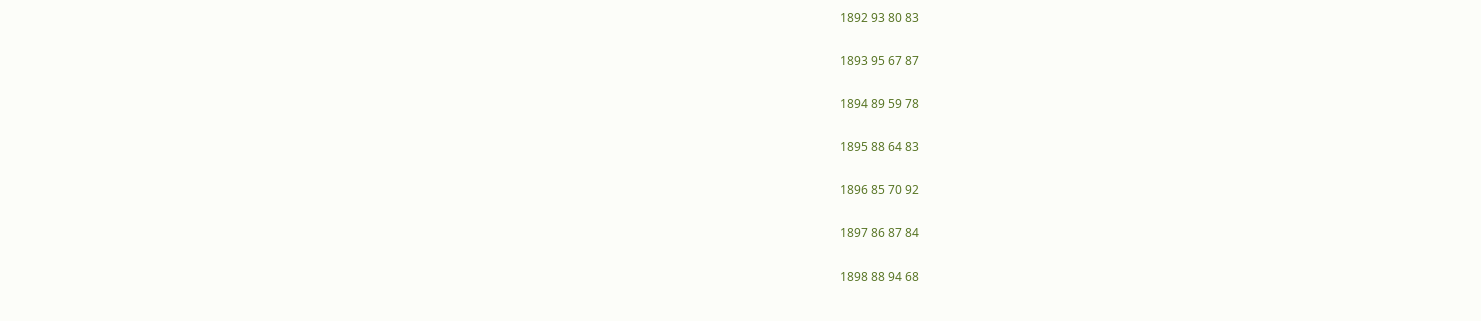1892 93 80 83

1893 95 67 87

1894 89 59 78

1895 88 64 83

1896 85 70 92

1897 86 87 84

1898 88 94 68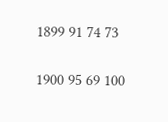1899 91 74 73

1900 95 69 100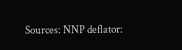Sources: NNP deflator: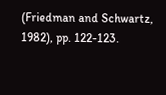(Friedman and Schwartz, 1982), pp. 122-123.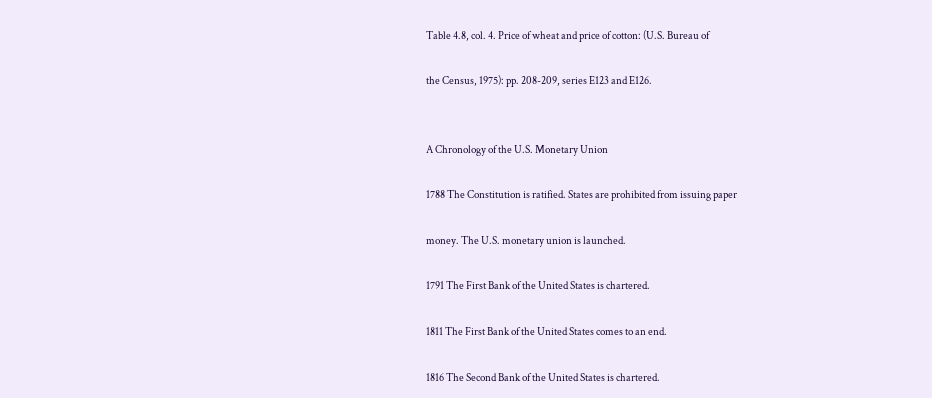Table 4.8, col. 4. Price of wheat and price of cotton: (U.S. Bureau of

the Census, 1975): pp. 208-209, series E123 and E126.


A Chronology of the U.S. Monetary Union

1788 The Constitution is ratified. States are prohibited from issuing paper

money. The U.S. monetary union is launched.

1791 The First Bank of the United States is chartered.

1811 The First Bank of the United States comes to an end.

1816 The Second Bank of the United States is chartered.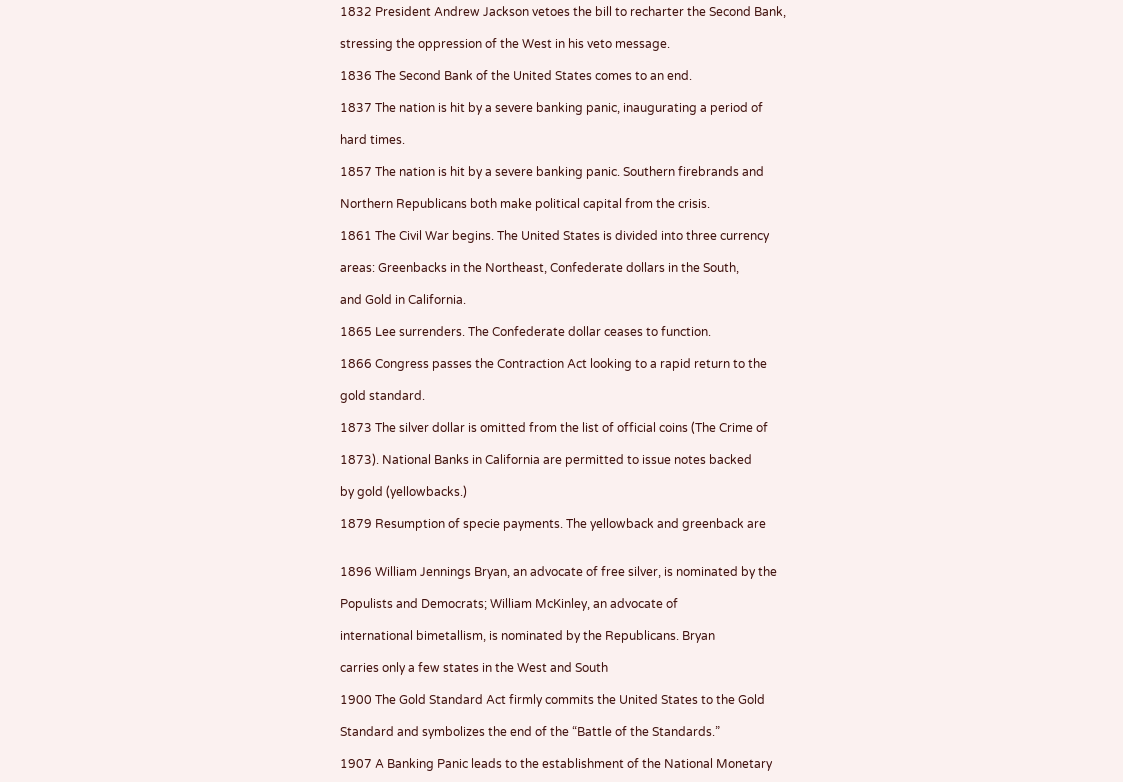1832 President Andrew Jackson vetoes the bill to recharter the Second Bank,

stressing the oppression of the West in his veto message.

1836 The Second Bank of the United States comes to an end.

1837 The nation is hit by a severe banking panic, inaugurating a period of

hard times.

1857 The nation is hit by a severe banking panic. Southern firebrands and

Northern Republicans both make political capital from the crisis.

1861 The Civil War begins. The United States is divided into three currency

areas: Greenbacks in the Northeast, Confederate dollars in the South,

and Gold in California.

1865 Lee surrenders. The Confederate dollar ceases to function.

1866 Congress passes the Contraction Act looking to a rapid return to the

gold standard.

1873 The silver dollar is omitted from the list of official coins (The Crime of

1873). National Banks in California are permitted to issue notes backed

by gold (yellowbacks.)

1879 Resumption of specie payments. The yellowback and greenback are


1896 William Jennings Bryan, an advocate of free silver, is nominated by the

Populists and Democrats; William McKinley, an advocate of

international bimetallism, is nominated by the Republicans. Bryan

carries only a few states in the West and South

1900 The Gold Standard Act firmly commits the United States to the Gold

Standard and symbolizes the end of the “Battle of the Standards.”

1907 A Banking Panic leads to the establishment of the National Monetary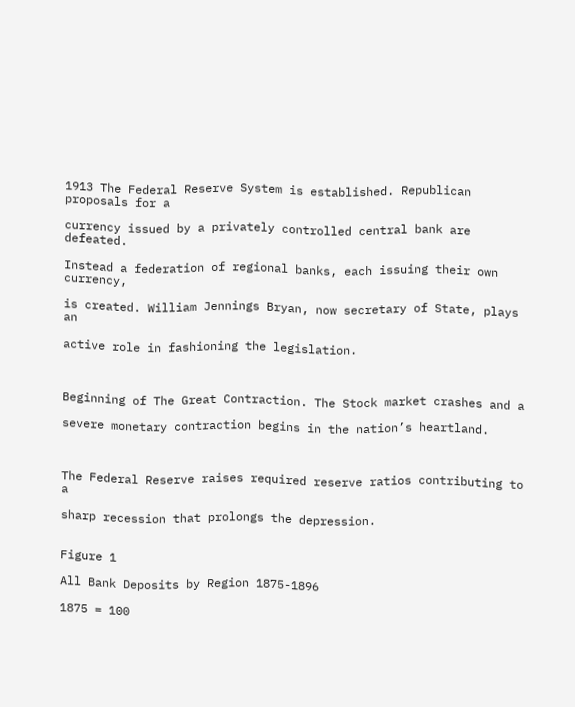1913 The Federal Reserve System is established. Republican proposals for a

currency issued by a privately controlled central bank are defeated.

Instead a federation of regional banks, each issuing their own currency,

is created. William Jennings Bryan, now secretary of State, plays an

active role in fashioning the legislation.



Beginning of The Great Contraction. The Stock market crashes and a

severe monetary contraction begins in the nation’s heartland.



The Federal Reserve raises required reserve ratios contributing to a

sharp recession that prolongs the depression.


Figure 1

All Bank Deposits by Region 1875-1896

1875 = 100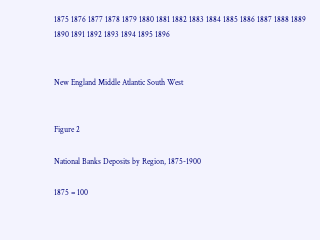1875 1876 1877 1878 1879 1880 1881 1882 1883 1884 1885 1886 1887 1888 1889 1890 1891 1892 1893 1894 1895 1896


New England Middle Atlantic South West


Figure 2

National Banks Deposits by Region, 1875-1900

1875 = 100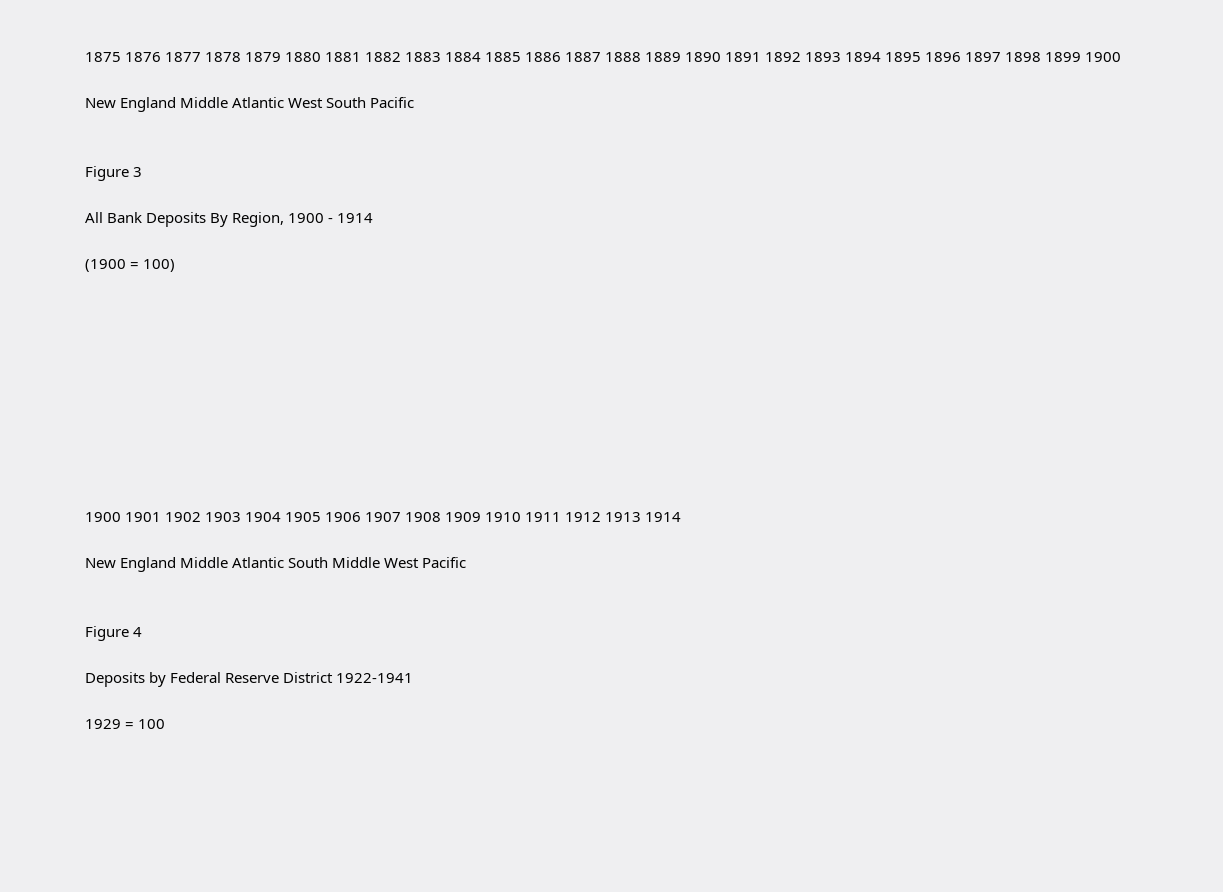1875 1876 1877 1878 1879 1880 1881 1882 1883 1884 1885 1886 1887 1888 1889 1890 1891 1892 1893 1894 1895 1896 1897 1898 1899 1900

New England Middle Atlantic West South Pacific


Figure 3

All Bank Deposits By Region, 1900 - 1914

(1900 = 100)










1900 1901 1902 1903 1904 1905 1906 1907 1908 1909 1910 1911 1912 1913 1914

New England Middle Atlantic South Middle West Pacific


Figure 4

Deposits by Federal Reserve District 1922-1941

1929 = 100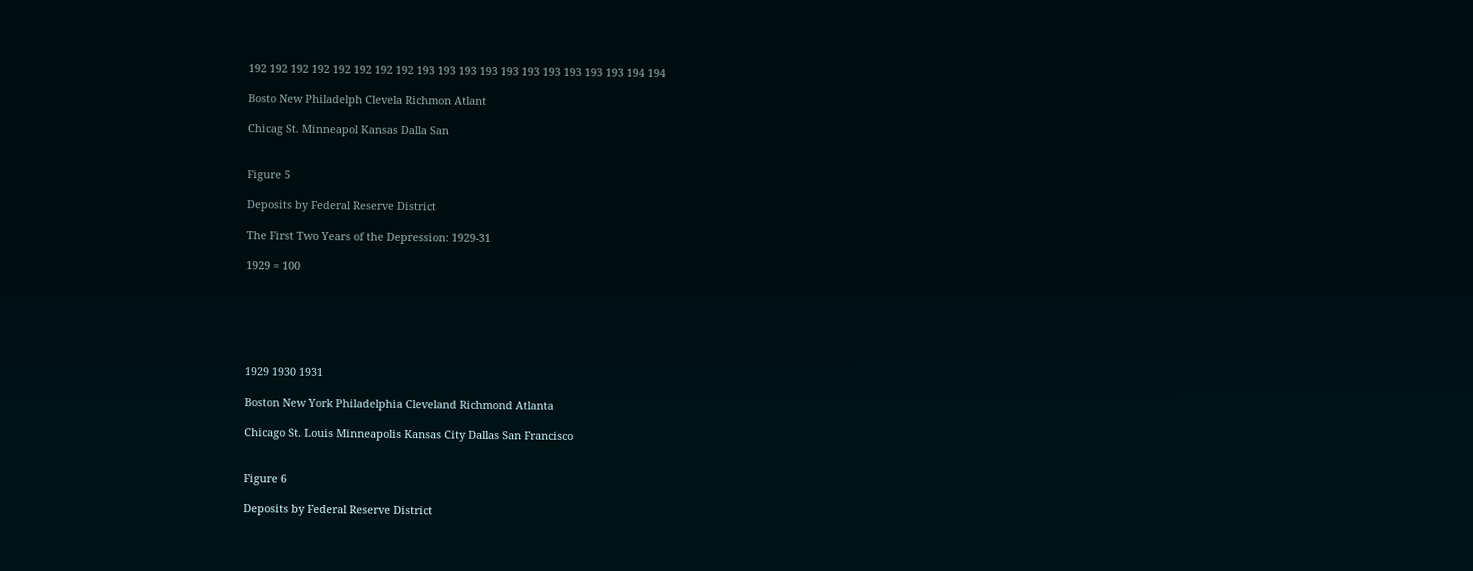192 192 192 192 192 192 192 192 193 193 193 193 193 193 193 193 193 193 194 194

Bosto New Philadelph Clevela Richmon Atlant

Chicag St. Minneapol Kansas Dalla San


Figure 5

Deposits by Federal Reserve District

The First Two Years of the Depression: 1929-31

1929 = 100






1929 1930 1931

Boston New York Philadelphia Cleveland Richmond Atlanta

Chicago St. Louis Minneapolis Kansas City Dallas San Francisco


Figure 6

Deposits by Federal Reserve District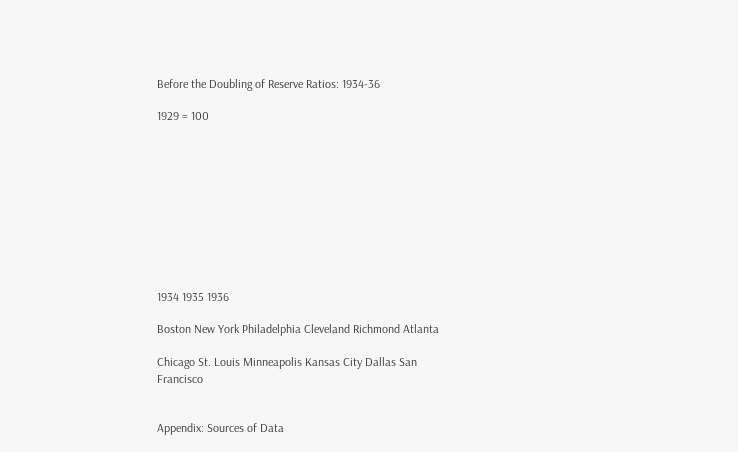Before the Doubling of Reserve Ratios: 1934-36

1929 = 100










1934 1935 1936

Boston New York Philadelphia Cleveland Richmond Atlanta

Chicago St. Louis Minneapolis Kansas City Dallas San Francisco


Appendix: Sources of Data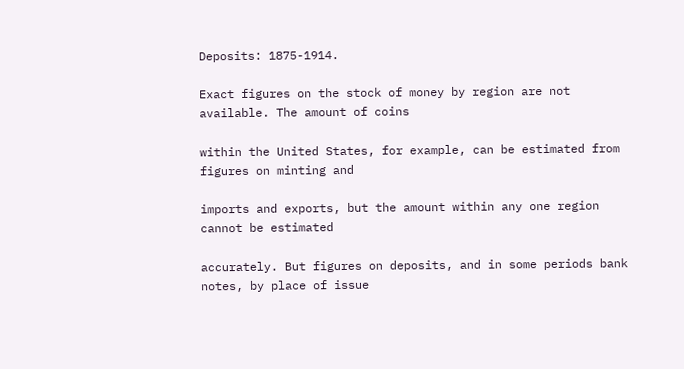Deposits: 1875-1914.

Exact figures on the stock of money by region are not available. The amount of coins

within the United States, for example, can be estimated from figures on minting and

imports and exports, but the amount within any one region cannot be estimated

accurately. But figures on deposits, and in some periods bank notes, by place of issue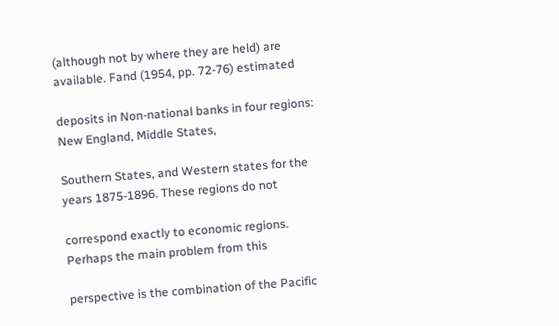(although not by where they are held) are available. Fand (1954, pp. 72-76) estimated

deposits in Non-national banks in four regions: New England, Middle States,

Southern States, and Western states for the years 1875-1896. These regions do not

correspond exactly to economic regions. Perhaps the main problem from this

perspective is the combination of the Pacific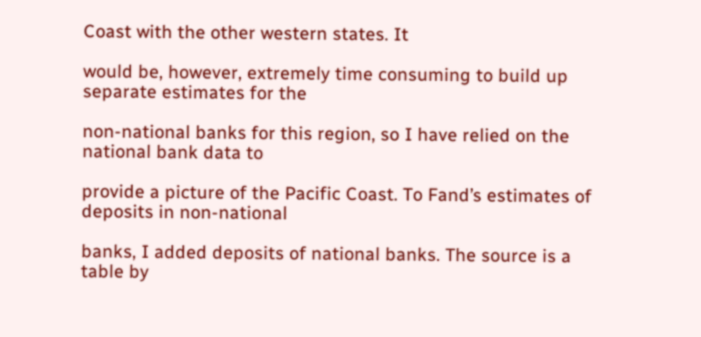Coast with the other western states. It

would be, however, extremely time consuming to build up separate estimates for the

non-national banks for this region, so I have relied on the national bank data to

provide a picture of the Pacific Coast. To Fand’s estimates of deposits in non-national

banks, I added deposits of national banks. The source is a table by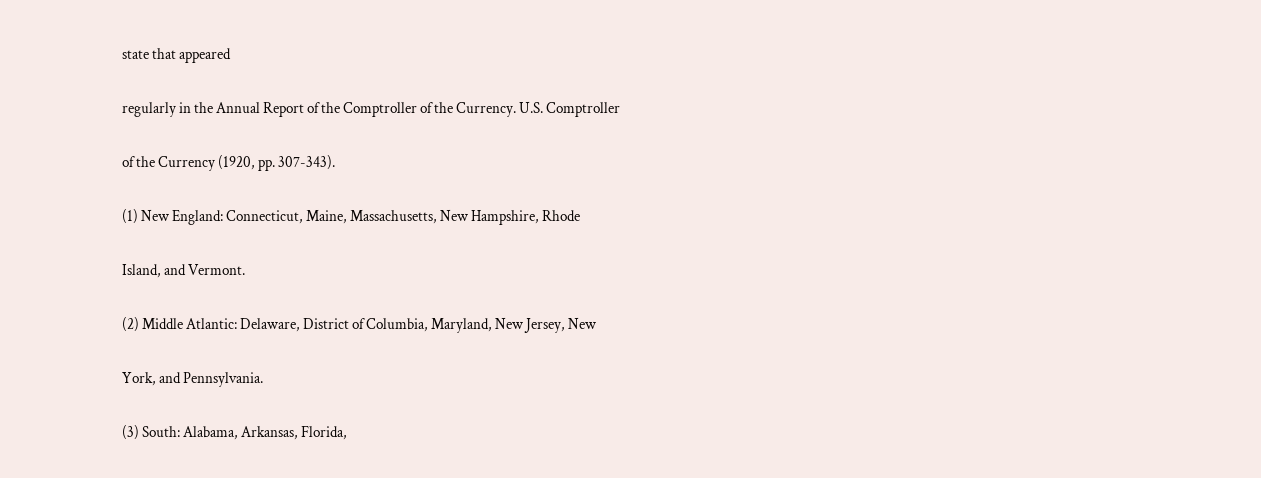state that appeared

regularly in the Annual Report of the Comptroller of the Currency. U.S. Comptroller

of the Currency (1920, pp. 307-343).

(1) New England: Connecticut, Maine, Massachusetts, New Hampshire, Rhode

Island, and Vermont.

(2) Middle Atlantic: Delaware, District of Columbia, Maryland, New Jersey, New

York, and Pennsylvania.

(3) South: Alabama, Arkansas, Florida,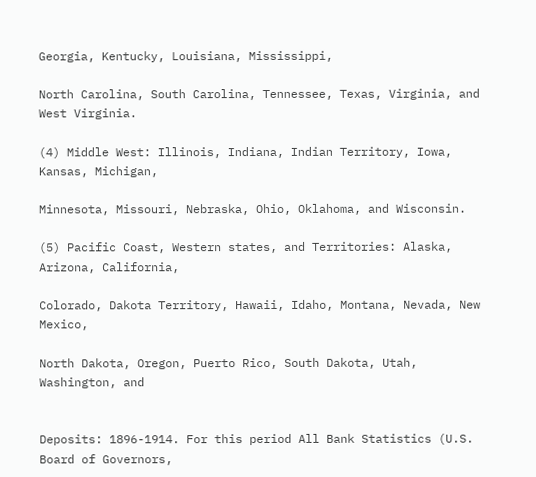Georgia, Kentucky, Louisiana, Mississippi,

North Carolina, South Carolina, Tennessee, Texas, Virginia, and West Virginia.

(4) Middle West: Illinois, Indiana, Indian Territory, Iowa, Kansas, Michigan,

Minnesota, Missouri, Nebraska, Ohio, Oklahoma, and Wisconsin.

(5) Pacific Coast, Western states, and Territories: Alaska, Arizona, California,

Colorado, Dakota Territory, Hawaii, Idaho, Montana, Nevada, New Mexico,

North Dakota, Oregon, Puerto Rico, South Dakota, Utah, Washington, and


Deposits: 1896-1914. For this period All Bank Statistics (U.S. Board of Governors,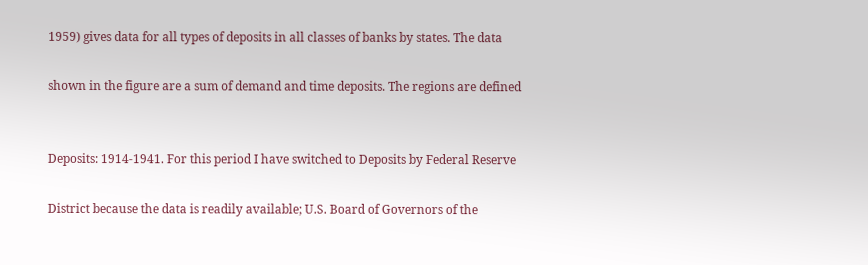1959) gives data for all types of deposits in all classes of banks by states. The data

shown in the figure are a sum of demand and time deposits. The regions are defined


Deposits: 1914-1941. For this period I have switched to Deposits by Federal Reserve

District because the data is readily available; U.S. Board of Governors of the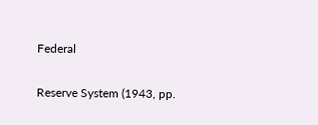Federal

Reserve System (1943, pp.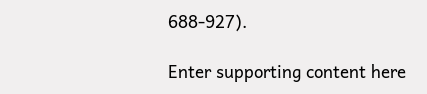688-927).

Enter supporting content here